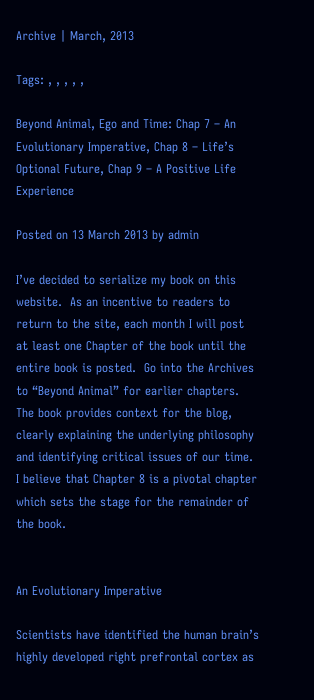Archive | March, 2013

Tags: , , , , ,

Beyond Animal, Ego and Time: Chap 7 – An Evolutionary Imperative, Chap 8 – Life’s Optional Future, Chap 9 – A Positive Life Experience

Posted on 13 March 2013 by admin

I’ve decided to serialize my book on this website.  As an incentive to readers to return to the site, each month I will post at least one Chapter of the book until the entire book is posted.  Go into the Archives to “Beyond Animal” for earlier chapters.  The book provides context for the blog, clearly explaining the underlying philosophy and identifying critical issues of our time. I believe that Chapter 8 is a pivotal chapter which sets the stage for the remainder of the book.


An Evolutionary Imperative

Scientists have identified the human brain’s highly developed right prefrontal cortex as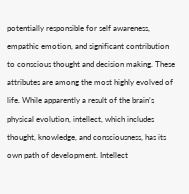potentially responsible for self awareness, empathic emotion, and significant contribution to conscious thought and decision making. These attributes are among the most highly evolved of life. While apparently a result of the brain’s physical evolution, intellect, which includes thought, knowledge, and consciousness, has its own path of development. Intellect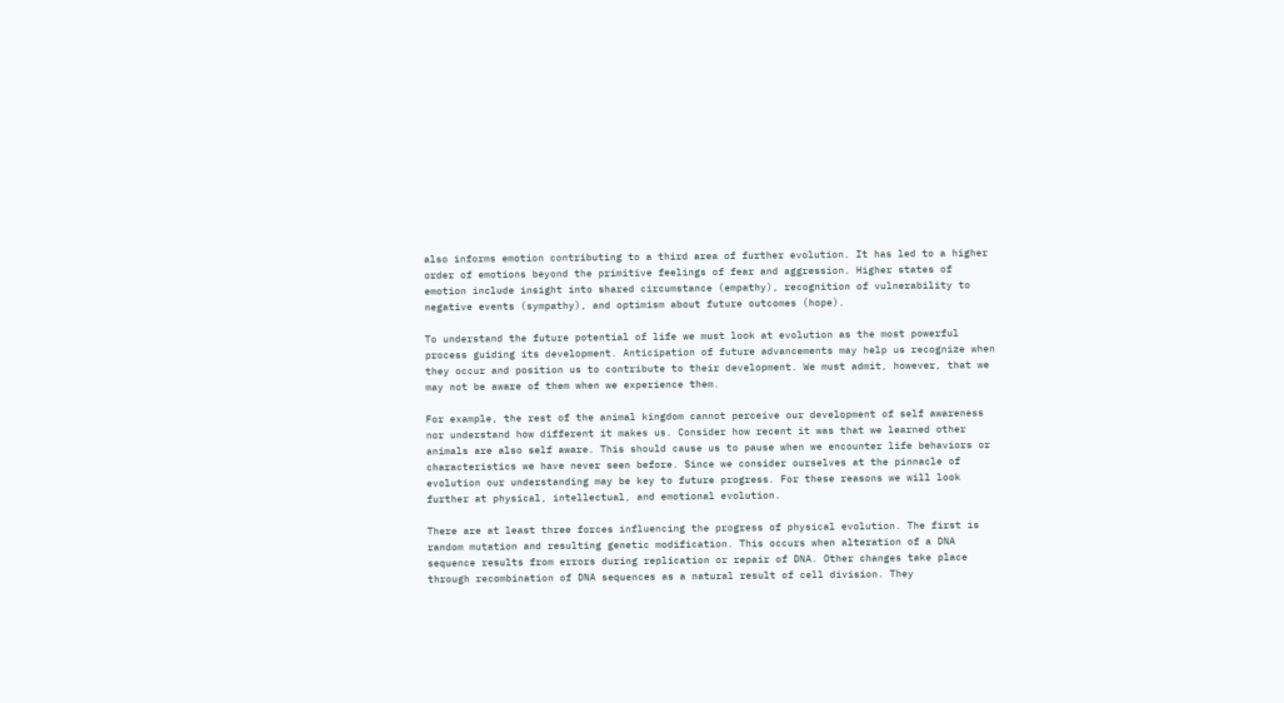also informs emotion contributing to a third area of further evolution. It has led to a higher order of emotions beyond the primitive feelings of fear and aggression. Higher states of emotion include insight into shared circumstance (empathy), recognition of vulnerability to negative events (sympathy), and optimism about future outcomes (hope).

To understand the future potential of life we must look at evolution as the most powerful process guiding its development. Anticipation of future advancements may help us recognize when they occur and position us to contribute to their development. We must admit, however, that we may not be aware of them when we experience them.

For example, the rest of the animal kingdom cannot perceive our development of self awareness nor understand how different it makes us. Consider how recent it was that we learned other animals are also self aware. This should cause us to pause when we encounter life behaviors or characteristics we have never seen before. Since we consider ourselves at the pinnacle of evolution our understanding may be key to future progress. For these reasons we will look further at physical, intellectual, and emotional evolution.

There are at least three forces influencing the progress of physical evolution. The first is random mutation and resulting genetic modification. This occurs when alteration of a DNA sequence results from errors during replication or repair of DNA. Other changes take place through recombination of DNA sequences as a natural result of cell division. They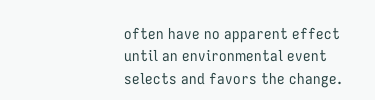often have no apparent effect until an environmental event selects and favors the change.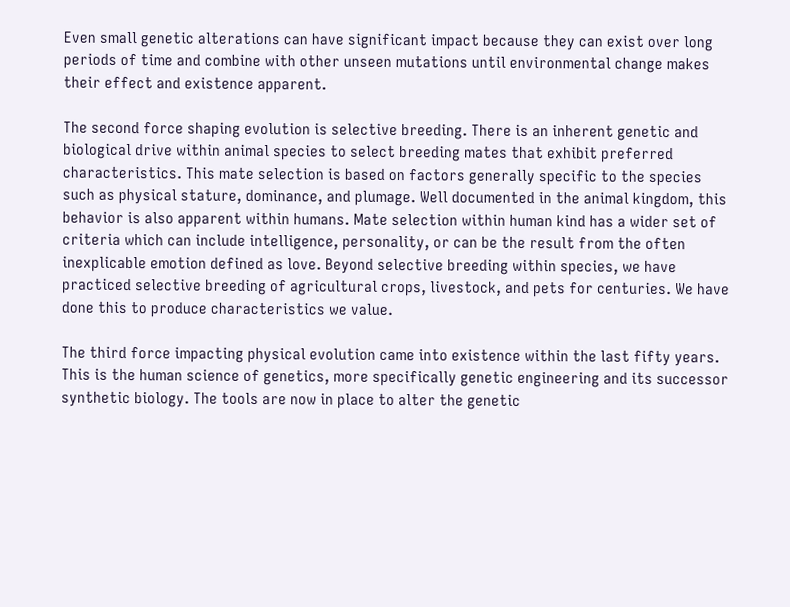Even small genetic alterations can have significant impact because they can exist over long periods of time and combine with other unseen mutations until environmental change makes their effect and existence apparent.

The second force shaping evolution is selective breeding. There is an inherent genetic and biological drive within animal species to select breeding mates that exhibit preferred characteristics. This mate selection is based on factors generally specific to the species such as physical stature, dominance, and plumage. Well documented in the animal kingdom, this behavior is also apparent within humans. Mate selection within human kind has a wider set of criteria which can include intelligence, personality, or can be the result from the often inexplicable emotion defined as love. Beyond selective breeding within species, we have practiced selective breeding of agricultural crops, livestock, and pets for centuries. We have done this to produce characteristics we value.

The third force impacting physical evolution came into existence within the last fifty years. This is the human science of genetics, more specifically genetic engineering and its successor synthetic biology. The tools are now in place to alter the genetic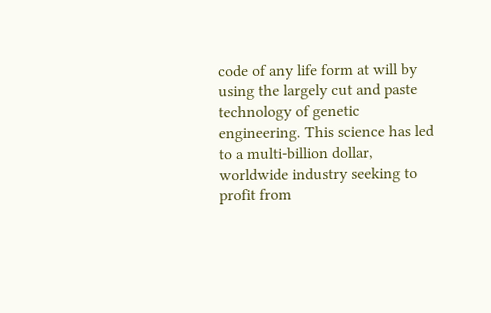code of any life form at will by using the largely cut and paste technology of genetic engineering. This science has led to a multi-billion dollar, worldwide industry seeking to profit from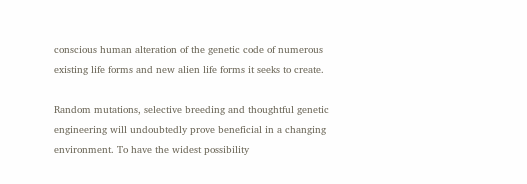conscious human alteration of the genetic code of numerous existing life forms and new alien life forms it seeks to create.

Random mutations, selective breeding and thoughtful genetic engineering will undoubtedly prove beneficial in a changing environment. To have the widest possibility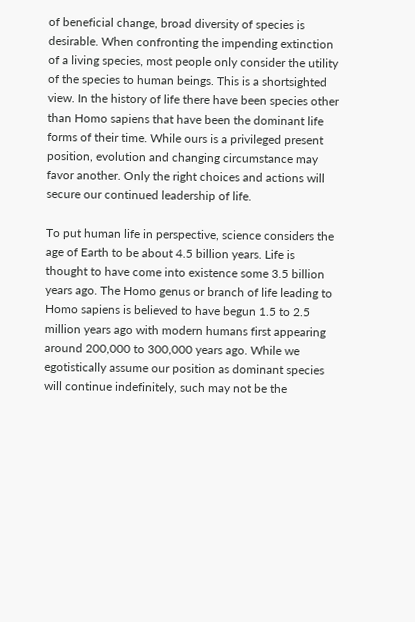of beneficial change, broad diversity of species is desirable. When confronting the impending extinction of a living species, most people only consider the utility of the species to human beings. This is a shortsighted view. In the history of life there have been species other than Homo sapiens that have been the dominant life forms of their time. While ours is a privileged present position, evolution and changing circumstance may favor another. Only the right choices and actions will secure our continued leadership of life.

To put human life in perspective, science considers the age of Earth to be about 4.5 billion years. Life is thought to have come into existence some 3.5 billion years ago. The Homo genus or branch of life leading to Homo sapiens is believed to have begun 1.5 to 2.5 million years ago with modern humans first appearing around 200,000 to 300,000 years ago. While we egotistically assume our position as dominant species will continue indefinitely, such may not be the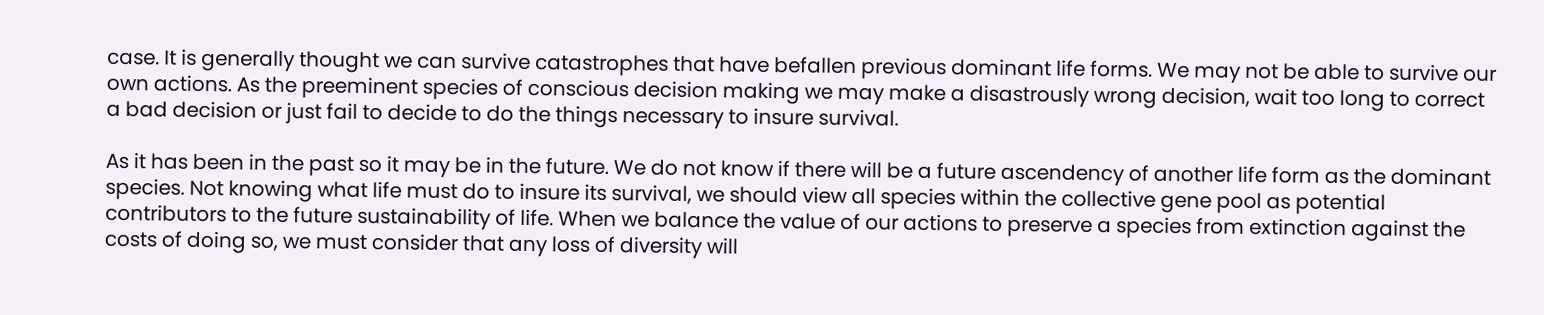case. It is generally thought we can survive catastrophes that have befallen previous dominant life forms. We may not be able to survive our own actions. As the preeminent species of conscious decision making we may make a disastrously wrong decision, wait too long to correct a bad decision or just fail to decide to do the things necessary to insure survival.

As it has been in the past so it may be in the future. We do not know if there will be a future ascendency of another life form as the dominant species. Not knowing what life must do to insure its survival, we should view all species within the collective gene pool as potential contributors to the future sustainability of life. When we balance the value of our actions to preserve a species from extinction against the costs of doing so, we must consider that any loss of diversity will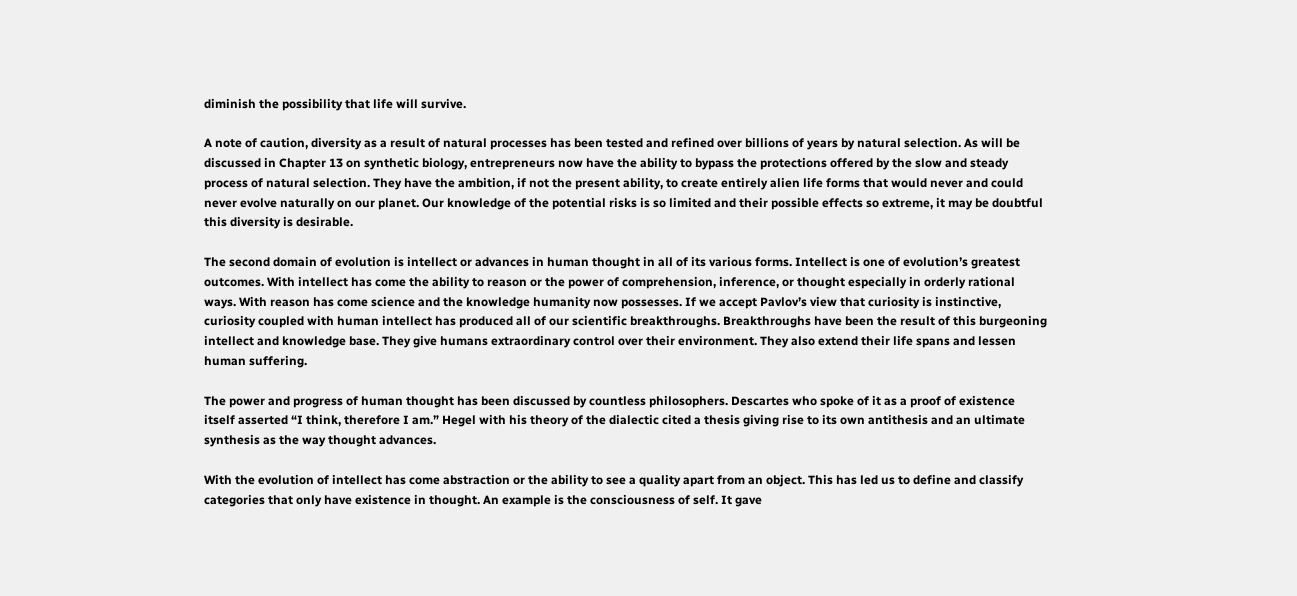diminish the possibility that life will survive.

A note of caution, diversity as a result of natural processes has been tested and refined over billions of years by natural selection. As will be discussed in Chapter 13 on synthetic biology, entrepreneurs now have the ability to bypass the protections offered by the slow and steady process of natural selection. They have the ambition, if not the present ability, to create entirely alien life forms that would never and could never evolve naturally on our planet. Our knowledge of the potential risks is so limited and their possible effects so extreme, it may be doubtful this diversity is desirable.

The second domain of evolution is intellect or advances in human thought in all of its various forms. Intellect is one of evolution’s greatest outcomes. With intellect has come the ability to reason or the power of comprehension, inference, or thought especially in orderly rational ways. With reason has come science and the knowledge humanity now possesses. If we accept Pavlov’s view that curiosity is instinctive, curiosity coupled with human intellect has produced all of our scientific breakthroughs. Breakthroughs have been the result of this burgeoning intellect and knowledge base. They give humans extraordinary control over their environment. They also extend their life spans and lessen human suffering.

The power and progress of human thought has been discussed by countless philosophers. Descartes who spoke of it as a proof of existence itself asserted “I think, therefore I am.” Hegel with his theory of the dialectic cited a thesis giving rise to its own antithesis and an ultimate synthesis as the way thought advances.

With the evolution of intellect has come abstraction or the ability to see a quality apart from an object. This has led us to define and classify categories that only have existence in thought. An example is the consciousness of self. It gave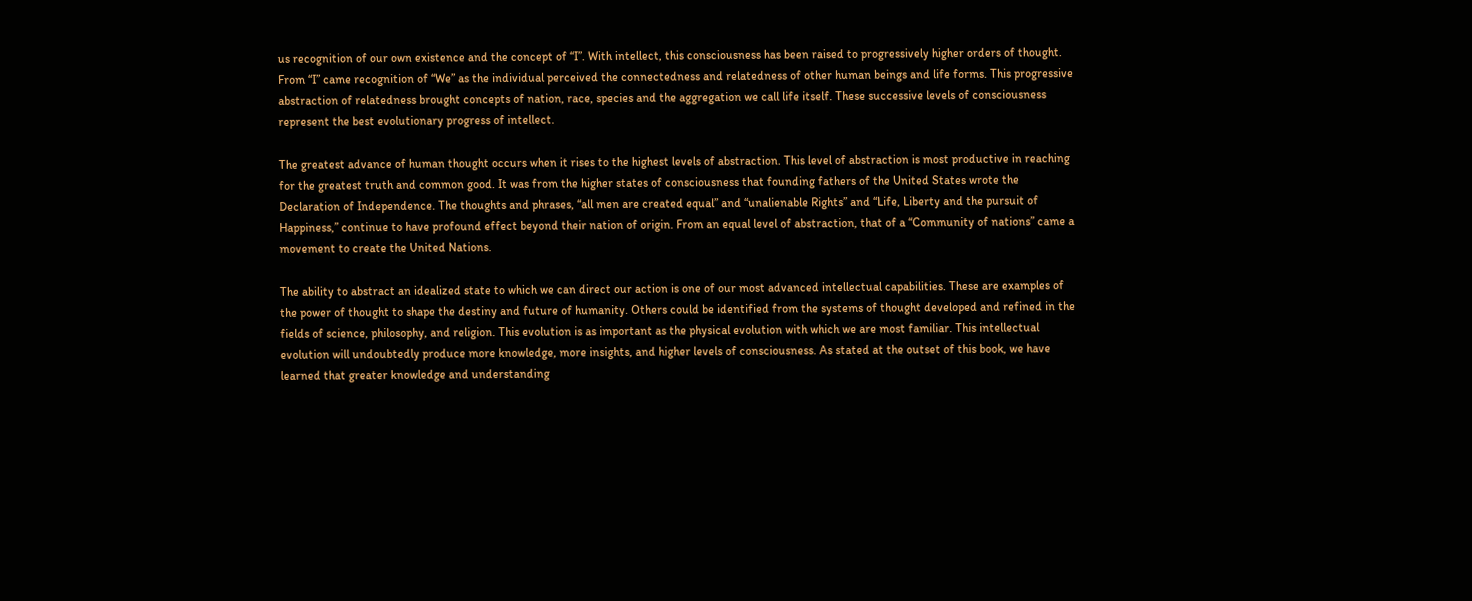us recognition of our own existence and the concept of “I”. With intellect, this consciousness has been raised to progressively higher orders of thought. From “I” came recognition of “We” as the individual perceived the connectedness and relatedness of other human beings and life forms. This progressive abstraction of relatedness brought concepts of nation, race, species and the aggregation we call life itself. These successive levels of consciousness represent the best evolutionary progress of intellect.

The greatest advance of human thought occurs when it rises to the highest levels of abstraction. This level of abstraction is most productive in reaching for the greatest truth and common good. It was from the higher states of consciousness that founding fathers of the United States wrote the Declaration of Independence. The thoughts and phrases, “all men are created equal” and “unalienable Rights” and “Life, Liberty and the pursuit of Happiness,” continue to have profound effect beyond their nation of origin. From an equal level of abstraction, that of a “Community of nations” came a movement to create the United Nations.

The ability to abstract an idealized state to which we can direct our action is one of our most advanced intellectual capabilities. These are examples of the power of thought to shape the destiny and future of humanity. Others could be identified from the systems of thought developed and refined in the fields of science, philosophy, and religion. This evolution is as important as the physical evolution with which we are most familiar. This intellectual evolution will undoubtedly produce more knowledge, more insights, and higher levels of consciousness. As stated at the outset of this book, we have learned that greater knowledge and understanding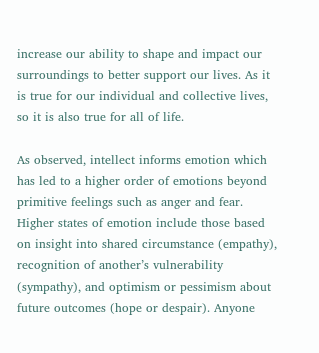increase our ability to shape and impact our surroundings to better support our lives. As it is true for our individual and collective lives, so it is also true for all of life.

As observed, intellect informs emotion which has led to a higher order of emotions beyond primitive feelings such as anger and fear. Higher states of emotion include those based on insight into shared circumstance (empathy), recognition of another’s vulnerability (sympathy), and optimism or pessimism about future outcomes (hope or despair). Anyone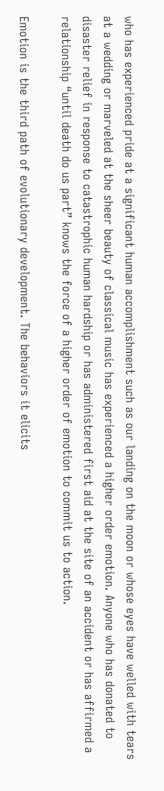who has experienced pride at a significant human accomplishment such as our landing on the moon or whose eyes have welled with tears at a wedding or marveled at the sheer beauty of classical music has experienced a higher order emotion. Anyone who has donated to disaster relief in response to catastrophic human hardship or has administered first aid at the site of an accident or has affirmed a relationship “until death do us part” knows the force of a higher order of emotion to commit us to action.

Emotion is the third path of evolutionary development. The behaviors it elicits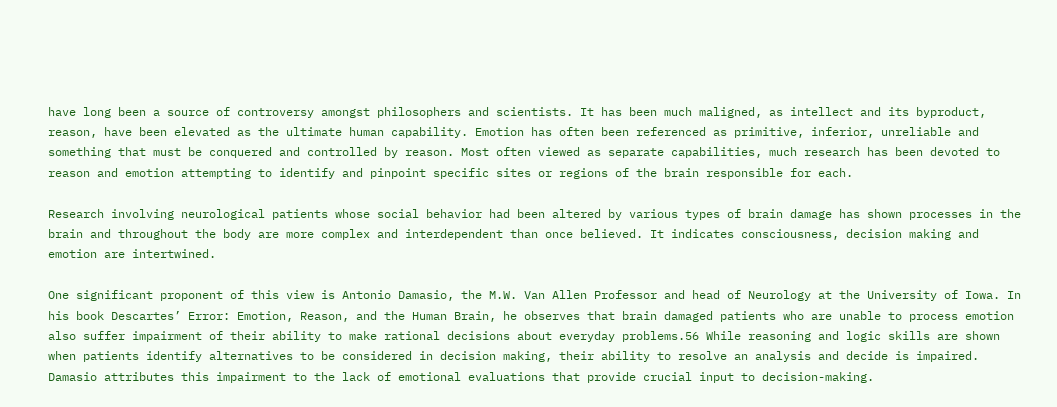have long been a source of controversy amongst philosophers and scientists. It has been much maligned, as intellect and its byproduct, reason, have been elevated as the ultimate human capability. Emotion has often been referenced as primitive, inferior, unreliable and something that must be conquered and controlled by reason. Most often viewed as separate capabilities, much research has been devoted to reason and emotion attempting to identify and pinpoint specific sites or regions of the brain responsible for each.

Research involving neurological patients whose social behavior had been altered by various types of brain damage has shown processes in the brain and throughout the body are more complex and interdependent than once believed. It indicates consciousness, decision making and emotion are intertwined.

One significant proponent of this view is Antonio Damasio, the M.W. Van Allen Professor and head of Neurology at the University of Iowa. In his book Descartes’ Error: Emotion, Reason, and the Human Brain, he observes that brain damaged patients who are unable to process emotion also suffer impairment of their ability to make rational decisions about everyday problems.56 While reasoning and logic skills are shown when patients identify alternatives to be considered in decision making, their ability to resolve an analysis and decide is impaired. Damasio attributes this impairment to the lack of emotional evaluations that provide crucial input to decision-making.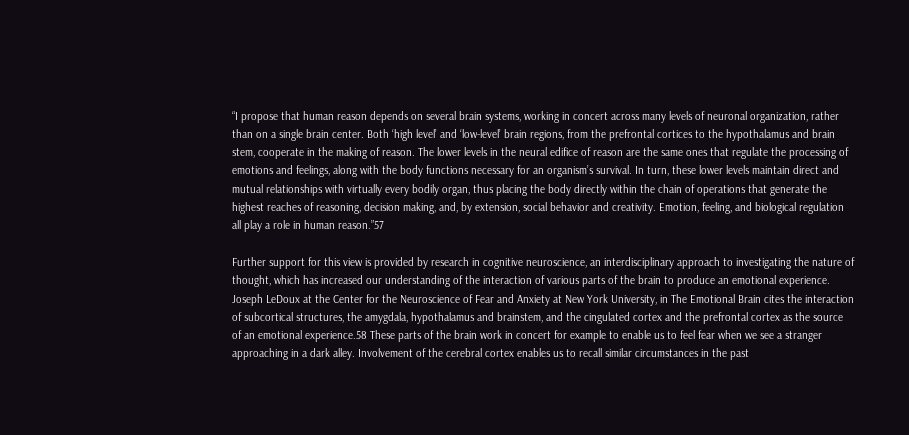“I propose that human reason depends on several brain systems, working in concert across many levels of neuronal organization, rather than on a single brain center. Both ‘high level’ and ‘low-level’ brain regions, from the prefrontal cortices to the hypothalamus and brain stem, cooperate in the making of reason. The lower levels in the neural edifice of reason are the same ones that regulate the processing of emotions and feelings, along with the body functions necessary for an organism’s survival. In turn, these lower levels maintain direct and mutual relationships with virtually every bodily organ, thus placing the body directly within the chain of operations that generate the highest reaches of reasoning, decision making, and, by extension, social behavior and creativity. Emotion, feeling, and biological regulation all play a role in human reason.”57

Further support for this view is provided by research in cognitive neuroscience, an interdisciplinary approach to investigating the nature of thought, which has increased our understanding of the interaction of various parts of the brain to produce an emotional experience. Joseph LeDoux at the Center for the Neuroscience of Fear and Anxiety at New York University, in The Emotional Brain cites the interaction of subcortical structures, the amygdala, hypothalamus and brainstem, and the cingulated cortex and the prefrontal cortex as the source of an emotional experience.58 These parts of the brain work in concert for example to enable us to feel fear when we see a stranger approaching in a dark alley. Involvement of the cerebral cortex enables us to recall similar circumstances in the past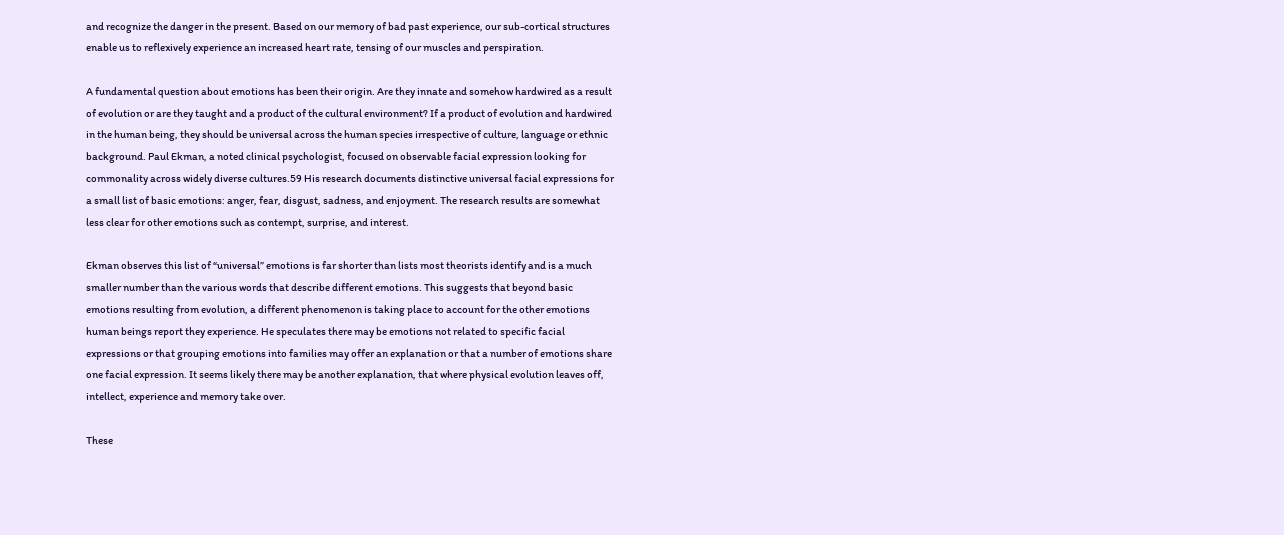and recognize the danger in the present. Based on our memory of bad past experience, our sub-cortical structures enable us to reflexively experience an increased heart rate, tensing of our muscles and perspiration.

A fundamental question about emotions has been their origin. Are they innate and somehow hardwired as a result of evolution or are they taught and a product of the cultural environment? If a product of evolution and hardwired in the human being, they should be universal across the human species irrespective of culture, language or ethnic background. Paul Ekman, a noted clinical psychologist, focused on observable facial expression looking for commonality across widely diverse cultures.59 His research documents distinctive universal facial expressions for a small list of basic emotions: anger, fear, disgust, sadness, and enjoyment. The research results are somewhat less clear for other emotions such as contempt, surprise, and interest.

Ekman observes this list of “universal” emotions is far shorter than lists most theorists identify and is a much smaller number than the various words that describe different emotions. This suggests that beyond basic emotions resulting from evolution, a different phenomenon is taking place to account for the other emotions human beings report they experience. He speculates there may be emotions not related to specific facial expressions or that grouping emotions into families may offer an explanation or that a number of emotions share one facial expression. It seems likely there may be another explanation, that where physical evolution leaves off, intellect, experience and memory take over.

These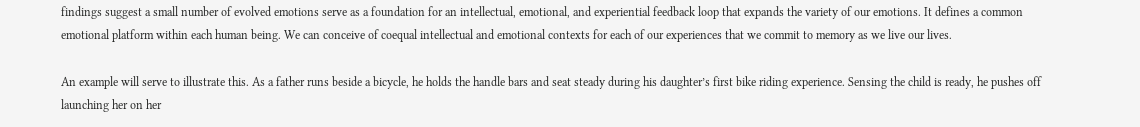findings suggest a small number of evolved emotions serve as a foundation for an intellectual, emotional, and experiential feedback loop that expands the variety of our emotions. It defines a common emotional platform within each human being. We can conceive of coequal intellectual and emotional contexts for each of our experiences that we commit to memory as we live our lives.

An example will serve to illustrate this. As a father runs beside a bicycle, he holds the handle bars and seat steady during his daughter’s first bike riding experience. Sensing the child is ready, he pushes off launching her on her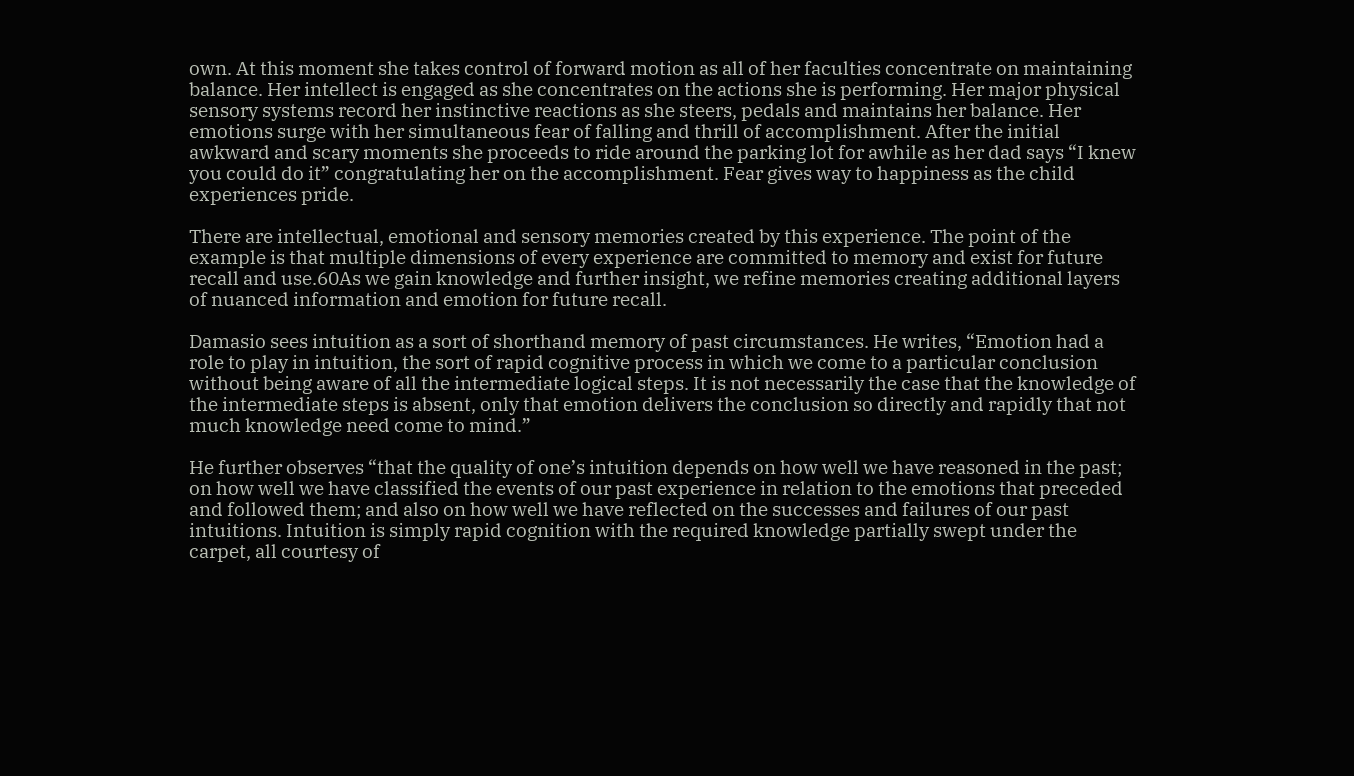own. At this moment she takes control of forward motion as all of her faculties concentrate on maintaining balance. Her intellect is engaged as she concentrates on the actions she is performing. Her major physical sensory systems record her instinctive reactions as she steers, pedals and maintains her balance. Her emotions surge with her simultaneous fear of falling and thrill of accomplishment. After the initial awkward and scary moments she proceeds to ride around the parking lot for awhile as her dad says “I knew you could do it” congratulating her on the accomplishment. Fear gives way to happiness as the child experiences pride.

There are intellectual, emotional and sensory memories created by this experience. The point of the example is that multiple dimensions of every experience are committed to memory and exist for future recall and use.60As we gain knowledge and further insight, we refine memories creating additional layers of nuanced information and emotion for future recall.

Damasio sees intuition as a sort of shorthand memory of past circumstances. He writes, “Emotion had a role to play in intuition, the sort of rapid cognitive process in which we come to a particular conclusion without being aware of all the intermediate logical steps. It is not necessarily the case that the knowledge of the intermediate steps is absent, only that emotion delivers the conclusion so directly and rapidly that not much knowledge need come to mind.”

He further observes “that the quality of one’s intuition depends on how well we have reasoned in the past; on how well we have classified the events of our past experience in relation to the emotions that preceded and followed them; and also on how well we have reflected on the successes and failures of our past intuitions. Intuition is simply rapid cognition with the required knowledge partially swept under the carpet, all courtesy of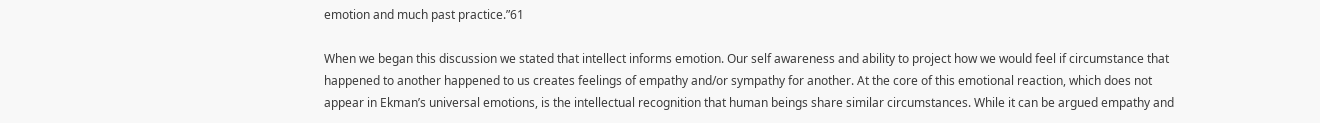emotion and much past practice.”61

When we began this discussion we stated that intellect informs emotion. Our self awareness and ability to project how we would feel if circumstance that happened to another happened to us creates feelings of empathy and/or sympathy for another. At the core of this emotional reaction, which does not appear in Ekman’s universal emotions, is the intellectual recognition that human beings share similar circumstances. While it can be argued empathy and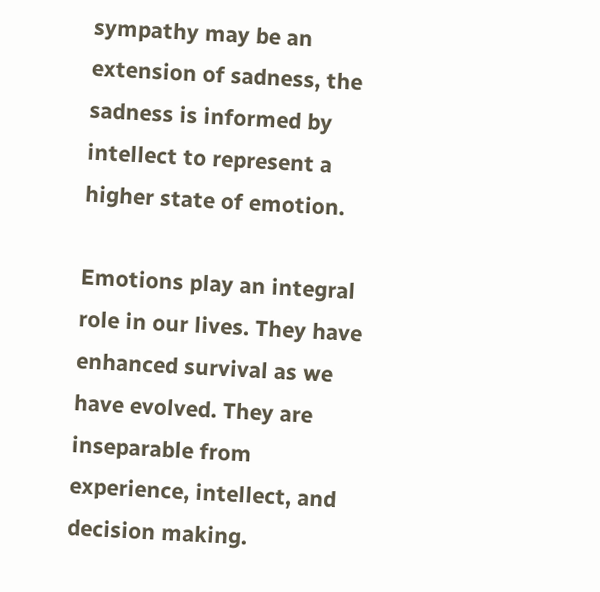sympathy may be an extension of sadness, the sadness is informed by intellect to represent a higher state of emotion.

Emotions play an integral role in our lives. They have enhanced survival as we have evolved. They are inseparable from experience, intellect, and decision making.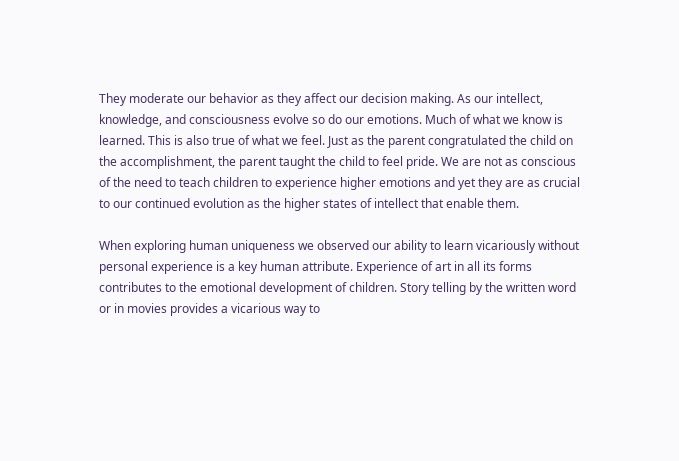They moderate our behavior as they affect our decision making. As our intellect, knowledge, and consciousness evolve so do our emotions. Much of what we know is learned. This is also true of what we feel. Just as the parent congratulated the child on the accomplishment, the parent taught the child to feel pride. We are not as conscious of the need to teach children to experience higher emotions and yet they are as crucial to our continued evolution as the higher states of intellect that enable them.

When exploring human uniqueness we observed our ability to learn vicariously without personal experience is a key human attribute. Experience of art in all its forms contributes to the emotional development of children. Story telling by the written word or in movies provides a vicarious way to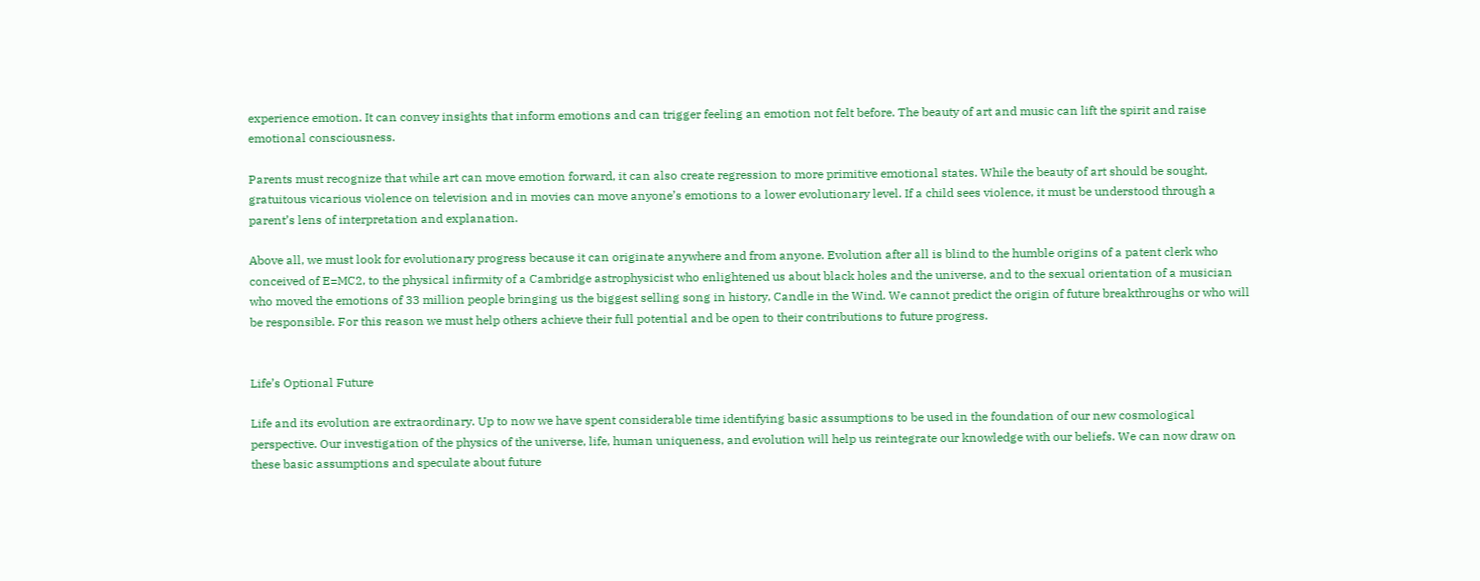experience emotion. It can convey insights that inform emotions and can trigger feeling an emotion not felt before. The beauty of art and music can lift the spirit and raise emotional consciousness.

Parents must recognize that while art can move emotion forward, it can also create regression to more primitive emotional states. While the beauty of art should be sought, gratuitous vicarious violence on television and in movies can move anyone’s emotions to a lower evolutionary level. If a child sees violence, it must be understood through a parent’s lens of interpretation and explanation.

Above all, we must look for evolutionary progress because it can originate anywhere and from anyone. Evolution after all is blind to the humble origins of a patent clerk who conceived of E=MC2, to the physical infirmity of a Cambridge astrophysicist who enlightened us about black holes and the universe, and to the sexual orientation of a musician who moved the emotions of 33 million people bringing us the biggest selling song in history, Candle in the Wind. We cannot predict the origin of future breakthroughs or who will be responsible. For this reason we must help others achieve their full potential and be open to their contributions to future progress.


Life’s Optional Future

Life and its evolution are extraordinary. Up to now we have spent considerable time identifying basic assumptions to be used in the foundation of our new cosmological perspective. Our investigation of the physics of the universe, life, human uniqueness, and evolution will help us reintegrate our knowledge with our beliefs. We can now draw on these basic assumptions and speculate about future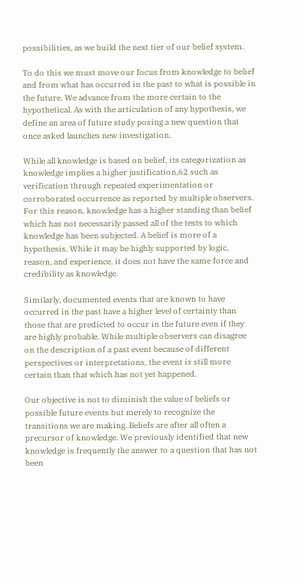possibilities, as we build the next tier of our belief system.

To do this we must move our focus from knowledge to belief and from what has occurred in the past to what is possible in the future. We advance from the more certain to the hypothetical. As with the articulation of any hypothesis, we define an area of future study posing a new question that once asked launches new investigation.

While all knowledge is based on belief, its categorization as knowledge implies a higher justification,62 such as verification through repeated experimentation or corroborated occurrence as reported by multiple observers. For this reason, knowledge has a higher standing than belief which has not necessarily passed all of the tests to which knowledge has been subjected. A belief is more of a hypothesis. While it may be highly supported by logic, reason, and experience, it does not have the same force and credibility as knowledge.

Similarly, documented events that are known to have occurred in the past have a higher level of certainty than those that are predicted to occur in the future even if they are highly probable. While multiple observers can disagree on the description of a past event because of different perspectives or interpretations, the event is still more certain than that which has not yet happened.

Our objective is not to diminish the value of beliefs or possible future events but merely to recognize the transitions we are making. Beliefs are after all often a precursor of knowledge. We previously identified that new knowledge is frequently the answer to a question that has not been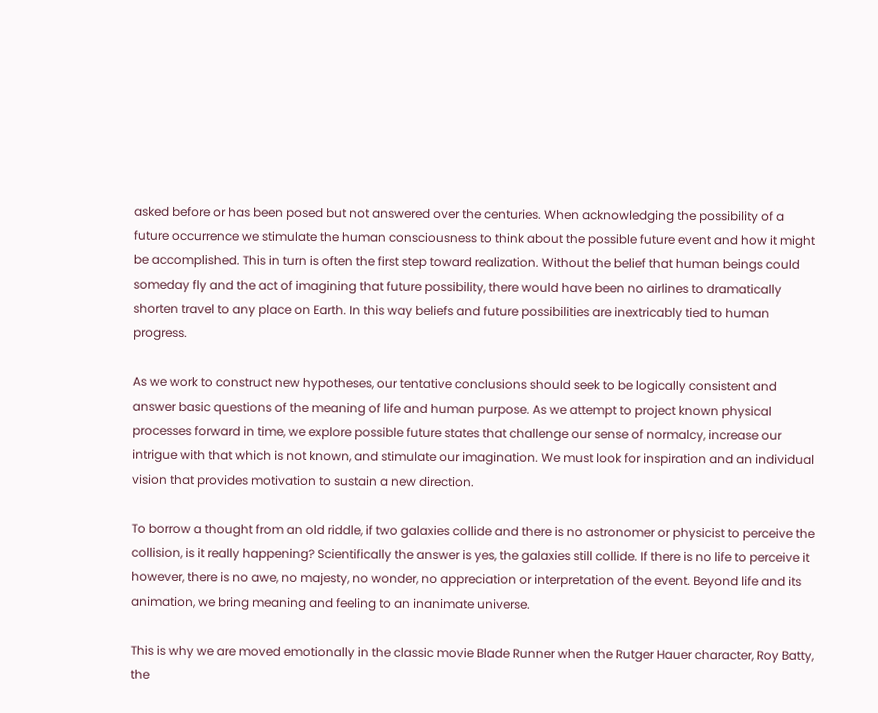asked before or has been posed but not answered over the centuries. When acknowledging the possibility of a future occurrence we stimulate the human consciousness to think about the possible future event and how it might be accomplished. This in turn is often the first step toward realization. Without the belief that human beings could someday fly and the act of imagining that future possibility, there would have been no airlines to dramatically shorten travel to any place on Earth. In this way beliefs and future possibilities are inextricably tied to human progress.

As we work to construct new hypotheses, our tentative conclusions should seek to be logically consistent and answer basic questions of the meaning of life and human purpose. As we attempt to project known physical processes forward in time, we explore possible future states that challenge our sense of normalcy, increase our intrigue with that which is not known, and stimulate our imagination. We must look for inspiration and an individual vision that provides motivation to sustain a new direction.

To borrow a thought from an old riddle, if two galaxies collide and there is no astronomer or physicist to perceive the collision, is it really happening? Scientifically the answer is yes, the galaxies still collide. If there is no life to perceive it however, there is no awe, no majesty, no wonder, no appreciation or interpretation of the event. Beyond life and its animation, we bring meaning and feeling to an inanimate universe.

This is why we are moved emotionally in the classic movie Blade Runner when the Rutger Hauer character, Roy Batty, the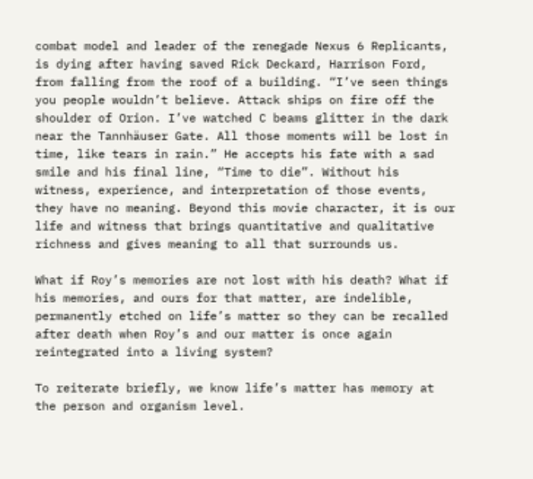combat model and leader of the renegade Nexus 6 Replicants, is dying after having saved Rick Deckard, Harrison Ford, from falling from the roof of a building. “I’ve seen things you people wouldn’t believe. Attack ships on fire off the shoulder of Orion. I’ve watched C beams glitter in the dark near the Tannhäuser Gate. All those moments will be lost in time, like tears in rain.” He accepts his fate with a sad smile and his final line, “Time to die”. Without his witness, experience, and interpretation of those events, they have no meaning. Beyond this movie character, it is our life and witness that brings quantitative and qualitative richness and gives meaning to all that surrounds us.

What if Roy’s memories are not lost with his death? What if his memories, and ours for that matter, are indelible, permanently etched on life’s matter so they can be recalled after death when Roy’s and our matter is once again reintegrated into a living system?

To reiterate briefly, we know life’s matter has memory at the person and organism level.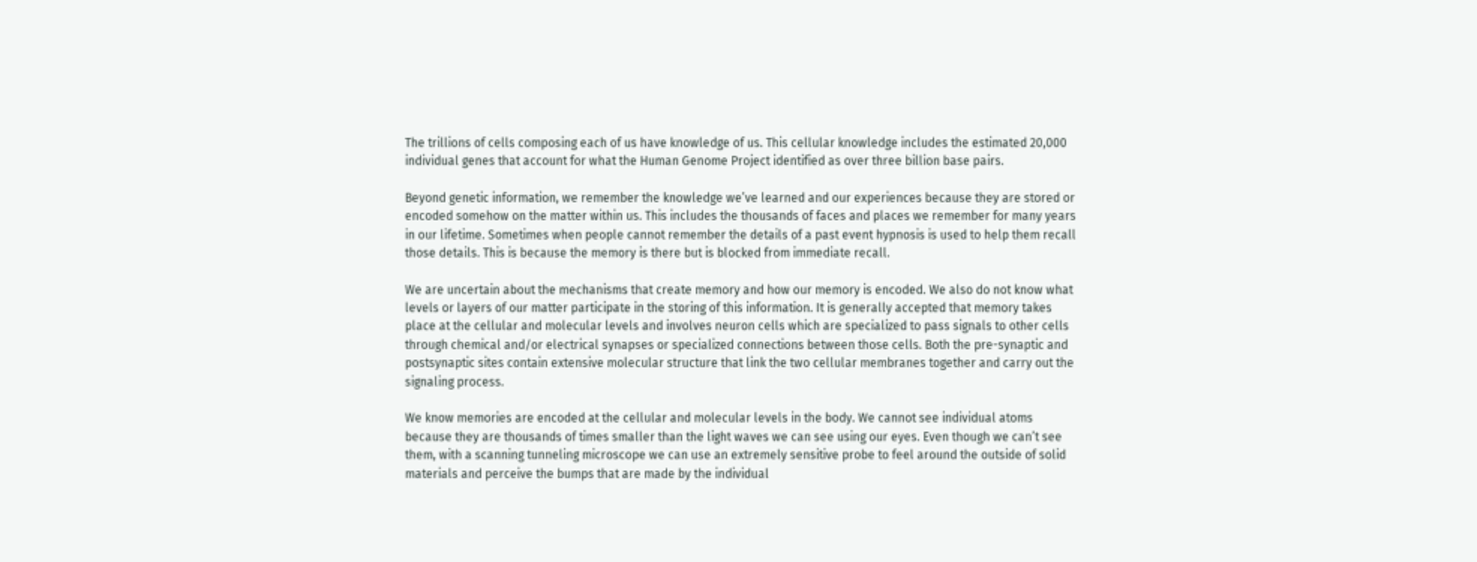The trillions of cells composing each of us have knowledge of us. This cellular knowledge includes the estimated 20,000 individual genes that account for what the Human Genome Project identified as over three billion base pairs.

Beyond genetic information, we remember the knowledge we’ve learned and our experiences because they are stored or encoded somehow on the matter within us. This includes the thousands of faces and places we remember for many years in our lifetime. Sometimes when people cannot remember the details of a past event hypnosis is used to help them recall those details. This is because the memory is there but is blocked from immediate recall.

We are uncertain about the mechanisms that create memory and how our memory is encoded. We also do not know what levels or layers of our matter participate in the storing of this information. It is generally accepted that memory takes place at the cellular and molecular levels and involves neuron cells which are specialized to pass signals to other cells through chemical and/or electrical synapses or specialized connections between those cells. Both the pre-synaptic and postsynaptic sites contain extensive molecular structure that link the two cellular membranes together and carry out the signaling process.

We know memories are encoded at the cellular and molecular levels in the body. We cannot see individual atoms because they are thousands of times smaller than the light waves we can see using our eyes. Even though we can’t see them, with a scanning tunneling microscope we can use an extremely sensitive probe to feel around the outside of solid materials and perceive the bumps that are made by the individual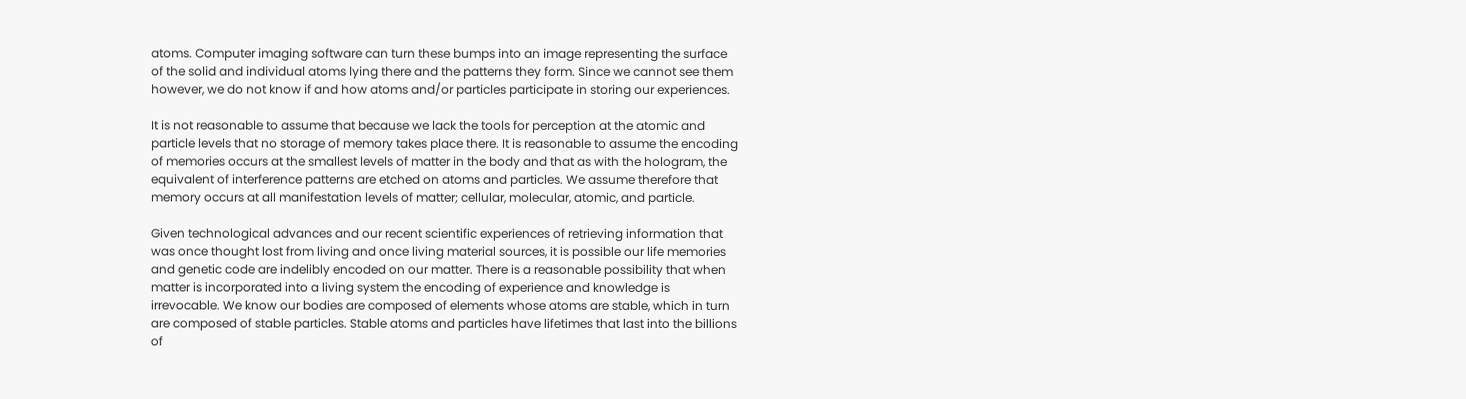atoms. Computer imaging software can turn these bumps into an image representing the surface of the solid and individual atoms lying there and the patterns they form. Since we cannot see them however, we do not know if and how atoms and/or particles participate in storing our experiences.

It is not reasonable to assume that because we lack the tools for perception at the atomic and particle levels that no storage of memory takes place there. It is reasonable to assume the encoding of memories occurs at the smallest levels of matter in the body and that as with the hologram, the equivalent of interference patterns are etched on atoms and particles. We assume therefore that memory occurs at all manifestation levels of matter; cellular, molecular, atomic, and particle.

Given technological advances and our recent scientific experiences of retrieving information that was once thought lost from living and once living material sources, it is possible our life memories and genetic code are indelibly encoded on our matter. There is a reasonable possibility that when matter is incorporated into a living system the encoding of experience and knowledge is irrevocable. We know our bodies are composed of elements whose atoms are stable, which in turn are composed of stable particles. Stable atoms and particles have lifetimes that last into the billions of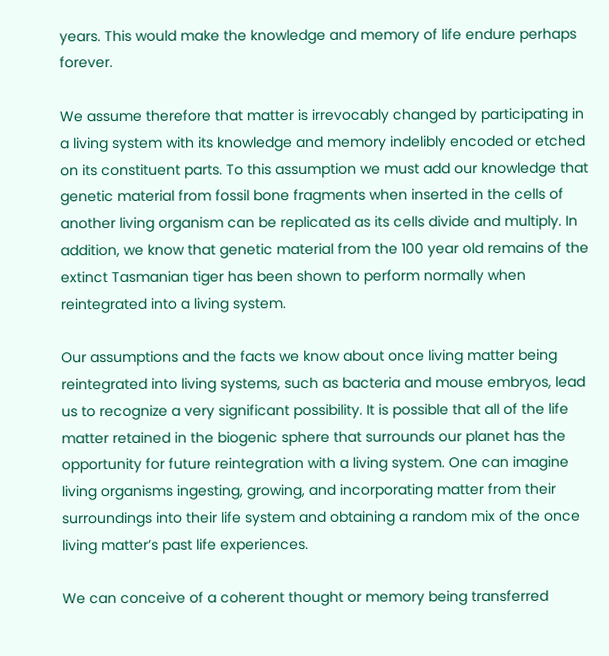years. This would make the knowledge and memory of life endure perhaps forever.

We assume therefore that matter is irrevocably changed by participating in a living system with its knowledge and memory indelibly encoded or etched on its constituent parts. To this assumption we must add our knowledge that genetic material from fossil bone fragments when inserted in the cells of another living organism can be replicated as its cells divide and multiply. In addition, we know that genetic material from the 100 year old remains of the extinct Tasmanian tiger has been shown to perform normally when reintegrated into a living system.

Our assumptions and the facts we know about once living matter being reintegrated into living systems, such as bacteria and mouse embryos, lead us to recognize a very significant possibility. It is possible that all of the life matter retained in the biogenic sphere that surrounds our planet has the opportunity for future reintegration with a living system. One can imagine living organisms ingesting, growing, and incorporating matter from their surroundings into their life system and obtaining a random mix of the once living matter’s past life experiences.

We can conceive of a coherent thought or memory being transferred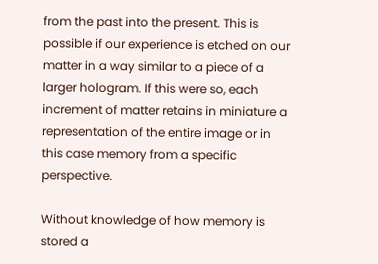from the past into the present. This is possible if our experience is etched on our matter in a way similar to a piece of a larger hologram. If this were so, each increment of matter retains in miniature a representation of the entire image or in this case memory from a specific perspective.

Without knowledge of how memory is stored a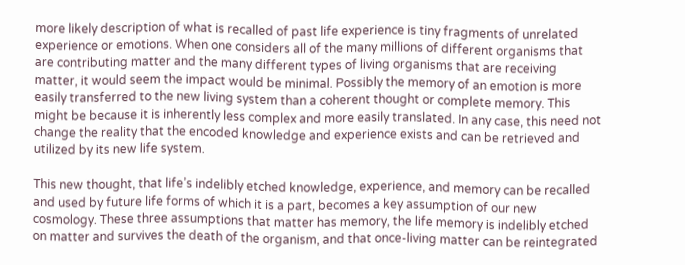more likely description of what is recalled of past life experience is tiny fragments of unrelated experience or emotions. When one considers all of the many millions of different organisms that are contributing matter and the many different types of living organisms that are receiving matter, it would seem the impact would be minimal. Possibly the memory of an emotion is more easily transferred to the new living system than a coherent thought or complete memory. This might be because it is inherently less complex and more easily translated. In any case, this need not change the reality that the encoded knowledge and experience exists and can be retrieved and utilized by its new life system.

This new thought, that life’s indelibly etched knowledge, experience, and memory can be recalled and used by future life forms of which it is a part, becomes a key assumption of our new cosmology. These three assumptions that matter has memory, the life memory is indelibly etched on matter and survives the death of the organism, and that once-living matter can be reintegrated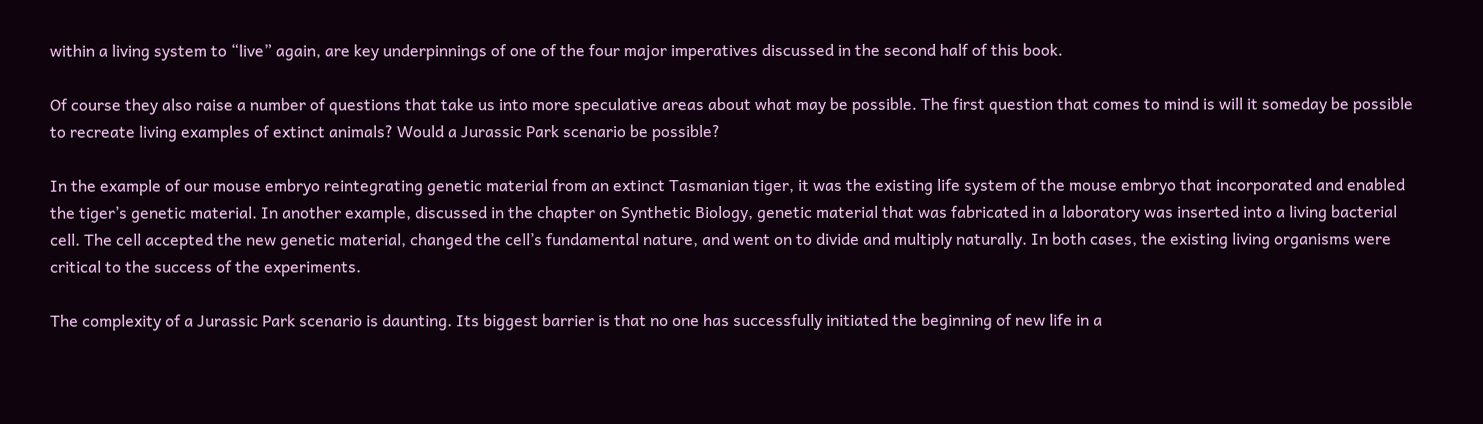within a living system to “live” again, are key underpinnings of one of the four major imperatives discussed in the second half of this book.

Of course they also raise a number of questions that take us into more speculative areas about what may be possible. The first question that comes to mind is will it someday be possible to recreate living examples of extinct animals? Would a Jurassic Park scenario be possible?

In the example of our mouse embryo reintegrating genetic material from an extinct Tasmanian tiger, it was the existing life system of the mouse embryo that incorporated and enabled the tiger’s genetic material. In another example, discussed in the chapter on Synthetic Biology, genetic material that was fabricated in a laboratory was inserted into a living bacterial cell. The cell accepted the new genetic material, changed the cell’s fundamental nature, and went on to divide and multiply naturally. In both cases, the existing living organisms were critical to the success of the experiments.

The complexity of a Jurassic Park scenario is daunting. Its biggest barrier is that no one has successfully initiated the beginning of new life in a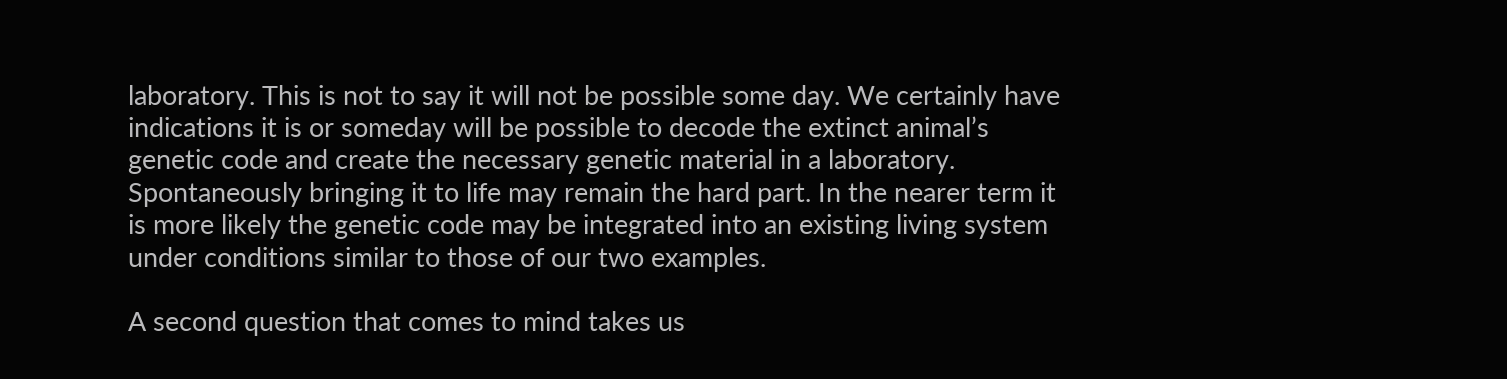laboratory. This is not to say it will not be possible some day. We certainly have indications it is or someday will be possible to decode the extinct animal’s genetic code and create the necessary genetic material in a laboratory. Spontaneously bringing it to life may remain the hard part. In the nearer term it is more likely the genetic code may be integrated into an existing living system under conditions similar to those of our two examples.

A second question that comes to mind takes us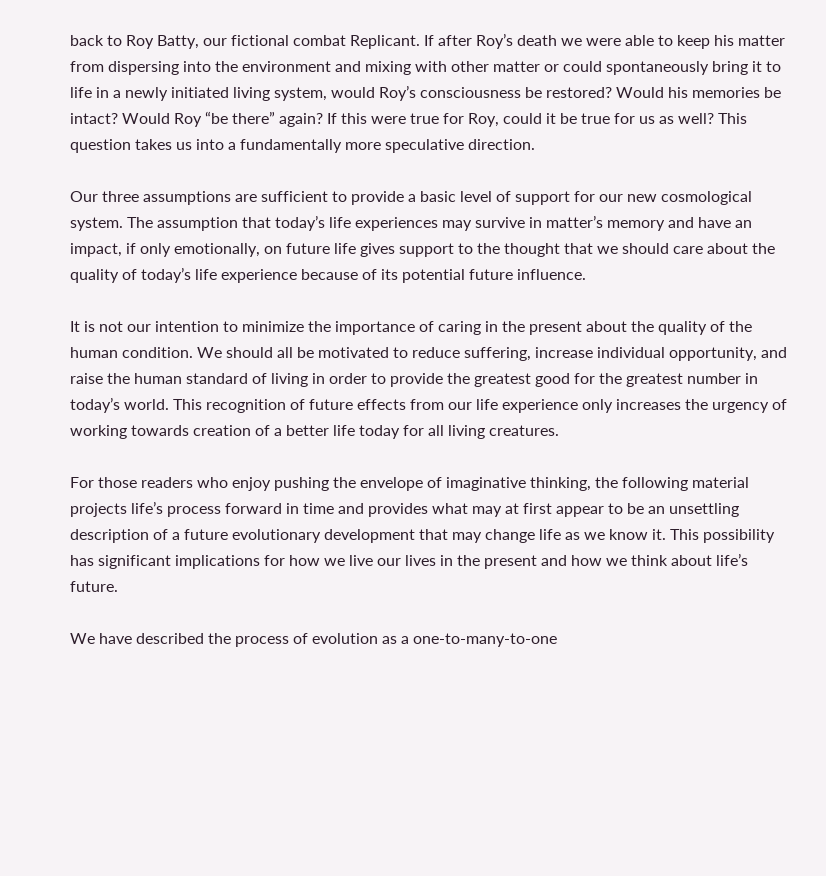back to Roy Batty, our fictional combat Replicant. If after Roy’s death we were able to keep his matter from dispersing into the environment and mixing with other matter or could spontaneously bring it to life in a newly initiated living system, would Roy’s consciousness be restored? Would his memories be intact? Would Roy “be there” again? If this were true for Roy, could it be true for us as well? This question takes us into a fundamentally more speculative direction.

Our three assumptions are sufficient to provide a basic level of support for our new cosmological system. The assumption that today’s life experiences may survive in matter’s memory and have an impact, if only emotionally, on future life gives support to the thought that we should care about the quality of today’s life experience because of its potential future influence.

It is not our intention to minimize the importance of caring in the present about the quality of the human condition. We should all be motivated to reduce suffering, increase individual opportunity, and raise the human standard of living in order to provide the greatest good for the greatest number in today’s world. This recognition of future effects from our life experience only increases the urgency of working towards creation of a better life today for all living creatures.

For those readers who enjoy pushing the envelope of imaginative thinking, the following material projects life’s process forward in time and provides what may at first appear to be an unsettling description of a future evolutionary development that may change life as we know it. This possibility has significant implications for how we live our lives in the present and how we think about life’s future.

We have described the process of evolution as a one-to-many-to-one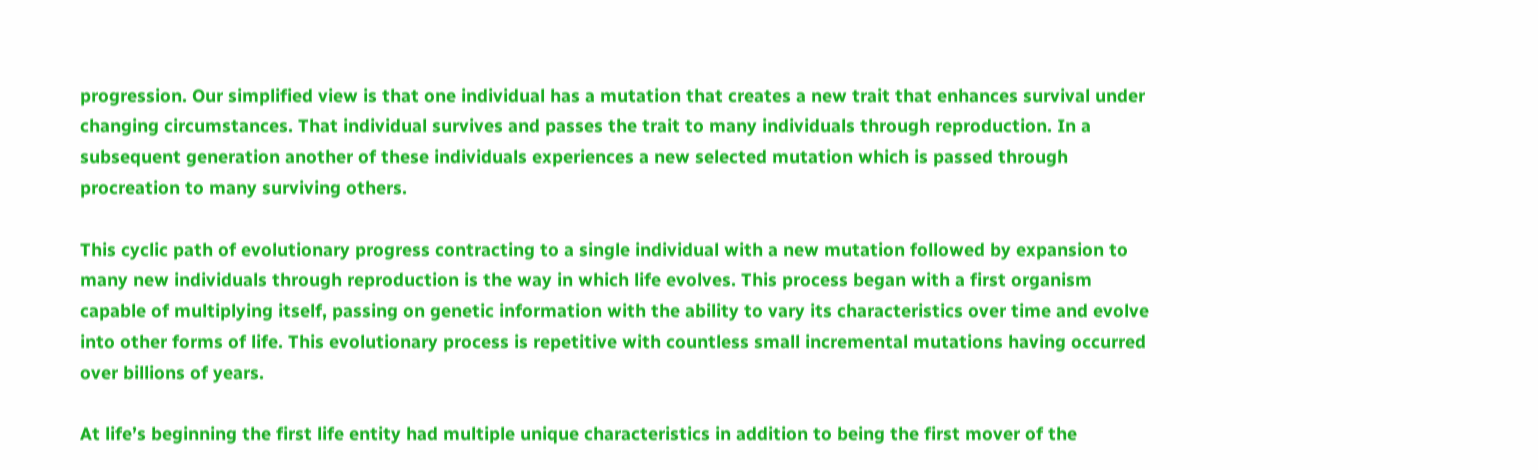progression. Our simplified view is that one individual has a mutation that creates a new trait that enhances survival under changing circumstances. That individual survives and passes the trait to many individuals through reproduction. In a subsequent generation another of these individuals experiences a new selected mutation which is passed through procreation to many surviving others.

This cyclic path of evolutionary progress contracting to a single individual with a new mutation followed by expansion to many new individuals through reproduction is the way in which life evolves. This process began with a first organism capable of multiplying itself, passing on genetic information with the ability to vary its characteristics over time and evolve into other forms of life. This evolutionary process is repetitive with countless small incremental mutations having occurred over billions of years.

At life’s beginning the first life entity had multiple unique characteristics in addition to being the first mover of the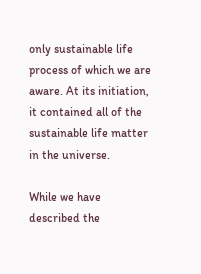only sustainable life process of which we are aware. At its initiation, it contained all of the sustainable life matter in the universe.

While we have described the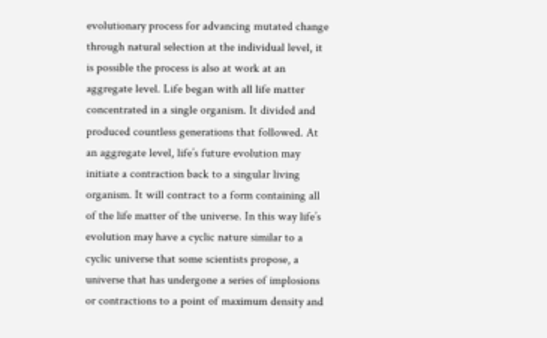evolutionary process for advancing mutated change through natural selection at the individual level, it is possible the process is also at work at an aggregate level. Life began with all life matter concentrated in a single organism. It divided and produced countless generations that followed. At an aggregate level, life’s future evolution may initiate a contraction back to a singular living organism. It will contract to a form containing all of the life matter of the universe. In this way life’s evolution may have a cyclic nature similar to a cyclic universe that some scientists propose, a universe that has undergone a series of implosions or contractions to a point of maximum density and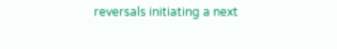reversals initiating a next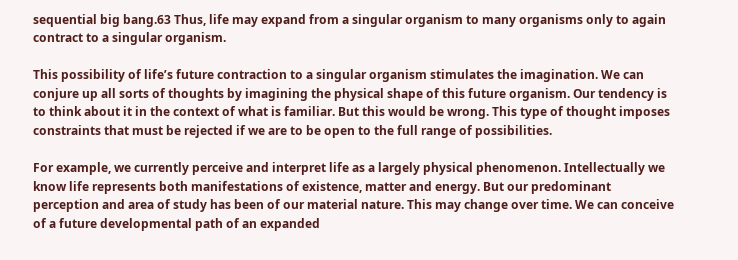sequential big bang.63 Thus, life may expand from a singular organism to many organisms only to again contract to a singular organism.

This possibility of life’s future contraction to a singular organism stimulates the imagination. We can conjure up all sorts of thoughts by imagining the physical shape of this future organism. Our tendency is to think about it in the context of what is familiar. But this would be wrong. This type of thought imposes constraints that must be rejected if we are to be open to the full range of possibilities.

For example, we currently perceive and interpret life as a largely physical phenomenon. Intellectually we know life represents both manifestations of existence, matter and energy. But our predominant perception and area of study has been of our material nature. This may change over time. We can conceive of a future developmental path of an expanded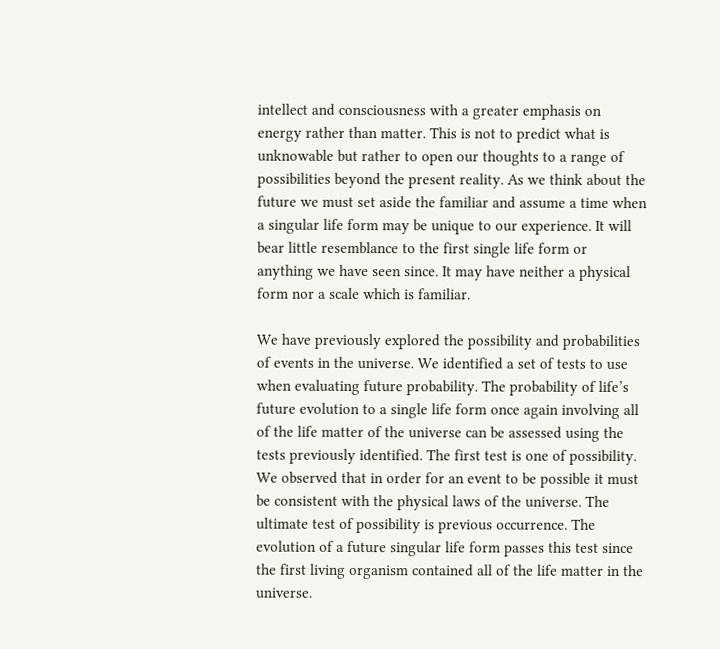intellect and consciousness with a greater emphasis on energy rather than matter. This is not to predict what is unknowable but rather to open our thoughts to a range of possibilities beyond the present reality. As we think about the future we must set aside the familiar and assume a time when a singular life form may be unique to our experience. It will bear little resemblance to the first single life form or anything we have seen since. It may have neither a physical form nor a scale which is familiar.

We have previously explored the possibility and probabilities of events in the universe. We identified a set of tests to use when evaluating future probability. The probability of life’s future evolution to a single life form once again involving all of the life matter of the universe can be assessed using the tests previously identified. The first test is one of possibility. We observed that in order for an event to be possible it must be consistent with the physical laws of the universe. The ultimate test of possibility is previous occurrence. The evolution of a future singular life form passes this test since the first living organism contained all of the life matter in the universe.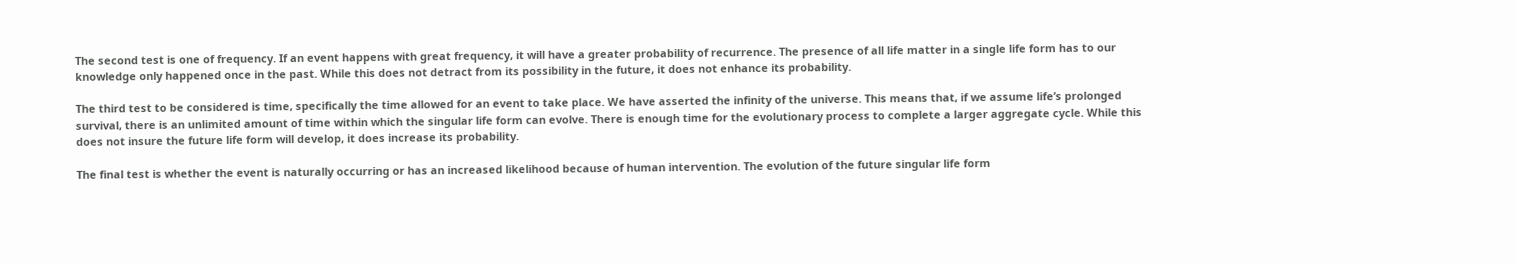The second test is one of frequency. If an event happens with great frequency, it will have a greater probability of recurrence. The presence of all life matter in a single life form has to our knowledge only happened once in the past. While this does not detract from its possibility in the future, it does not enhance its probability.

The third test to be considered is time, specifically the time allowed for an event to take place. We have asserted the infinity of the universe. This means that, if we assume life’s prolonged survival, there is an unlimited amount of time within which the singular life form can evolve. There is enough time for the evolutionary process to complete a larger aggregate cycle. While this does not insure the future life form will develop, it does increase its probability.

The final test is whether the event is naturally occurring or has an increased likelihood because of human intervention. The evolution of the future singular life form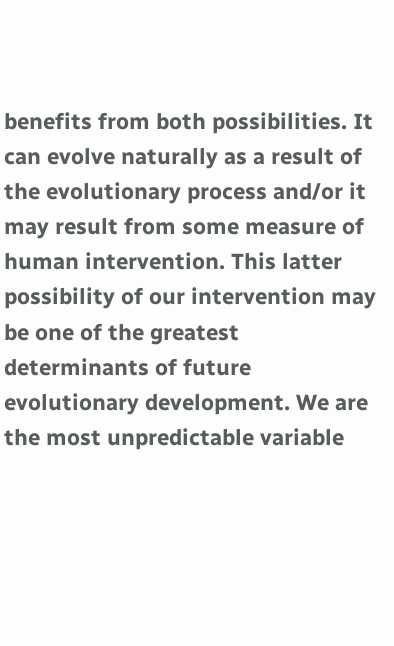benefits from both possibilities. It can evolve naturally as a result of the evolutionary process and/or it may result from some measure of human intervention. This latter possibility of our intervention may be one of the greatest determinants of future evolutionary development. We are the most unpredictable variable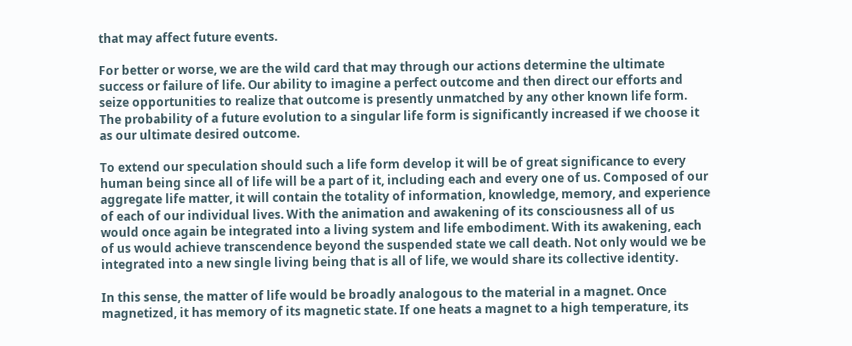that may affect future events.

For better or worse, we are the wild card that may through our actions determine the ultimate success or failure of life. Our ability to imagine a perfect outcome and then direct our efforts and seize opportunities to realize that outcome is presently unmatched by any other known life form. The probability of a future evolution to a singular life form is significantly increased if we choose it as our ultimate desired outcome.

To extend our speculation should such a life form develop it will be of great significance to every human being since all of life will be a part of it, including each and every one of us. Composed of our aggregate life matter, it will contain the totality of information, knowledge, memory, and experience of each of our individual lives. With the animation and awakening of its consciousness all of us would once again be integrated into a living system and life embodiment. With its awakening, each of us would achieve transcendence beyond the suspended state we call death. Not only would we be integrated into a new single living being that is all of life, we would share its collective identity.

In this sense, the matter of life would be broadly analogous to the material in a magnet. Once magnetized, it has memory of its magnetic state. If one heats a magnet to a high temperature, its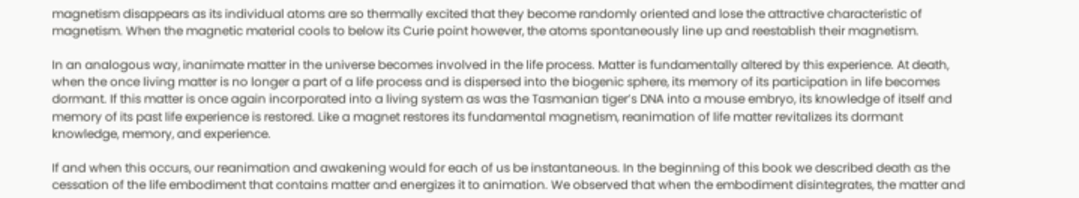magnetism disappears as its individual atoms are so thermally excited that they become randomly oriented and lose the attractive characteristic of magnetism. When the magnetic material cools to below its Curie point however, the atoms spontaneously line up and reestablish their magnetism.

In an analogous way, inanimate matter in the universe becomes involved in the life process. Matter is fundamentally altered by this experience. At death, when the once living matter is no longer a part of a life process and is dispersed into the biogenic sphere, its memory of its participation in life becomes dormant. If this matter is once again incorporated into a living system as was the Tasmanian tiger’s DNA into a mouse embryo, its knowledge of itself and memory of its past life experience is restored. Like a magnet restores its fundamental magnetism, reanimation of life matter revitalizes its dormant knowledge, memory, and experience.

If and when this occurs, our reanimation and awakening would for each of us be instantaneous. In the beginning of this book we described death as the cessation of the life embodiment that contains matter and energizes it to animation. We observed that when the embodiment disintegrates, the matter and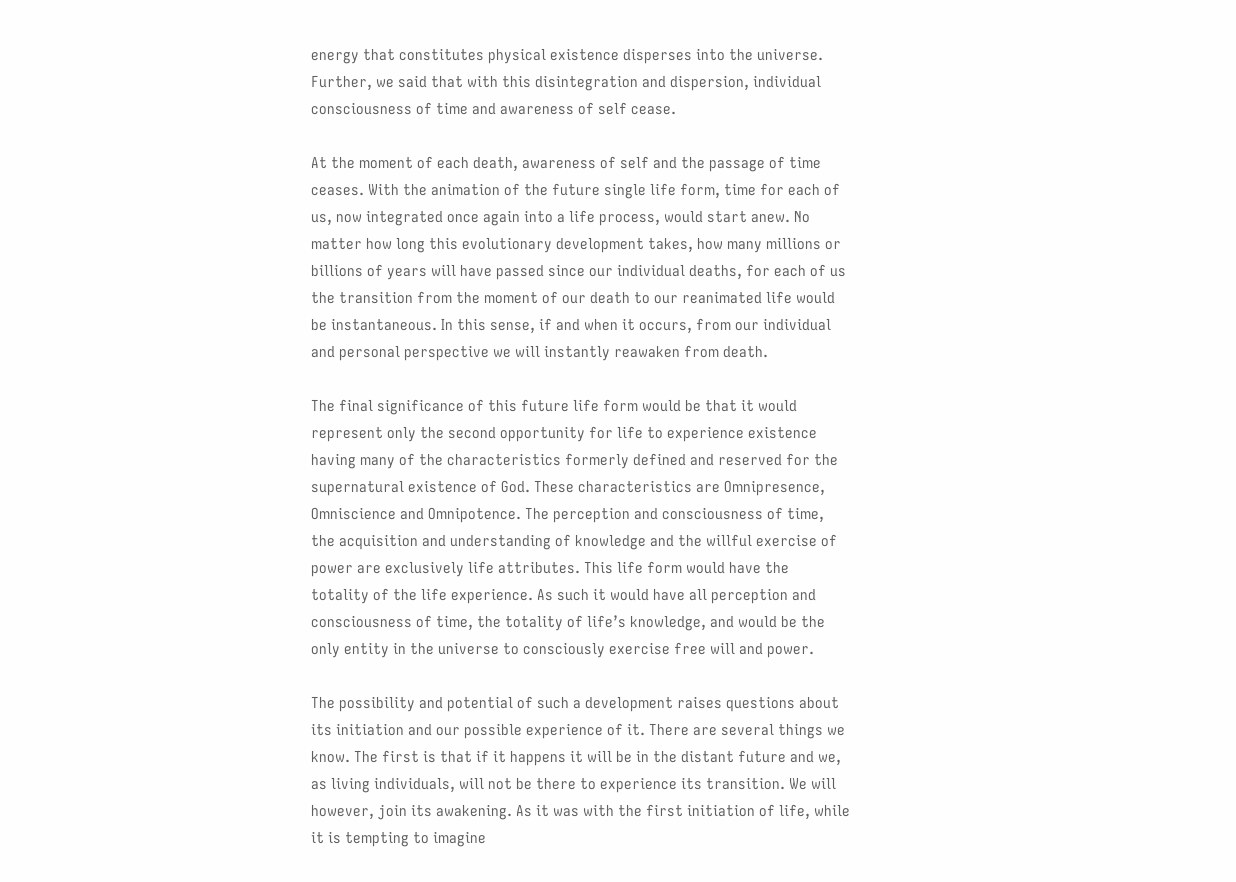energy that constitutes physical existence disperses into the universe. Further, we said that with this disintegration and dispersion, individual consciousness of time and awareness of self cease.

At the moment of each death, awareness of self and the passage of time ceases. With the animation of the future single life form, time for each of us, now integrated once again into a life process, would start anew. No matter how long this evolutionary development takes, how many millions or billions of years will have passed since our individual deaths, for each of us the transition from the moment of our death to our reanimated life would be instantaneous. In this sense, if and when it occurs, from our individual and personal perspective we will instantly reawaken from death.

The final significance of this future life form would be that it would represent only the second opportunity for life to experience existence having many of the characteristics formerly defined and reserved for the supernatural existence of God. These characteristics are Omnipresence, Omniscience and Omnipotence. The perception and consciousness of time, the acquisition and understanding of knowledge and the willful exercise of power are exclusively life attributes. This life form would have the totality of the life experience. As such it would have all perception and consciousness of time, the totality of life’s knowledge, and would be the only entity in the universe to consciously exercise free will and power.

The possibility and potential of such a development raises questions about its initiation and our possible experience of it. There are several things we know. The first is that if it happens it will be in the distant future and we, as living individuals, will not be there to experience its transition. We will however, join its awakening. As it was with the first initiation of life, while it is tempting to imagine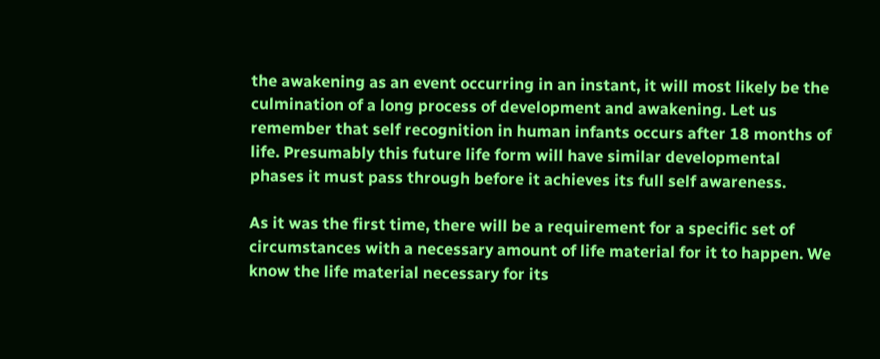the awakening as an event occurring in an instant, it will most likely be the culmination of a long process of development and awakening. Let us remember that self recognition in human infants occurs after 18 months of life. Presumably this future life form will have similar developmental phases it must pass through before it achieves its full self awareness.

As it was the first time, there will be a requirement for a specific set of circumstances with a necessary amount of life material for it to happen. We know the life material necessary for its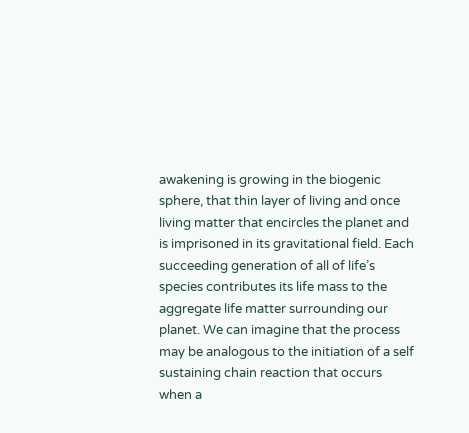awakening is growing in the biogenic sphere, that thin layer of living and once living matter that encircles the planet and is imprisoned in its gravitational field. Each succeeding generation of all of life’s species contributes its life mass to the aggregate life matter surrounding our planet. We can imagine that the process may be analogous to the initiation of a self sustaining chain reaction that occurs when a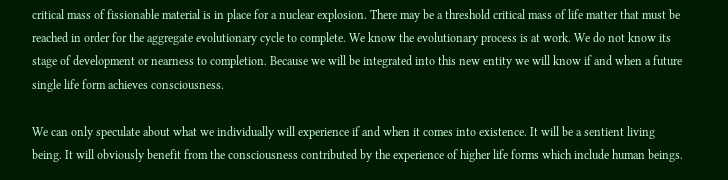critical mass of fissionable material is in place for a nuclear explosion. There may be a threshold critical mass of life matter that must be reached in order for the aggregate evolutionary cycle to complete. We know the evolutionary process is at work. We do not know its stage of development or nearness to completion. Because we will be integrated into this new entity we will know if and when a future single life form achieves consciousness.

We can only speculate about what we individually will experience if and when it comes into existence. It will be a sentient living being. It will obviously benefit from the consciousness contributed by the experience of higher life forms which include human beings.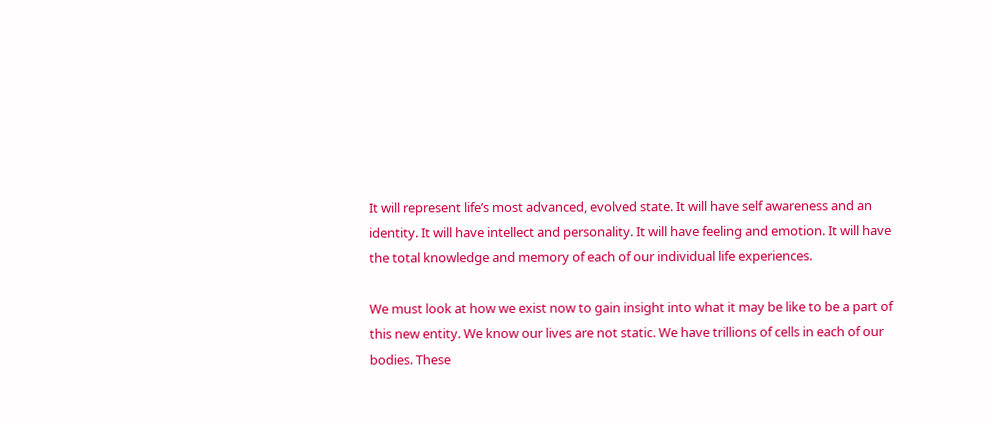It will represent life’s most advanced, evolved state. It will have self awareness and an identity. It will have intellect and personality. It will have feeling and emotion. It will have the total knowledge and memory of each of our individual life experiences.

We must look at how we exist now to gain insight into what it may be like to be a part of this new entity. We know our lives are not static. We have trillions of cells in each of our bodies. These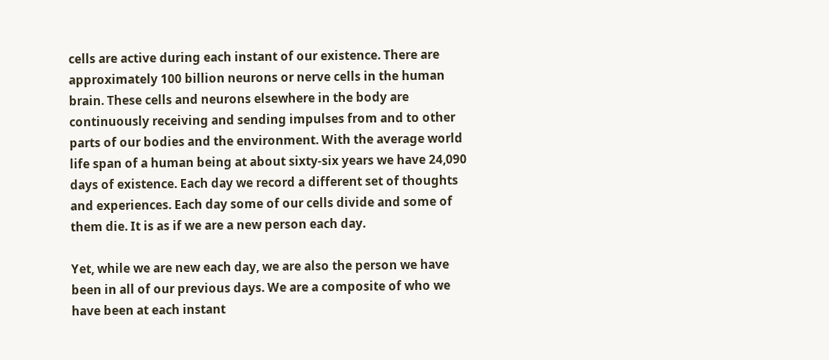cells are active during each instant of our existence. There are approximately 100 billion neurons or nerve cells in the human brain. These cells and neurons elsewhere in the body are continuously receiving and sending impulses from and to other parts of our bodies and the environment. With the average world life span of a human being at about sixty-six years we have 24,090 days of existence. Each day we record a different set of thoughts and experiences. Each day some of our cells divide and some of them die. It is as if we are a new person each day.

Yet, while we are new each day, we are also the person we have been in all of our previous days. We are a composite of who we have been at each instant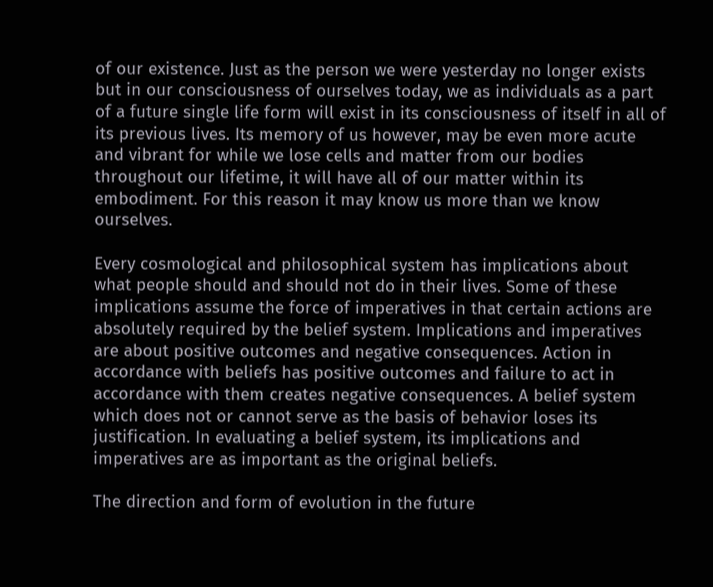of our existence. Just as the person we were yesterday no longer exists but in our consciousness of ourselves today, we as individuals as a part of a future single life form will exist in its consciousness of itself in all of its previous lives. Its memory of us however, may be even more acute and vibrant for while we lose cells and matter from our bodies throughout our lifetime, it will have all of our matter within its embodiment. For this reason it may know us more than we know ourselves.

Every cosmological and philosophical system has implications about what people should and should not do in their lives. Some of these implications assume the force of imperatives in that certain actions are absolutely required by the belief system. Implications and imperatives are about positive outcomes and negative consequences. Action in accordance with beliefs has positive outcomes and failure to act in accordance with them creates negative consequences. A belief system which does not or cannot serve as the basis of behavior loses its justification. In evaluating a belief system, its implications and imperatives are as important as the original beliefs.

The direction and form of evolution in the future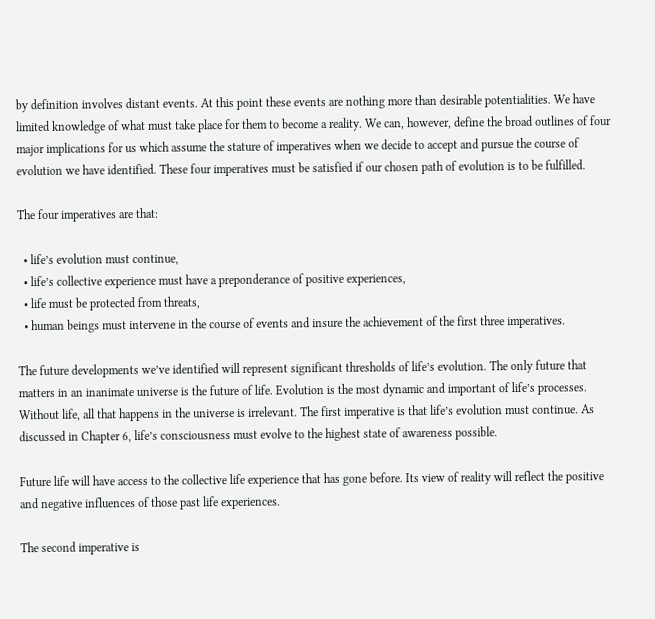by definition involves distant events. At this point these events are nothing more than desirable potentialities. We have limited knowledge of what must take place for them to become a reality. We can, however, define the broad outlines of four major implications for us which assume the stature of imperatives when we decide to accept and pursue the course of evolution we have identified. These four imperatives must be satisfied if our chosen path of evolution is to be fulfilled.

The four imperatives are that:

  • life’s evolution must continue,
  • life’s collective experience must have a preponderance of positive experiences,
  • life must be protected from threats,
  • human beings must intervene in the course of events and insure the achievement of the first three imperatives.

The future developments we’ve identified will represent significant thresholds of life’s evolution. The only future that matters in an inanimate universe is the future of life. Evolution is the most dynamic and important of life’s processes. Without life, all that happens in the universe is irrelevant. The first imperative is that life’s evolution must continue. As discussed in Chapter 6, life’s consciousness must evolve to the highest state of awareness possible.

Future life will have access to the collective life experience that has gone before. Its view of reality will reflect the positive and negative influences of those past life experiences.

The second imperative is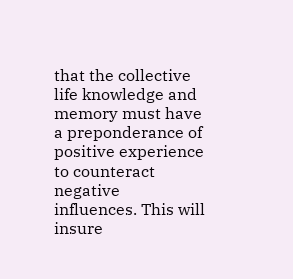that the collective life knowledge and memory must have a preponderance of positive experience to counteract negative influences. This will insure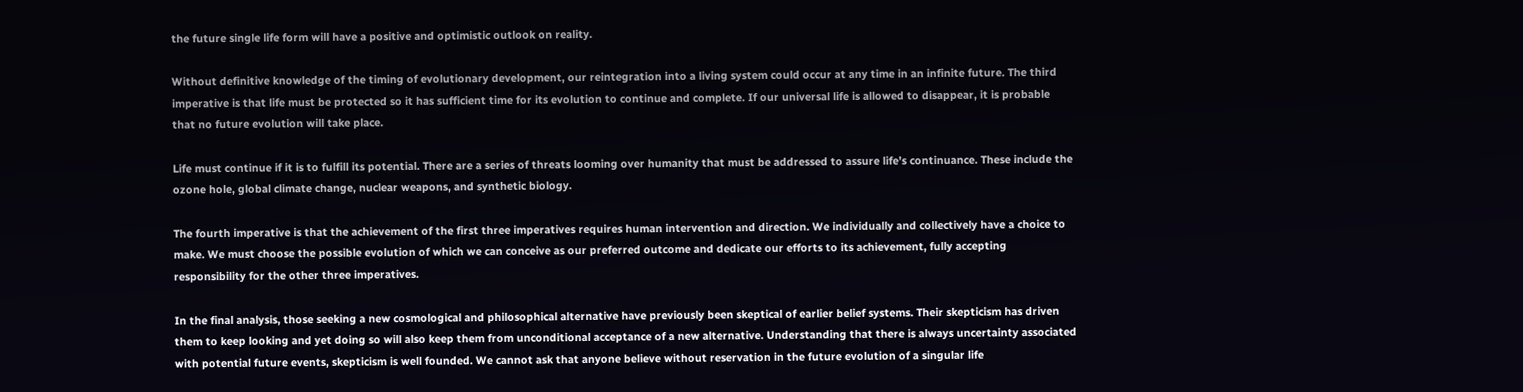the future single life form will have a positive and optimistic outlook on reality.

Without definitive knowledge of the timing of evolutionary development, our reintegration into a living system could occur at any time in an infinite future. The third imperative is that life must be protected so it has sufficient time for its evolution to continue and complete. If our universal life is allowed to disappear, it is probable that no future evolution will take place.

Life must continue if it is to fulfill its potential. There are a series of threats looming over humanity that must be addressed to assure life’s continuance. These include the ozone hole, global climate change, nuclear weapons, and synthetic biology.

The fourth imperative is that the achievement of the first three imperatives requires human intervention and direction. We individually and collectively have a choice to make. We must choose the possible evolution of which we can conceive as our preferred outcome and dedicate our efforts to its achievement, fully accepting responsibility for the other three imperatives.

In the final analysis, those seeking a new cosmological and philosophical alternative have previously been skeptical of earlier belief systems. Their skepticism has driven them to keep looking and yet doing so will also keep them from unconditional acceptance of a new alternative. Understanding that there is always uncertainty associated with potential future events, skepticism is well founded. We cannot ask that anyone believe without reservation in the future evolution of a singular life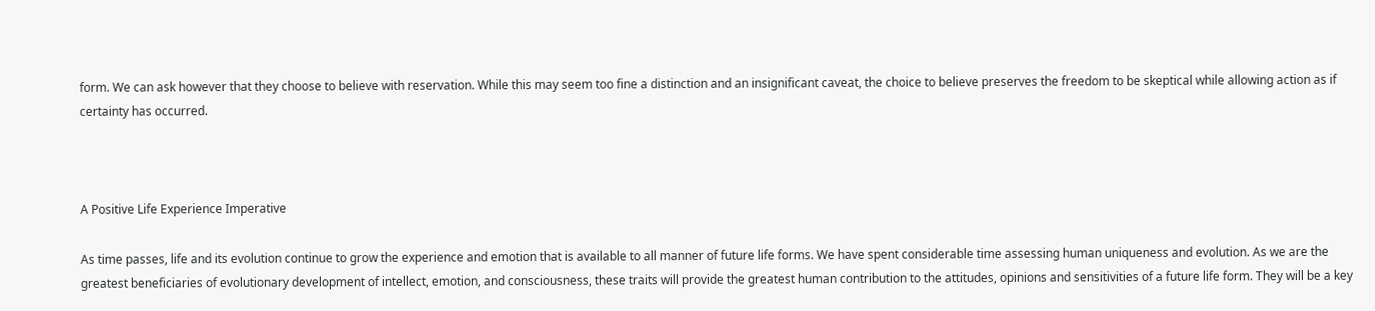form. We can ask however that they choose to believe with reservation. While this may seem too fine a distinction and an insignificant caveat, the choice to believe preserves the freedom to be skeptical while allowing action as if certainty has occurred.



A Positive Life Experience Imperative

As time passes, life and its evolution continue to grow the experience and emotion that is available to all manner of future life forms. We have spent considerable time assessing human uniqueness and evolution. As we are the greatest beneficiaries of evolutionary development of intellect, emotion, and consciousness, these traits will provide the greatest human contribution to the attitudes, opinions and sensitivities of a future life form. They will be a key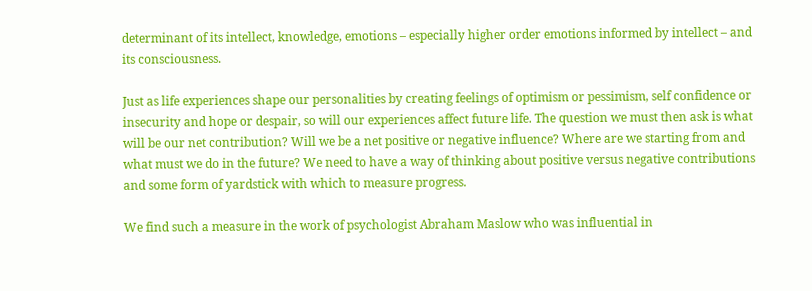determinant of its intellect, knowledge, emotions – especially higher order emotions informed by intellect – and its consciousness.

Just as life experiences shape our personalities by creating feelings of optimism or pessimism, self confidence or insecurity and hope or despair, so will our experiences affect future life. The question we must then ask is what will be our net contribution? Will we be a net positive or negative influence? Where are we starting from and what must we do in the future? We need to have a way of thinking about positive versus negative contributions and some form of yardstick with which to measure progress.

We find such a measure in the work of psychologist Abraham Maslow who was influential in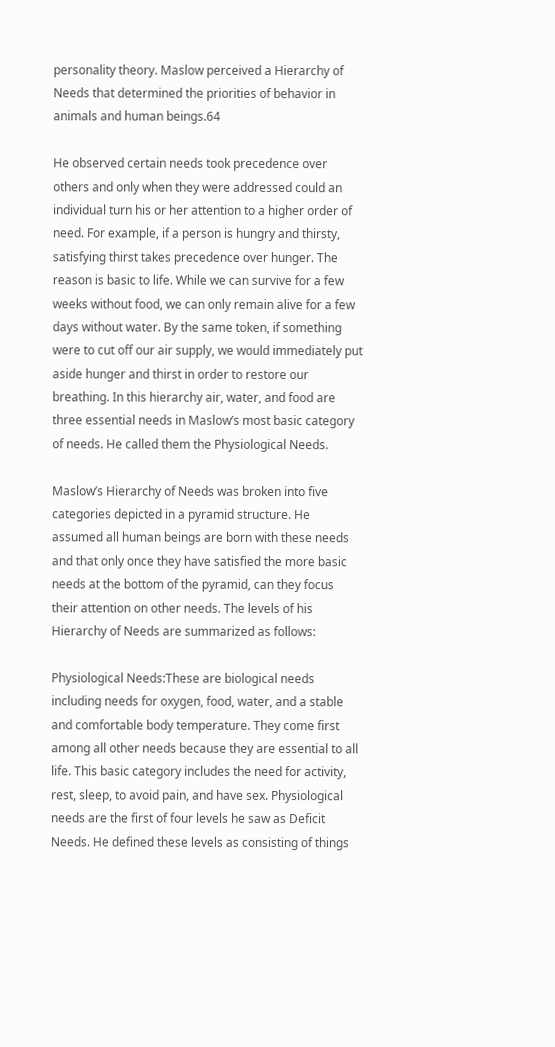personality theory. Maslow perceived a Hierarchy of Needs that determined the priorities of behavior in animals and human beings.64

He observed certain needs took precedence over others and only when they were addressed could an individual turn his or her attention to a higher order of need. For example, if a person is hungry and thirsty, satisfying thirst takes precedence over hunger. The reason is basic to life. While we can survive for a few weeks without food, we can only remain alive for a few days without water. By the same token, if something were to cut off our air supply, we would immediately put aside hunger and thirst in order to restore our breathing. In this hierarchy air, water, and food are three essential needs in Maslow’s most basic category of needs. He called them the Physiological Needs.

Maslow’s Hierarchy of Needs was broken into five categories depicted in a pyramid structure. He assumed all human beings are born with these needs and that only once they have satisfied the more basic needs at the bottom of the pyramid, can they focus their attention on other needs. The levels of his Hierarchy of Needs are summarized as follows:

Physiological Needs:These are biological needs including needs for oxygen, food, water, and a stable and comfortable body temperature. They come first among all other needs because they are essential to all life. This basic category includes the need for activity, rest, sleep, to avoid pain, and have sex. Physiological needs are the first of four levels he saw as Deficit Needs. He defined these levels as consisting of things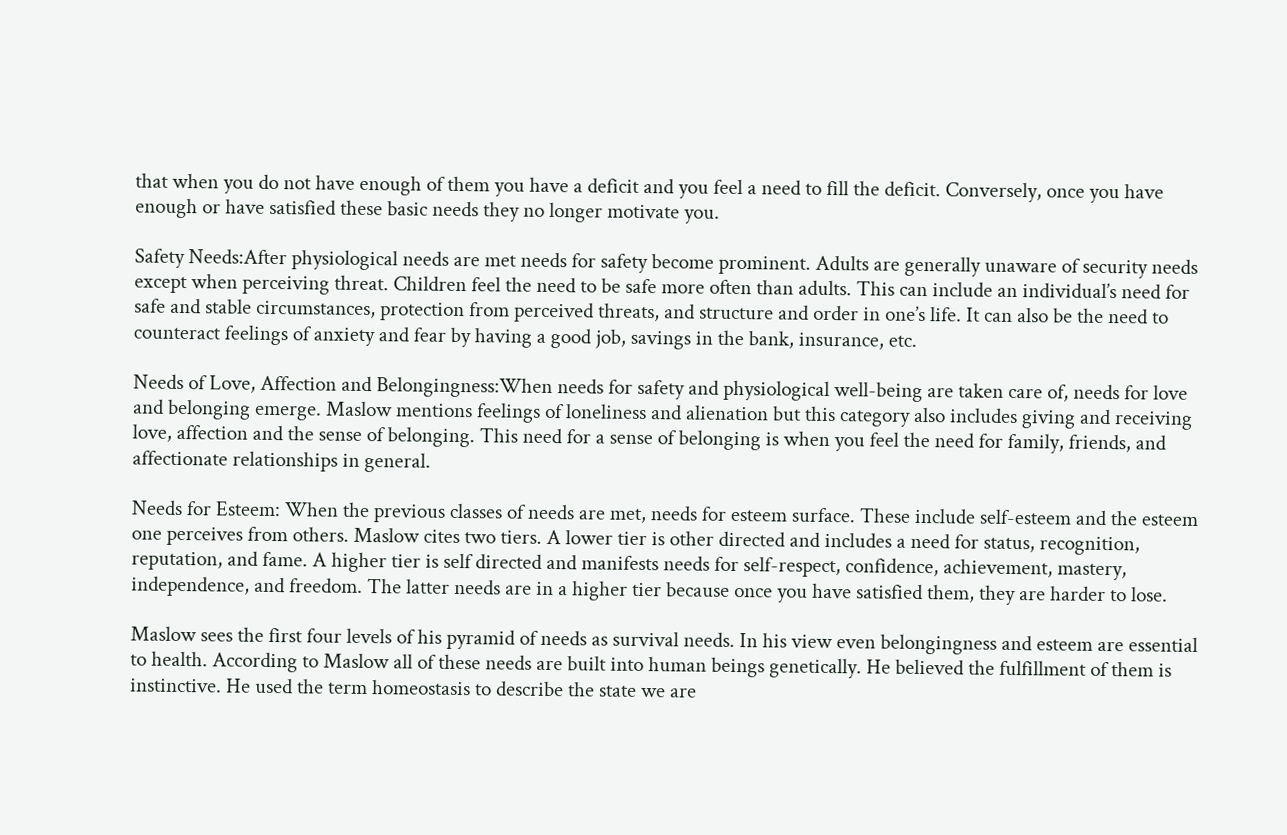that when you do not have enough of them you have a deficit and you feel a need to fill the deficit. Conversely, once you have enough or have satisfied these basic needs they no longer motivate you.

Safety Needs:After physiological needs are met needs for safety become prominent. Adults are generally unaware of security needs except when perceiving threat. Children feel the need to be safe more often than adults. This can include an individual’s need for safe and stable circumstances, protection from perceived threats, and structure and order in one’s life. It can also be the need to counteract feelings of anxiety and fear by having a good job, savings in the bank, insurance, etc.

Needs of Love, Affection and Belongingness:When needs for safety and physiological well-being are taken care of, needs for love and belonging emerge. Maslow mentions feelings of loneliness and alienation but this category also includes giving and receiving love, affection and the sense of belonging. This need for a sense of belonging is when you feel the need for family, friends, and affectionate relationships in general.

Needs for Esteem: When the previous classes of needs are met, needs for esteem surface. These include self-esteem and the esteem one perceives from others. Maslow cites two tiers. A lower tier is other directed and includes a need for status, recognition, reputation, and fame. A higher tier is self directed and manifests needs for self-respect, confidence, achievement, mastery, independence, and freedom. The latter needs are in a higher tier because once you have satisfied them, they are harder to lose.

Maslow sees the first four levels of his pyramid of needs as survival needs. In his view even belongingness and esteem are essential to health. According to Maslow all of these needs are built into human beings genetically. He believed the fulfillment of them is instinctive. He used the term homeostasis to describe the state we are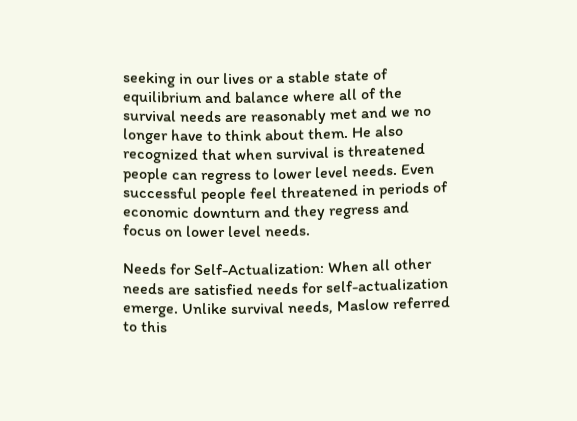seeking in our lives or a stable state of equilibrium and balance where all of the survival needs are reasonably met and we no longer have to think about them. He also recognized that when survival is threatened people can regress to lower level needs. Even successful people feel threatened in periods of economic downturn and they regress and focus on lower level needs.

Needs for Self-Actualization: When all other needs are satisfied needs for self-actualization emerge. Unlike survival needs, Maslow referred to this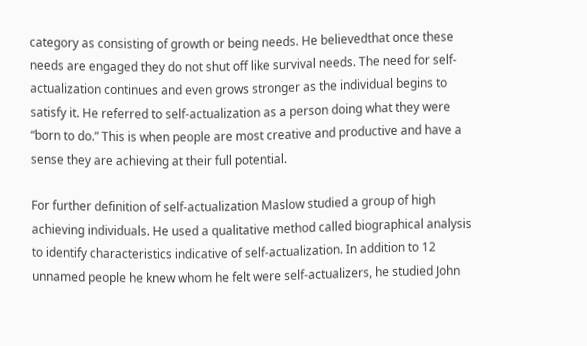category as consisting of growth or being needs. He believedthat once these needs are engaged they do not shut off like survival needs. The need for self-actualization continues and even grows stronger as the individual begins to satisfy it. He referred to self-actualization as a person doing what they were “born to do.” This is when people are most creative and productive and have a sense they are achieving at their full potential.

For further definition of self-actualization Maslow studied a group of high achieving individuals. He used a qualitative method called biographical analysis to identify characteristics indicative of self-actualization. In addition to 12 unnamed people he knew whom he felt were self-actualizers, he studied John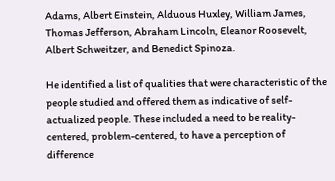Adams, Albert Einstein, Alduous Huxley, William James, Thomas Jefferson, Abraham Lincoln, Eleanor Roosevelt, Albert Schweitzer, and Benedict Spinoza.

He identified a list of qualities that were characteristic of the people studied and offered them as indicative of self-actualized people. These included a need to be reality-centered, problem-centered, to have a perception of difference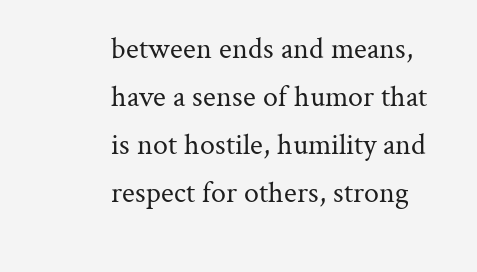between ends and means, have a sense of humor that is not hostile, humility and respect for others, strong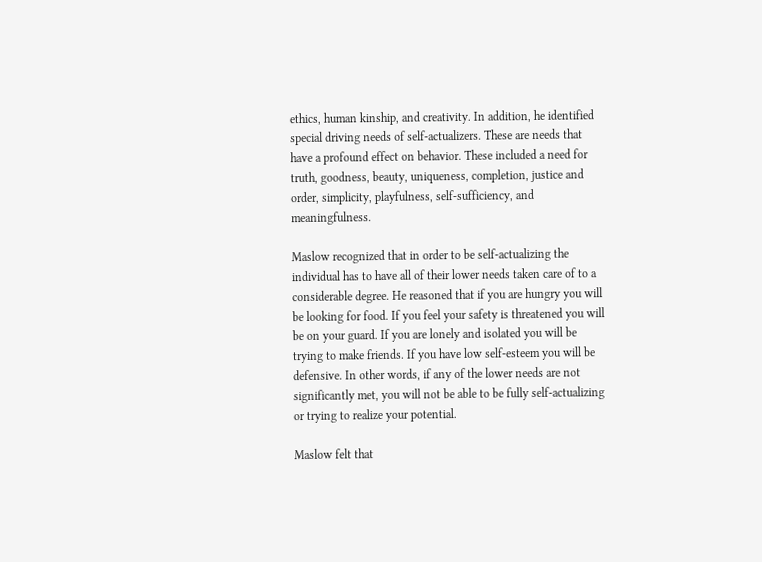ethics, human kinship, and creativity. In addition, he identified special driving needs of self-actualizers. These are needs that have a profound effect on behavior. These included a need for truth, goodness, beauty, uniqueness, completion, justice and order, simplicity, playfulness, self-sufficiency, and meaningfulness.

Maslow recognized that in order to be self-actualizing the individual has to have all of their lower needs taken care of to a considerable degree. He reasoned that if you are hungry you will be looking for food. If you feel your safety is threatened you will be on your guard. If you are lonely and isolated you will be trying to make friends. If you have low self-esteem you will be defensive. In other words, if any of the lower needs are not significantly met, you will not be able to be fully self-actualizing or trying to realize your potential.

Maslow felt that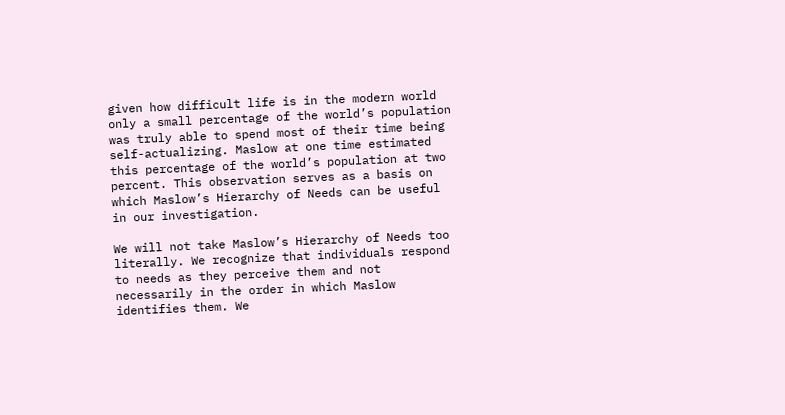given how difficult life is in the modern world only a small percentage of the world’s population was truly able to spend most of their time being self-actualizing. Maslow at one time estimated this percentage of the world’s population at two percent. This observation serves as a basis on which Maslow’s Hierarchy of Needs can be useful in our investigation.

We will not take Maslow’s Hierarchy of Needs too literally. We recognize that individuals respond to needs as they perceive them and not necessarily in the order in which Maslow identifies them. We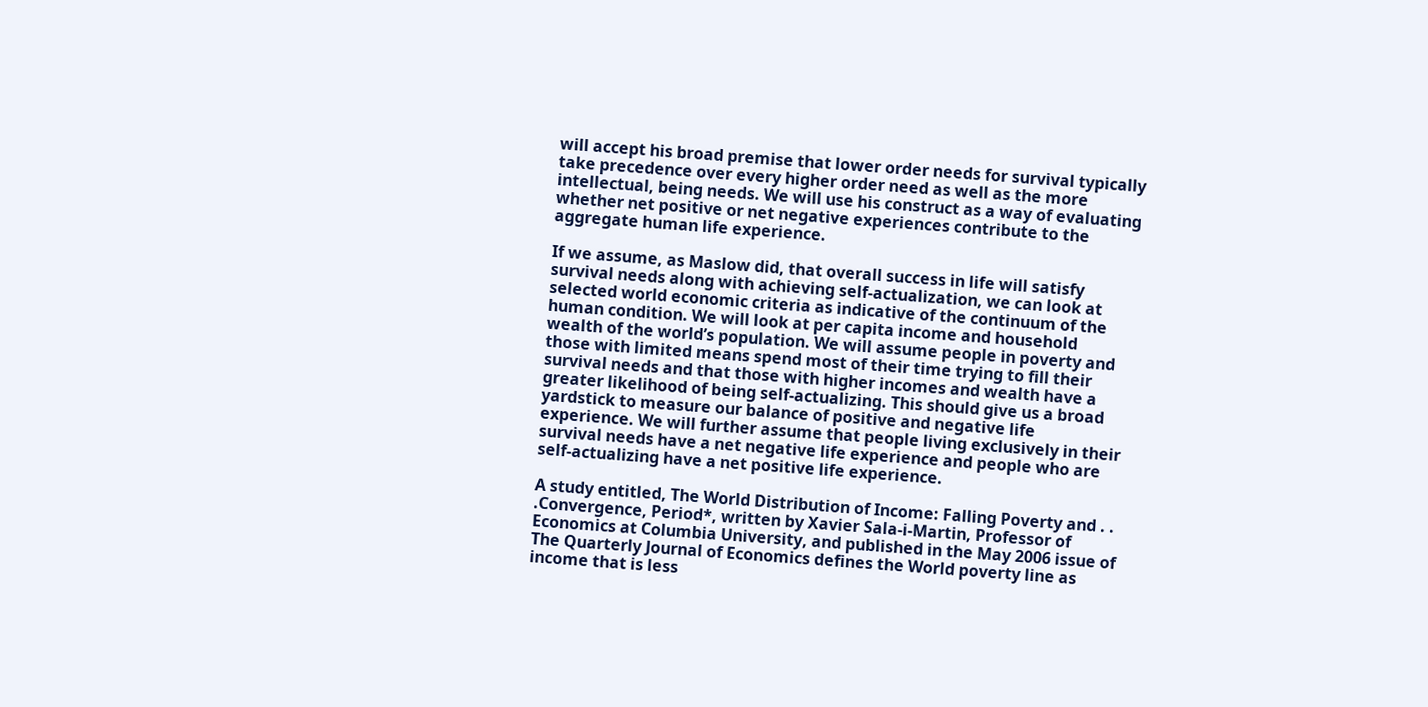will accept his broad premise that lower order needs for survival typically take precedence over every higher order need as well as the more intellectual, being needs. We will use his construct as a way of evaluating whether net positive or net negative experiences contribute to the aggregate human life experience.

If we assume, as Maslow did, that overall success in life will satisfy survival needs along with achieving self-actualization, we can look at selected world economic criteria as indicative of the continuum of the human condition. We will look at per capita income and household wealth of the world’s population. We will assume people in poverty and those with limited means spend most of their time trying to fill their survival needs and that those with higher incomes and wealth have a greater likelihood of being self-actualizing. This should give us a broad yardstick to measure our balance of positive and negative life experience. We will further assume that people living exclusively in their survival needs have a net negative life experience and people who are self-actualizing have a net positive life experience.

A study entitled, The World Distribution of Income: Falling Poverty and . . .Convergence, Period*, written by Xavier Sala-i-Martin, Professor of Economics at Columbia University, and published in the May 2006 issue of The Quarterly Journal of Economics defines the World poverty line as income that is less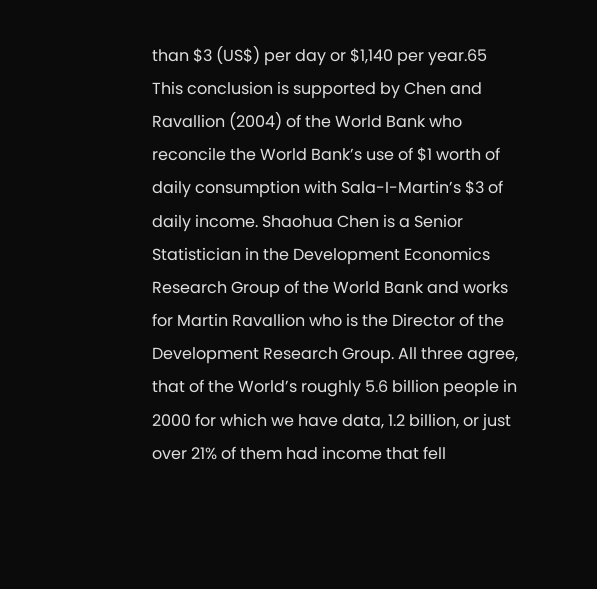than $3 (US$) per day or $1,140 per year.65 This conclusion is supported by Chen and Ravallion (2004) of the World Bank who reconcile the World Bank’s use of $1 worth of daily consumption with Sala-I-Martin’s $3 of daily income. Shaohua Chen is a Senior Statistician in the Development Economics Research Group of the World Bank and works for Martin Ravallion who is the Director of the Development Research Group. All three agree, that of the World’s roughly 5.6 billion people in 2000 for which we have data, 1.2 billion, or just over 21% of them had income that fell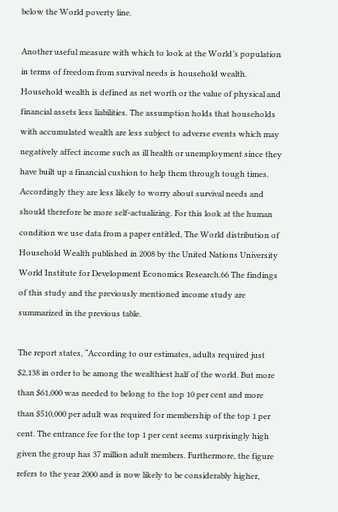below the World poverty line.

Another useful measure with which to look at the World’s population in terms of freedom from survival needs is household wealth. Household wealth is defined as net worth or the value of physical and financial assets less liabilities. The assumption holds that households with accumulated wealth are less subject to adverse events which may negatively affect income such as ill health or unemployment since they have built up a financial cushion to help them through tough times. Accordingly they are less likely to worry about survival needs and should therefore be more self-actualizing. For this look at the human condition we use data from a paper entitled, The World distribution of Household Wealth published in 2008 by the United Nations University World Institute for Development Economics Research.66 The findings of this study and the previously mentioned income study are summarized in the previous table.

The report states, “According to our estimates, adults required just $2,138 in order to be among the wealthiest half of the world. But more than $61,000 was needed to belong to the top 10 per cent and more than $510,000 per adult was required for membership of the top 1 per cent. The entrance fee for the top 1 per cent seems surprisingly high given the group has 37 million adult members. Furthermore, the figure refers to the year 2000 and is now likely to be considerably higher,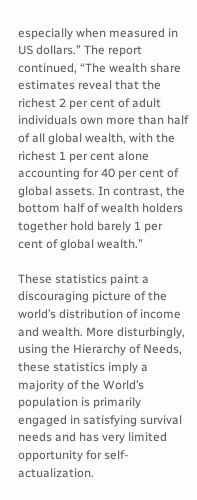especially when measured in US dollars.” The report continued, “The wealth share estimates reveal that the richest 2 per cent of adult individuals own more than half of all global wealth, with the richest 1 per cent alone accounting for 40 per cent of global assets. In contrast, the bottom half of wealth holders together hold barely 1 per cent of global wealth.”

These statistics paint a discouraging picture of the world’s distribution of income and wealth. More disturbingly, using the Hierarchy of Needs, these statistics imply a majority of the World’s population is primarily engaged in satisfying survival needs and has very limited opportunity for self-actualization.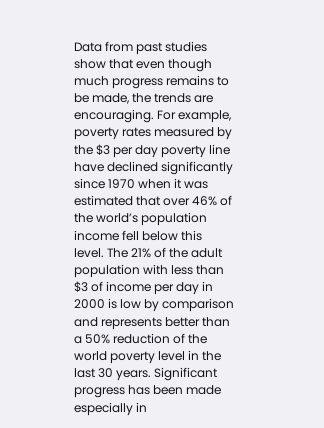Data from past studies show that even though much progress remains to be made, the trends are encouraging. For example, poverty rates measured by the $3 per day poverty line have declined significantly since 1970 when it was estimated that over 46% of the world’s population income fell below this level. The 21% of the adult population with less than $3 of income per day in 2000 is low by comparison and represents better than a 50% reduction of the world poverty level in the last 30 years. Significant progress has been made especially in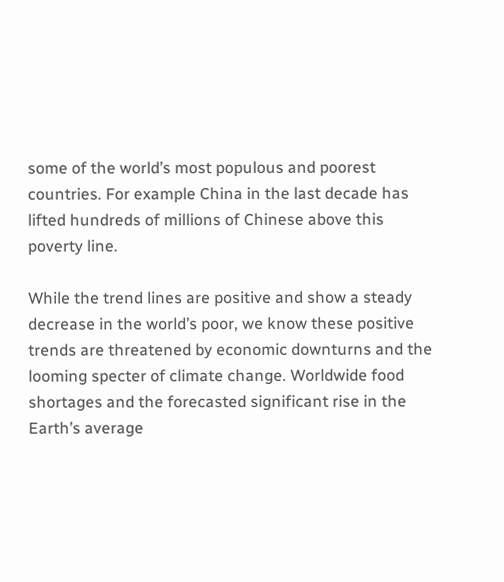some of the world’s most populous and poorest countries. For example China in the last decade has lifted hundreds of millions of Chinese above this poverty line.

While the trend lines are positive and show a steady decrease in the world’s poor, we know these positive trends are threatened by economic downturns and the looming specter of climate change. Worldwide food shortages and the forecasted significant rise in the Earth’s average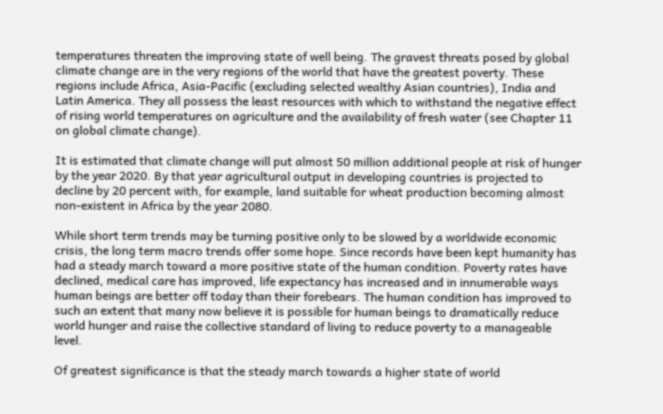temperatures threaten the improving state of well being. The gravest threats posed by global climate change are in the very regions of the world that have the greatest poverty. These regions include Africa, Asia-Pacific (excluding selected wealthy Asian countries), India and Latin America. They all possess the least resources with which to withstand the negative effect of rising world temperatures on agriculture and the availability of fresh water (see Chapter 11 on global climate change).

It is estimated that climate change will put almost 50 million additional people at risk of hunger by the year 2020. By that year agricultural output in developing countries is projected to decline by 20 percent with, for example, land suitable for wheat production becoming almost non-existent in Africa by the year 2080.

While short term trends may be turning positive only to be slowed by a worldwide economic crisis, the long term macro trends offer some hope. Since records have been kept humanity has had a steady march toward a more positive state of the human condition. Poverty rates have declined, medical care has improved, life expectancy has increased and in innumerable ways human beings are better off today than their forebears. The human condition has improved to such an extent that many now believe it is possible for human beings to dramatically reduce world hunger and raise the collective standard of living to reduce poverty to a manageable level.

Of greatest significance is that the steady march towards a higher state of world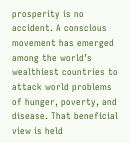prosperity is no accident. A conscious movement has emerged among the world’s wealthiest countries to attack world problems of hunger, poverty, and disease. That beneficial view is held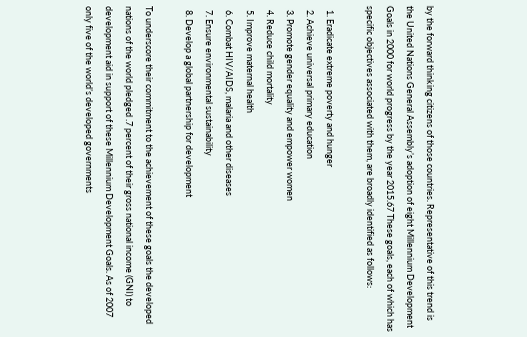by the forward thinking citizens of those countries. Representative of this trend is the United Nations General Assembly’s adoption of eight Millennium Development Goals in 2000 for world progress by the year 2015.67 These goals, each of which has specific objectives associated with them, are broadly identified as follows:

  1. Eradicate extreme poverty and hunger
  2. Achieve universal primary education
  3. Promote gender equality and empower women
  4. Reduce child mortality
  5. Improve maternal health
  6. Combat HIV/AIDS, malaria and other diseases
  7. Ensure environmental sustainability
  8. Develop a global partnership for development

To underscore their commitment to the achievement of these goals the developed nations of the world pledged .7 percent of their gross national income (GNI) to development aid in support of these Millennium Development Goals. As of 2007 only five of the world’s developed governments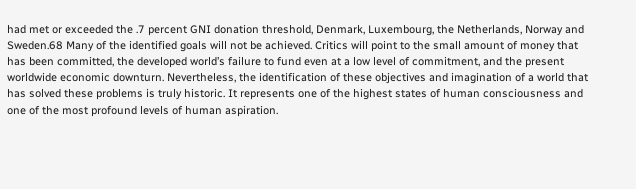had met or exceeded the .7 percent GNI donation threshold, Denmark, Luxembourg, the Netherlands, Norway and Sweden.68 Many of the identified goals will not be achieved. Critics will point to the small amount of money that has been committed, the developed world’s failure to fund even at a low level of commitment, and the present worldwide economic downturn. Nevertheless, the identification of these objectives and imagination of a world that has solved these problems is truly historic. It represents one of the highest states of human consciousness and one of the most profound levels of human aspiration.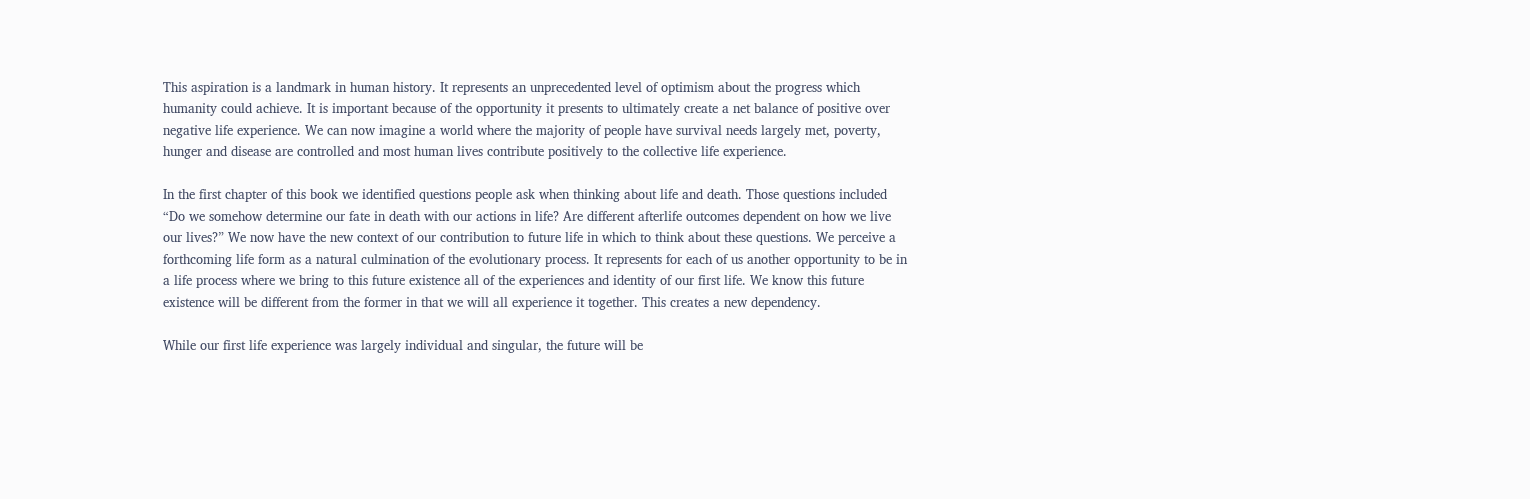This aspiration is a landmark in human history. It represents an unprecedented level of optimism about the progress which humanity could achieve. It is important because of the opportunity it presents to ultimately create a net balance of positive over negative life experience. We can now imagine a world where the majority of people have survival needs largely met, poverty, hunger and disease are controlled and most human lives contribute positively to the collective life experience.

In the first chapter of this book we identified questions people ask when thinking about life and death. Those questions included “Do we somehow determine our fate in death with our actions in life? Are different afterlife outcomes dependent on how we live our lives?” We now have the new context of our contribution to future life in which to think about these questions. We perceive a forthcoming life form as a natural culmination of the evolutionary process. It represents for each of us another opportunity to be in a life process where we bring to this future existence all of the experiences and identity of our first life. We know this future existence will be different from the former in that we will all experience it together. This creates a new dependency.

While our first life experience was largely individual and singular, the future will be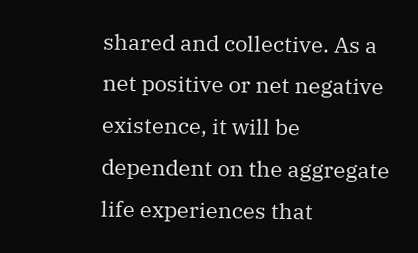shared and collective. As a net positive or net negative existence, it will be dependent on the aggregate life experiences that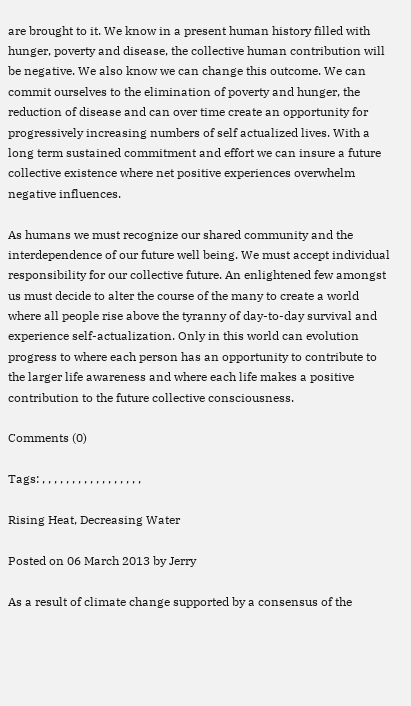are brought to it. We know in a present human history filled with hunger, poverty and disease, the collective human contribution will be negative. We also know we can change this outcome. We can commit ourselves to the elimination of poverty and hunger, the reduction of disease and can over time create an opportunity for progressively increasing numbers of self actualized lives. With a long term sustained commitment and effort we can insure a future collective existence where net positive experiences overwhelm negative influences.

As humans we must recognize our shared community and the interdependence of our future well being. We must accept individual responsibility for our collective future. An enlightened few amongst us must decide to alter the course of the many to create a world where all people rise above the tyranny of day-to-day survival and experience self-actualization. Only in this world can evolution progress to where each person has an opportunity to contribute to the larger life awareness and where each life makes a positive contribution to the future collective consciousness.

Comments (0)

Tags: , , , , , , , , , , , , , , , , ,

Rising Heat, Decreasing Water

Posted on 06 March 2013 by Jerry

As a result of climate change supported by a consensus of the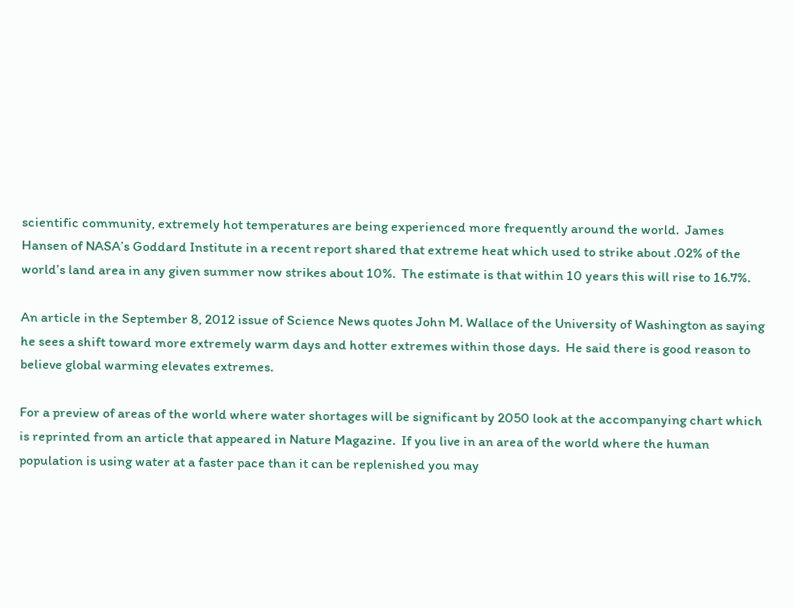scientific community, extremely hot temperatures are being experienced more frequently around the world.  James Hansen of NASA’s Goddard Institute in a recent report shared that extreme heat which used to strike about .02% of the world’s land area in any given summer now strikes about 10%.  The estimate is that within 10 years this will rise to 16.7%.

An article in the September 8, 2012 issue of Science News quotes John M. Wallace of the University of Washington as saying he sees a shift toward more extremely warm days and hotter extremes within those days.  He said there is good reason to believe global warming elevates extremes.

For a preview of areas of the world where water shortages will be significant by 2050 look at the accompanying chart which is reprinted from an article that appeared in Nature Magazine.  If you live in an area of the world where the human population is using water at a faster pace than it can be replenished you may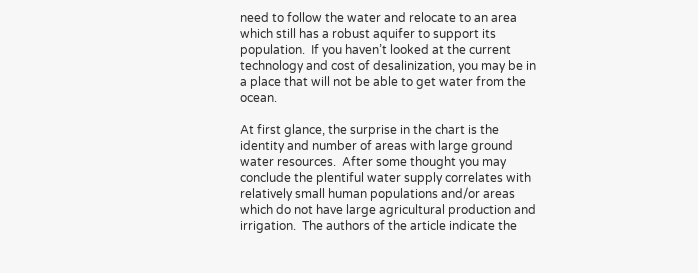need to follow the water and relocate to an area which still has a robust aquifer to support its population.  If you haven’t looked at the current technology and cost of desalinization, you may be in a place that will not be able to get water from the ocean.

At first glance, the surprise in the chart is the identity and number of areas with large ground water resources.  After some thought you may conclude the plentiful water supply correlates with relatively small human populations and/or areas which do not have large agricultural production and irrigation.  The authors of the article indicate the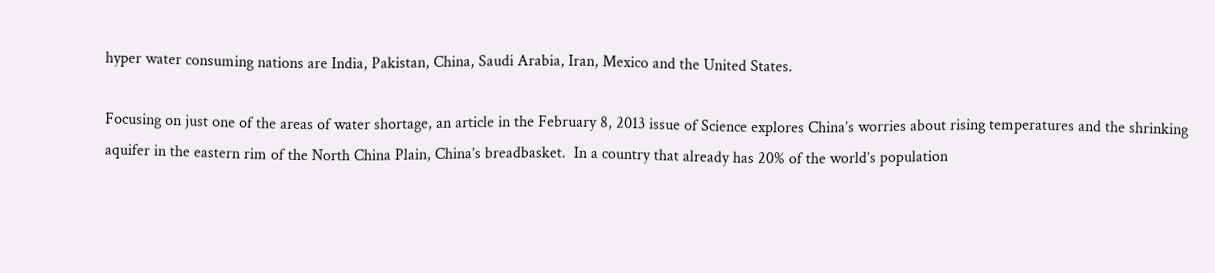hyper water consuming nations are India, Pakistan, China, Saudi Arabia, Iran, Mexico and the United States.

Focusing on just one of the areas of water shortage, an article in the February 8, 2013 issue of Science explores China’s worries about rising temperatures and the shrinking aquifer in the eastern rim of the North China Plain, China’s breadbasket.  In a country that already has 20% of the world’s population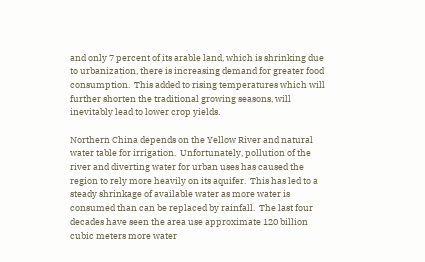and only 7 percent of its arable land, which is shrinking due to urbanization, there is increasing demand for greater food consumption.  This added to rising temperatures which will further shorten the traditional growing seasons, will inevitably lead to lower crop yields.

Northern China depends on the Yellow River and natural water table for irrigation.  Unfortunately, pollution of the river and diverting water for urban uses has caused the region to rely more heavily on its aquifer.  This has led to a steady shrinkage of available water as more water is consumed than can be replaced by rainfall.  The last four decades have seen the area use approximate 120 billion cubic meters more water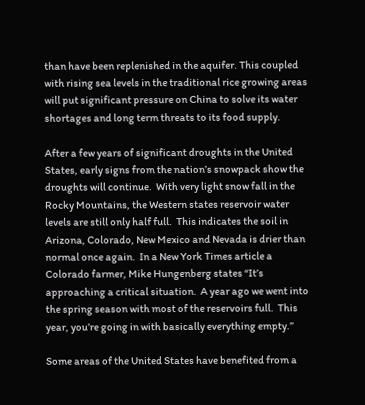than have been replenished in the aquifer. This coupled with rising sea levels in the traditional rice growing areas will put significant pressure on China to solve its water shortages and long term threats to its food supply.

After a few years of significant droughts in the United States, early signs from the nation’s snowpack show the droughts will continue.  With very light snow fall in the Rocky Mountains, the Western states reservoir water levels are still only half full.  This indicates the soil in Arizona, Colorado, New Mexico and Nevada is drier than normal once again.  In a New York Times article a Colorado farmer, Mike Hungenberg states “It’s approaching a critical situation.  A year ago we went into the spring season with most of the reservoirs full.  This year, you’re going in with basically everything empty.”

Some areas of the United States have benefited from a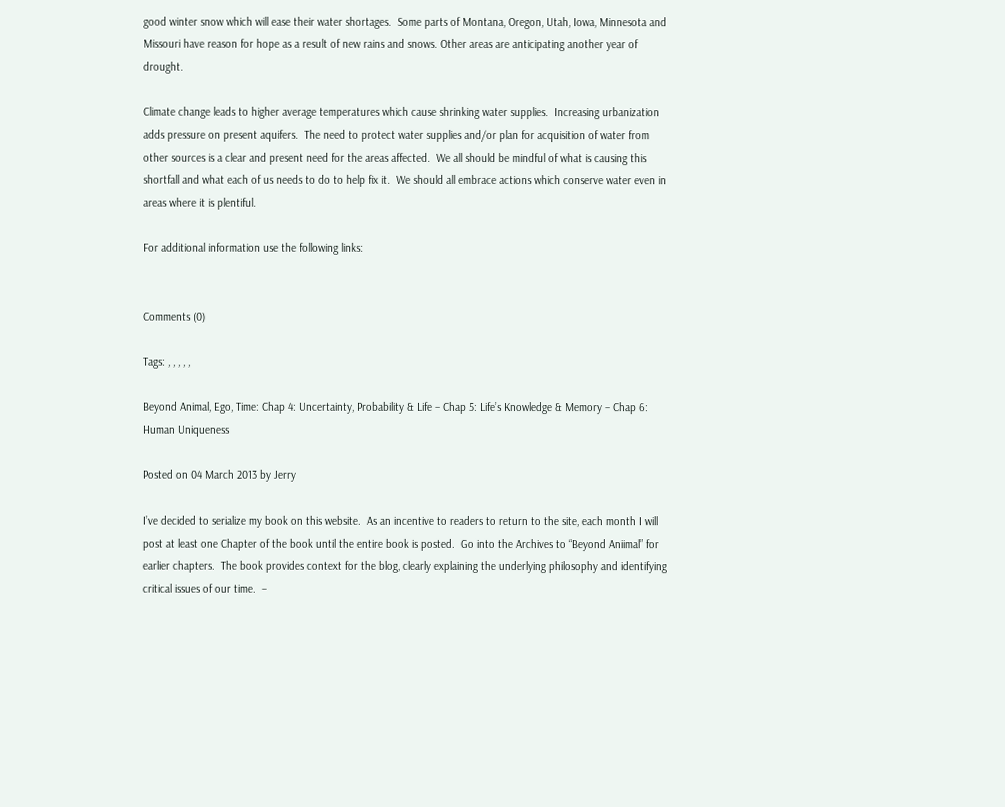good winter snow which will ease their water shortages.  Some parts of Montana, Oregon, Utah, Iowa, Minnesota and Missouri have reason for hope as a result of new rains and snows. Other areas are anticipating another year of drought.

Climate change leads to higher average temperatures which cause shrinking water supplies.  Increasing urbanization adds pressure on present aquifers.  The need to protect water supplies and/or plan for acquisition of water from other sources is a clear and present need for the areas affected.  We all should be mindful of what is causing this shortfall and what each of us needs to do to help fix it.  We should all embrace actions which conserve water even in areas where it is plentiful.

For additional information use the following links:


Comments (0)

Tags: , , , , ,

Beyond Animal, Ego, Time: Chap 4: Uncertainty, Probability & Life – Chap 5: Life’s Knowledge & Memory – Chap 6: Human Uniqueness

Posted on 04 March 2013 by Jerry

I’ve decided to serialize my book on this website.  As an incentive to readers to return to the site, each month I will post at least one Chapter of the book until the entire book is posted.  Go into the Archives to “Beyond Aniimal” for earlier chapters.  The book provides context for the blog, clearly explaining the underlying philosophy and identifying critical issues of our time.  –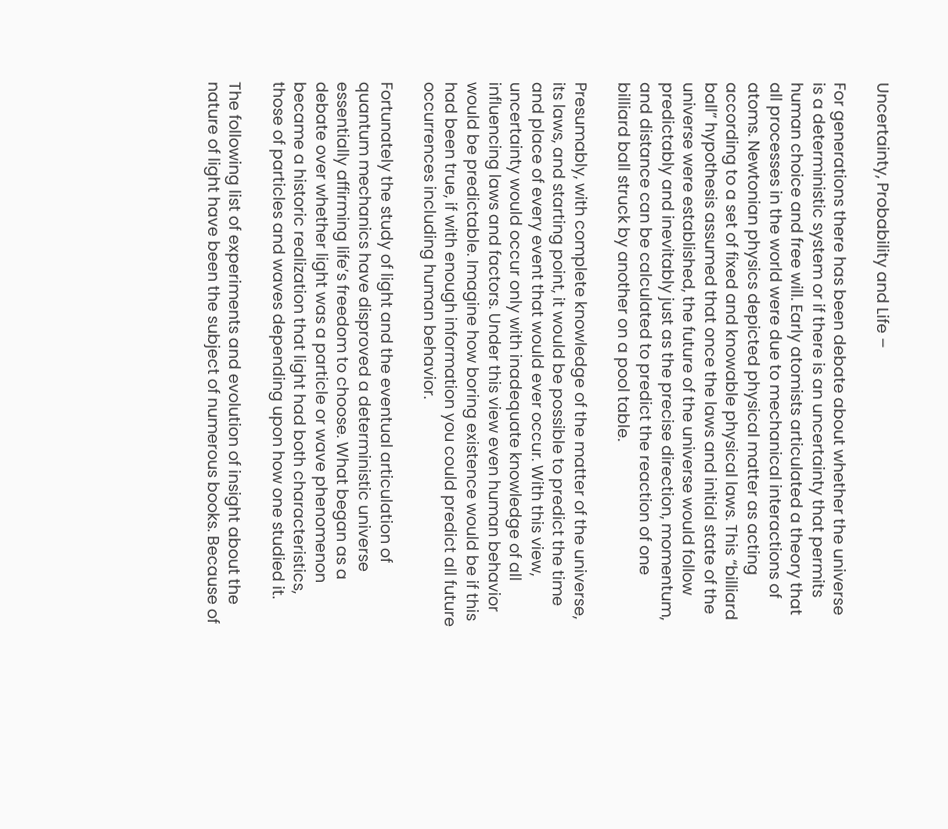Uncertainty, Probability and Life –

For generations there has been debate about whether the universe is a deterministic system or if there is an uncertainty that permits human choice and free will. Early atomists articulated a theory that all processes in the world were due to mechanical interactions of atoms. Newtonian physics depicted physical matter as acting according to a set of fixed and knowable physical laws. This “billiard ball” hypothesis assumed that once the laws and initial state of the universe were established, the future of the universe would follow predictably and inevitably just as the precise direction, momentum, and distance can be calculated to predict the reaction of one billiard ball struck by another on a pool table.

Presumably, with complete knowledge of the matter of the universe, its laws, and starting point, it would be possible to predict the time and place of every event that would ever occur. With this view, uncertainty would occur only with inadequate knowledge of all influencing laws and factors. Under this view even human behavior would be predictable. Imagine how boring existence would be if this had been true, if with enough information you could predict all future occurrences including human behavior.

Fortunately the study of light and the eventual articulation of quantum mechanics have disproved a deterministic universe essentially affirming life’s freedom to choose. What began as a debate over whether light was a particle or wave phenomenon became a historic realization that light had both characteristics, those of particles and waves depending upon how one studied it.

The following list of experiments and evolution of insight about the nature of light have been the subject of numerous books. Because of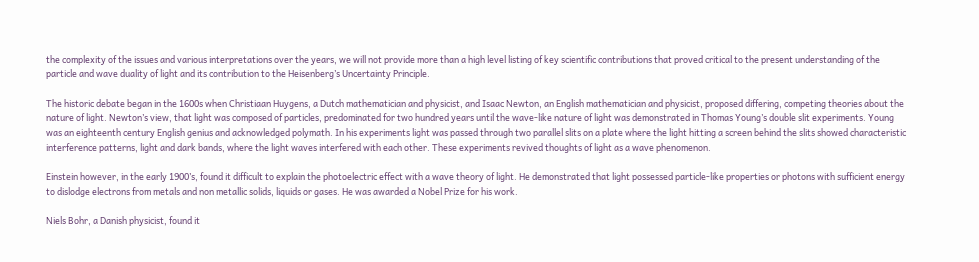the complexity of the issues and various interpretations over the years, we will not provide more than a high level listing of key scientific contributions that proved critical to the present understanding of the particle and wave duality of light and its contribution to the Heisenberg’s Uncertainty Principle.

The historic debate began in the 1600s when Christiaan Huygens, a Dutch mathematician and physicist, and Isaac Newton, an English mathematician and physicist, proposed differing, competing theories about the nature of light. Newton’s view, that light was composed of particles, predominated for two hundred years until the wave-like nature of light was demonstrated in Thomas Young’s double slit experiments. Young was an eighteenth century English genius and acknowledged polymath. In his experiments light was passed through two parallel slits on a plate where the light hitting a screen behind the slits showed characteristic interference patterns, light and dark bands, where the light waves interfered with each other. These experiments revived thoughts of light as a wave phenomenon.

Einstein however, in the early 1900’s, found it difficult to explain the photoelectric effect with a wave theory of light. He demonstrated that light possessed particle-like properties or photons with sufficient energy to dislodge electrons from metals and non metallic solids, liquids or gases. He was awarded a Nobel Prize for his work.

Niels Bohr, a Danish physicist, found it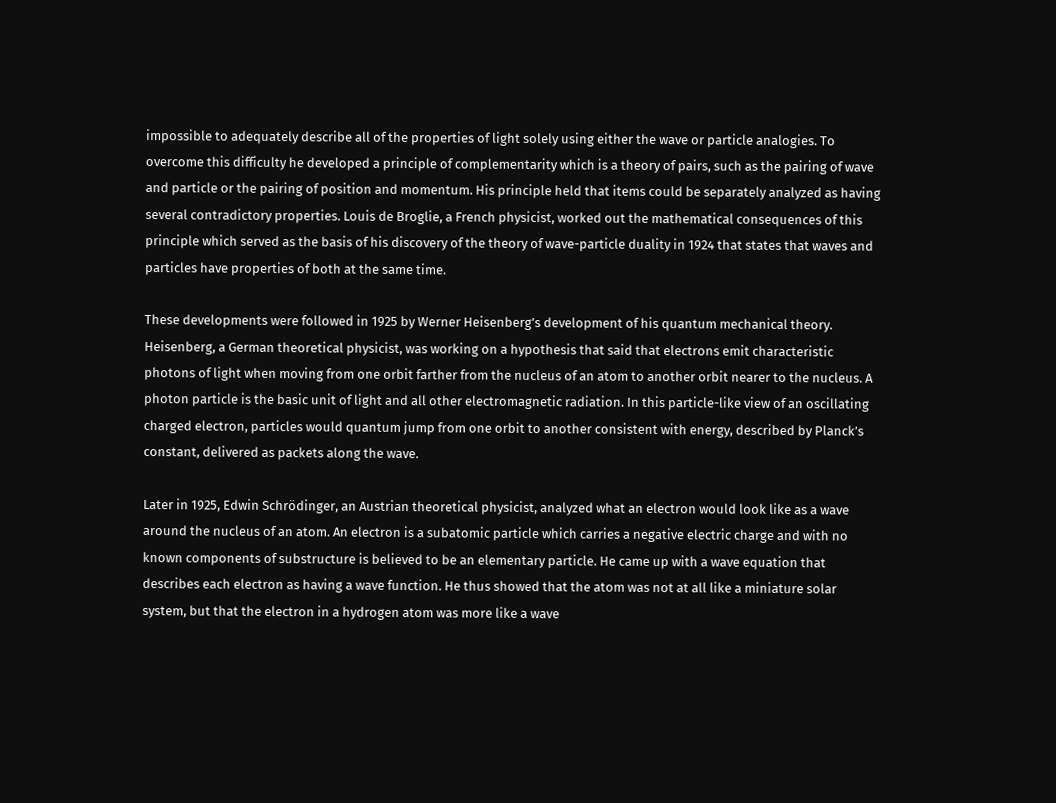impossible to adequately describe all of the properties of light solely using either the wave or particle analogies. To overcome this difficulty he developed a principle of complementarity which is a theory of pairs, such as the pairing of wave and particle or the pairing of position and momentum. His principle held that items could be separately analyzed as having several contradictory properties. Louis de Broglie, a French physicist, worked out the mathematical consequences of this principle which served as the basis of his discovery of the theory of wave-particle duality in 1924 that states that waves and particles have properties of both at the same time.

These developments were followed in 1925 by Werner Heisenberg’s development of his quantum mechanical theory. Heisenberg, a German theoretical physicist, was working on a hypothesis that said that electrons emit characteristic photons of light when moving from one orbit farther from the nucleus of an atom to another orbit nearer to the nucleus. A photon particle is the basic unit of light and all other electromagnetic radiation. In this particle-like view of an oscillating charged electron, particles would quantum jump from one orbit to another consistent with energy, described by Planck’s constant, delivered as packets along the wave.

Later in 1925, Edwin Schrödinger, an Austrian theoretical physicist, analyzed what an electron would look like as a wave around the nucleus of an atom. An electron is a subatomic particle which carries a negative electric charge and with no known components of substructure is believed to be an elementary particle. He came up with a wave equation that describes each electron as having a wave function. He thus showed that the atom was not at all like a miniature solar system, but that the electron in a hydrogen atom was more like a wave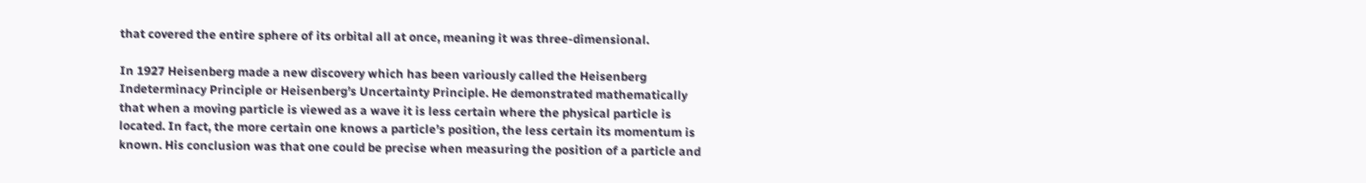that covered the entire sphere of its orbital all at once, meaning it was three-dimensional.

In 1927 Heisenberg made a new discovery which has been variously called the Heisenberg Indeterminacy Principle or Heisenberg’s Uncertainty Principle. He demonstrated mathematically that when a moving particle is viewed as a wave it is less certain where the physical particle is located. In fact, the more certain one knows a particle’s position, the less certain its momentum is known. His conclusion was that one could be precise when measuring the position of a particle and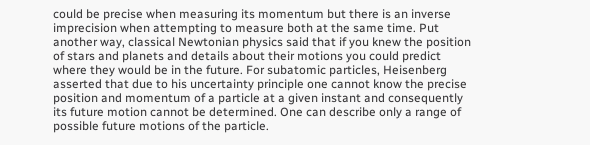could be precise when measuring its momentum but there is an inverse imprecision when attempting to measure both at the same time. Put another way, classical Newtonian physics said that if you knew the position of stars and planets and details about their motions you could predict where they would be in the future. For subatomic particles, Heisenberg asserted that due to his uncertainty principle one cannot know the precise position and momentum of a particle at a given instant and consequently its future motion cannot be determined. One can describe only a range of possible future motions of the particle.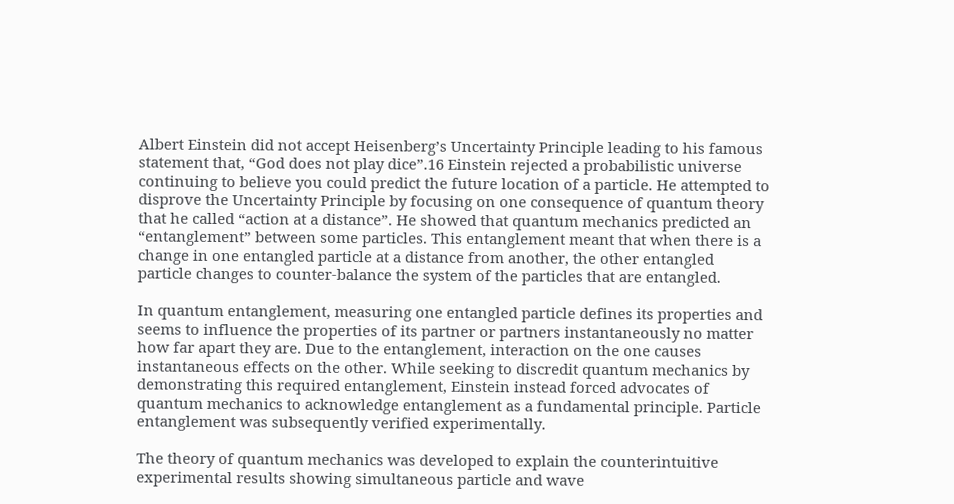Albert Einstein did not accept Heisenberg’s Uncertainty Principle leading to his famous statement that, “God does not play dice”.16 Einstein rejected a probabilistic universe continuing to believe you could predict the future location of a particle. He attempted to disprove the Uncertainty Principle by focusing on one consequence of quantum theory that he called “action at a distance”. He showed that quantum mechanics predicted an “entanglement” between some particles. This entanglement meant that when there is a change in one entangled particle at a distance from another, the other entangled particle changes to counter-balance the system of the particles that are entangled.

In quantum entanglement, measuring one entangled particle defines its properties and seems to influence the properties of its partner or partners instantaneously no matter how far apart they are. Due to the entanglement, interaction on the one causes instantaneous effects on the other. While seeking to discredit quantum mechanics by demonstrating this required entanglement, Einstein instead forced advocates of quantum mechanics to acknowledge entanglement as a fundamental principle. Particle entanglement was subsequently verified experimentally.

The theory of quantum mechanics was developed to explain the counterintuitive experimental results showing simultaneous particle and wave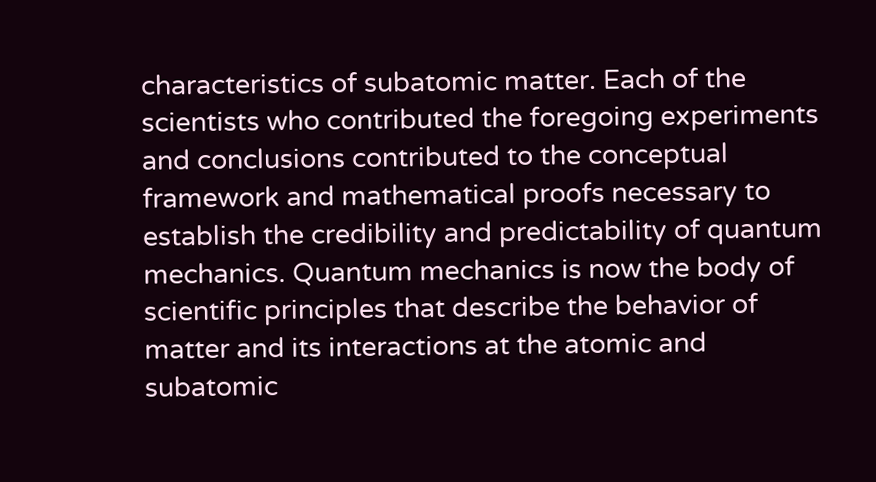characteristics of subatomic matter. Each of the scientists who contributed the foregoing experiments and conclusions contributed to the conceptual framework and mathematical proofs necessary to establish the credibility and predictability of quantum mechanics. Quantum mechanics is now the body of scientific principles that describe the behavior of matter and its interactions at the atomic and subatomic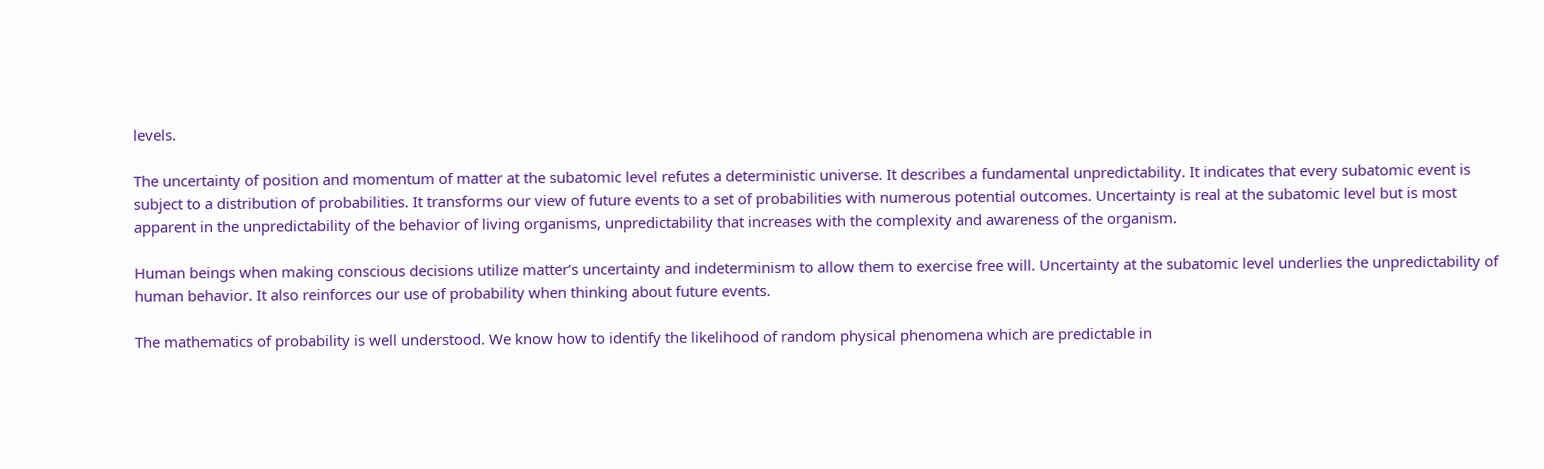levels.

The uncertainty of position and momentum of matter at the subatomic level refutes a deterministic universe. It describes a fundamental unpredictability. It indicates that every subatomic event is subject to a distribution of probabilities. It transforms our view of future events to a set of probabilities with numerous potential outcomes. Uncertainty is real at the subatomic level but is most apparent in the unpredictability of the behavior of living organisms, unpredictability that increases with the complexity and awareness of the organism.

Human beings when making conscious decisions utilize matter’s uncertainty and indeterminism to allow them to exercise free will. Uncertainty at the subatomic level underlies the unpredictability of human behavior. It also reinforces our use of probability when thinking about future events.

The mathematics of probability is well understood. We know how to identify the likelihood of random physical phenomena which are predictable in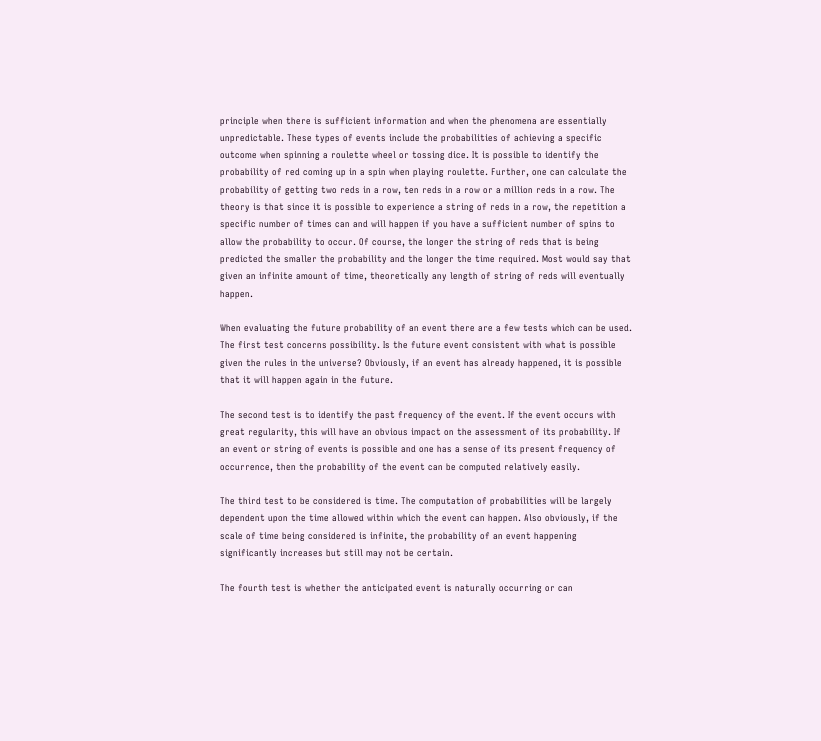principle when there is sufficient information and when the phenomena are essentially unpredictable. These types of events include the probabilities of achieving a specific outcome when spinning a roulette wheel or tossing dice. It is possible to identify the probability of red coming up in a spin when playing roulette. Further, one can calculate the probability of getting two reds in a row, ten reds in a row or a million reds in a row. The theory is that since it is possible to experience a string of reds in a row, the repetition a specific number of times can and will happen if you have a sufficient number of spins to allow the probability to occur. Of course, the longer the string of reds that is being predicted the smaller the probability and the longer the time required. Most would say that given an infinite amount of time, theoretically any length of string of reds will eventually happen.

When evaluating the future probability of an event there are a few tests which can be used. The first test concerns possibility. Is the future event consistent with what is possible given the rules in the universe? Obviously, if an event has already happened, it is possible that it will happen again in the future.

The second test is to identify the past frequency of the event. If the event occurs with great regularity, this will have an obvious impact on the assessment of its probability. If an event or string of events is possible and one has a sense of its present frequency of occurrence, then the probability of the event can be computed relatively easily.

The third test to be considered is time. The computation of probabilities will be largely dependent upon the time allowed within which the event can happen. Also obviously, if the scale of time being considered is infinite, the probability of an event happening significantly increases but still may not be certain.

The fourth test is whether the anticipated event is naturally occurring or can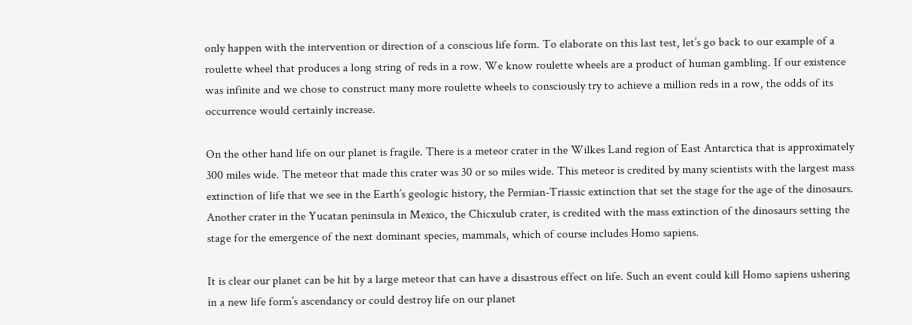only happen with the intervention or direction of a conscious life form. To elaborate on this last test, let’s go back to our example of a roulette wheel that produces a long string of reds in a row. We know roulette wheels are a product of human gambling. If our existence was infinite and we chose to construct many more roulette wheels to consciously try to achieve a million reds in a row, the odds of its occurrence would certainly increase.

On the other hand life on our planet is fragile. There is a meteor crater in the Wilkes Land region of East Antarctica that is approximately 300 miles wide. The meteor that made this crater was 30 or so miles wide. This meteor is credited by many scientists with the largest mass extinction of life that we see in the Earth’s geologic history, the Permian-Triassic extinction that set the stage for the age of the dinosaurs. Another crater in the Yucatan peninsula in Mexico, the Chicxulub crater, is credited with the mass extinction of the dinosaurs setting the stage for the emergence of the next dominant species, mammals, which of course includes Homo sapiens.

It is clear our planet can be hit by a large meteor that can have a disastrous effect on life. Such an event could kill Homo sapiens ushering in a new life form’s ascendancy or could destroy life on our planet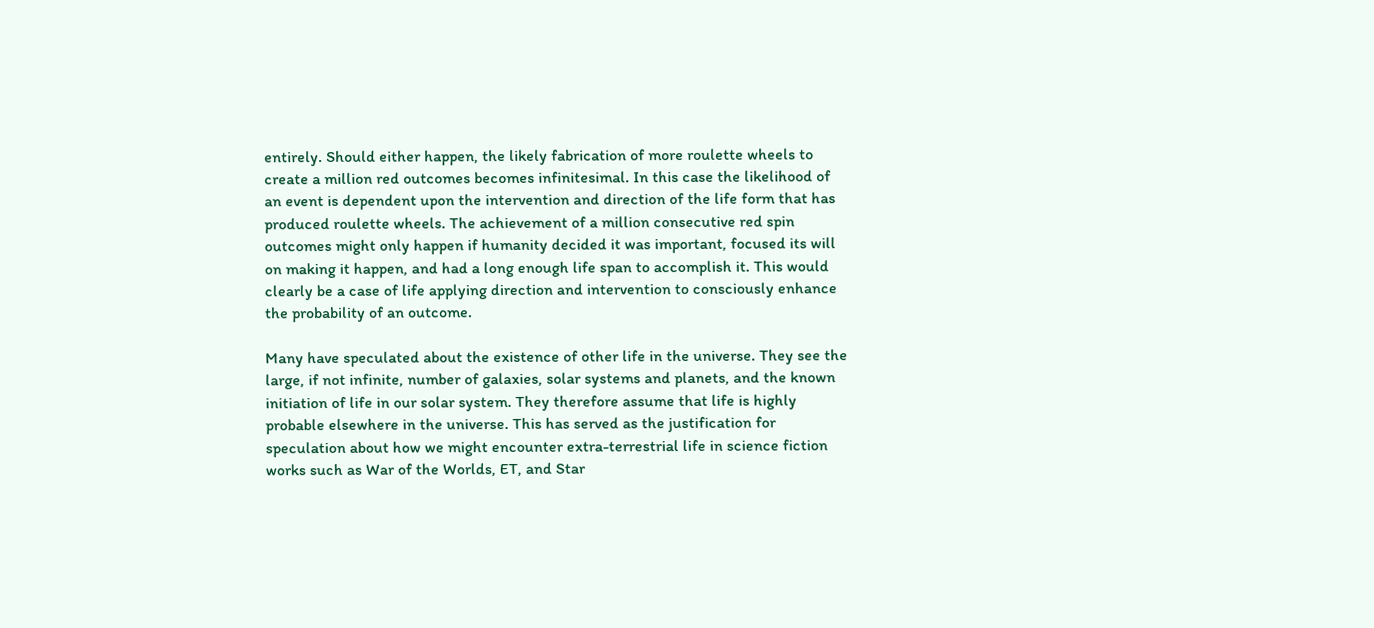entirely. Should either happen, the likely fabrication of more roulette wheels to create a million red outcomes becomes infinitesimal. In this case the likelihood of an event is dependent upon the intervention and direction of the life form that has produced roulette wheels. The achievement of a million consecutive red spin outcomes might only happen if humanity decided it was important, focused its will on making it happen, and had a long enough life span to accomplish it. This would clearly be a case of life applying direction and intervention to consciously enhance the probability of an outcome.

Many have speculated about the existence of other life in the universe. They see the large, if not infinite, number of galaxies, solar systems and planets, and the known initiation of life in our solar system. They therefore assume that life is highly probable elsewhere in the universe. This has served as the justification for speculation about how we might encounter extra-terrestrial life in science fiction works such as War of the Worlds, ET, and Star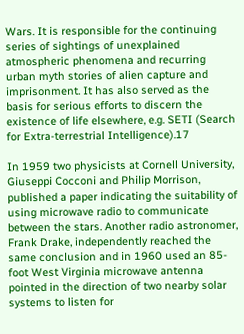Wars. It is responsible for the continuing series of sightings of unexplained atmospheric phenomena and recurring urban myth stories of alien capture and imprisonment. It has also served as the basis for serious efforts to discern the existence of life elsewhere, e.g. SETI (Search for Extra-terrestrial Intelligence).17

In 1959 two physicists at Cornell University, Giuseppi Cocconi and Philip Morrison, published a paper indicating the suitability of using microwave radio to communicate between the stars. Another radio astronomer, Frank Drake, independently reached the same conclusion and in 1960 used an 85-foot West Virginia microwave antenna pointed in the direction of two nearby solar systems to listen for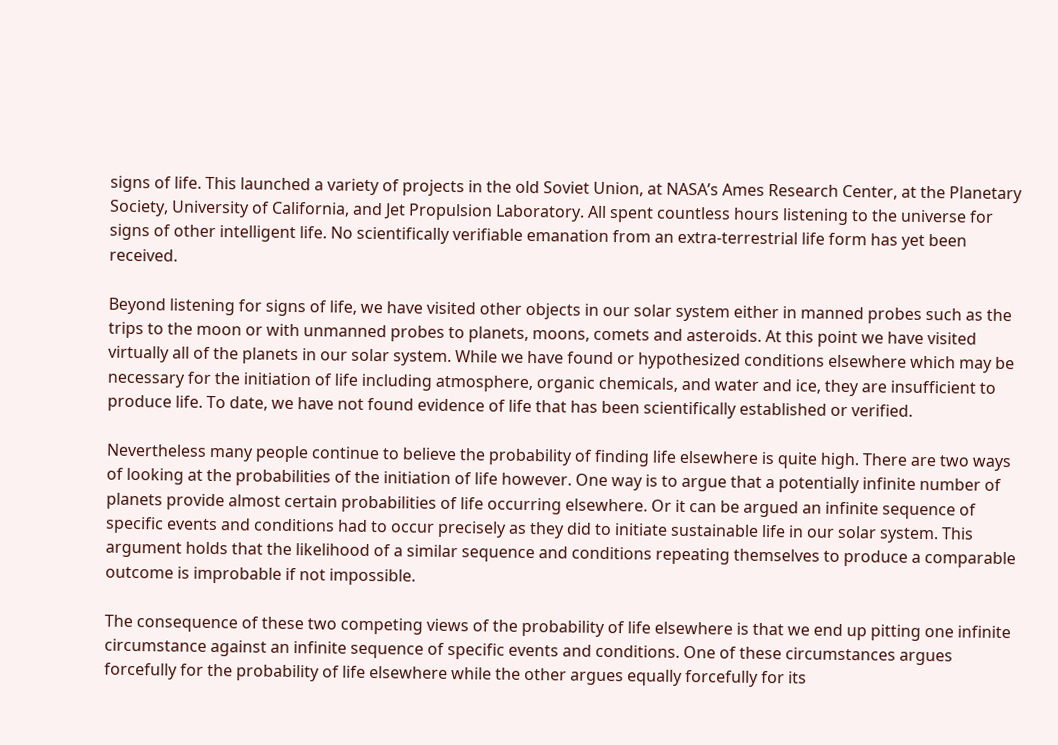signs of life. This launched a variety of projects in the old Soviet Union, at NASA’s Ames Research Center, at the Planetary Society, University of California, and Jet Propulsion Laboratory. All spent countless hours listening to the universe for signs of other intelligent life. No scientifically verifiable emanation from an extra-terrestrial life form has yet been received.

Beyond listening for signs of life, we have visited other objects in our solar system either in manned probes such as the trips to the moon or with unmanned probes to planets, moons, comets and asteroids. At this point we have visited virtually all of the planets in our solar system. While we have found or hypothesized conditions elsewhere which may be necessary for the initiation of life including atmosphere, organic chemicals, and water and ice, they are insufficient to produce life. To date, we have not found evidence of life that has been scientifically established or verified.

Nevertheless many people continue to believe the probability of finding life elsewhere is quite high. There are two ways of looking at the probabilities of the initiation of life however. One way is to argue that a potentially infinite number of planets provide almost certain probabilities of life occurring elsewhere. Or it can be argued an infinite sequence of specific events and conditions had to occur precisely as they did to initiate sustainable life in our solar system. This argument holds that the likelihood of a similar sequence and conditions repeating themselves to produce a comparable outcome is improbable if not impossible.

The consequence of these two competing views of the probability of life elsewhere is that we end up pitting one infinite circumstance against an infinite sequence of specific events and conditions. One of these circumstances argues forcefully for the probability of life elsewhere while the other argues equally forcefully for its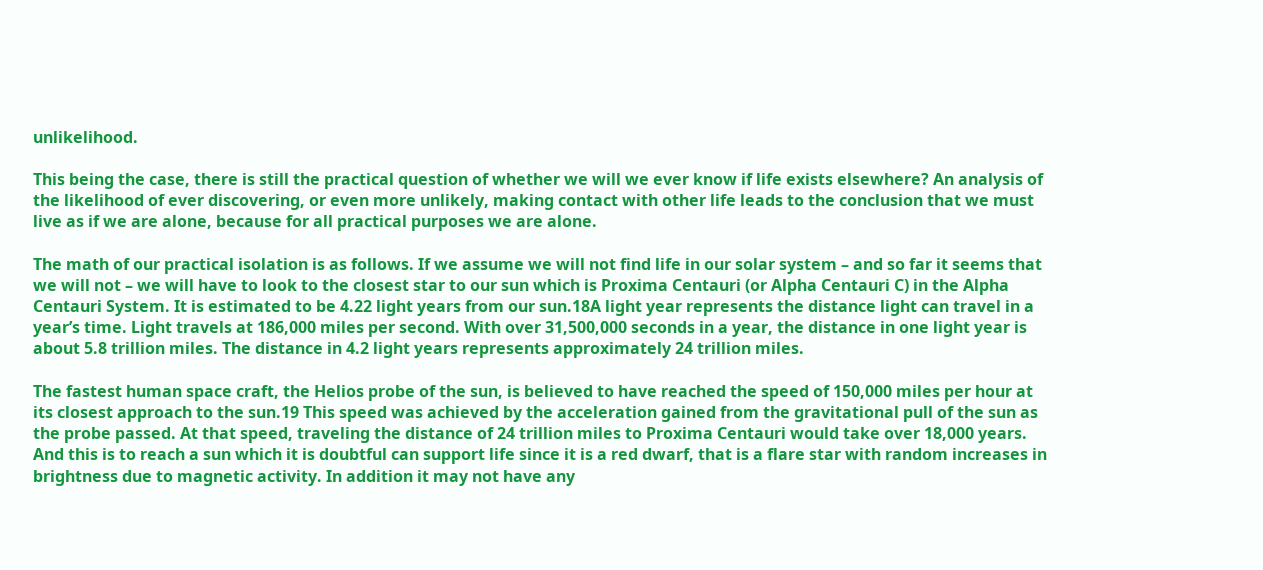unlikelihood.

This being the case, there is still the practical question of whether we will we ever know if life exists elsewhere? An analysis of the likelihood of ever discovering, or even more unlikely, making contact with other life leads to the conclusion that we must live as if we are alone, because for all practical purposes we are alone.

The math of our practical isolation is as follows. If we assume we will not find life in our solar system – and so far it seems that we will not – we will have to look to the closest star to our sun which is Proxima Centauri (or Alpha Centauri C) in the Alpha Centauri System. It is estimated to be 4.22 light years from our sun.18A light year represents the distance light can travel in a year’s time. Light travels at 186,000 miles per second. With over 31,500,000 seconds in a year, the distance in one light year is about 5.8 trillion miles. The distance in 4.2 light years represents approximately 24 trillion miles.

The fastest human space craft, the Helios probe of the sun, is believed to have reached the speed of 150,000 miles per hour at its closest approach to the sun.19 This speed was achieved by the acceleration gained from the gravitational pull of the sun as the probe passed. At that speed, traveling the distance of 24 trillion miles to Proxima Centauri would take over 18,000 years. And this is to reach a sun which it is doubtful can support life since it is a red dwarf, that is a flare star with random increases in brightness due to magnetic activity. In addition it may not have any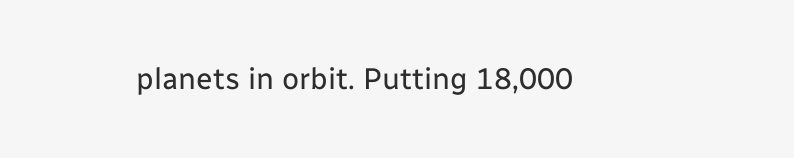planets in orbit. Putting 18,000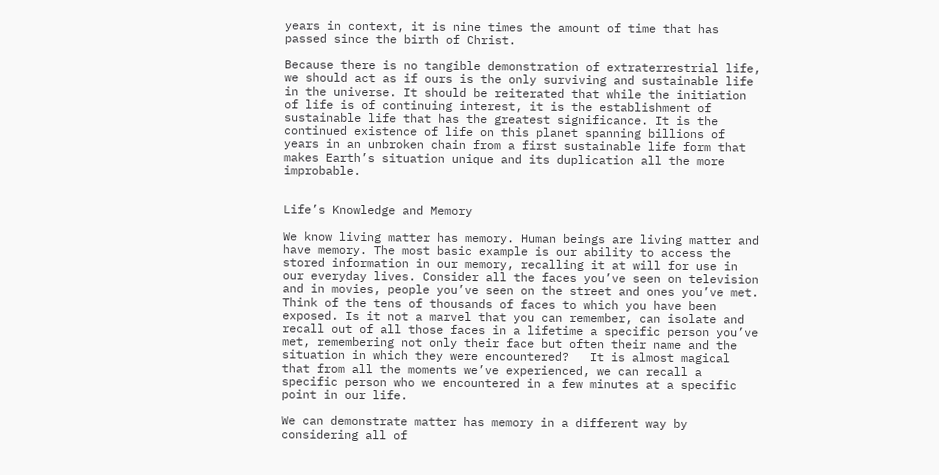years in context, it is nine times the amount of time that has passed since the birth of Christ.

Because there is no tangible demonstration of extraterrestrial life, we should act as if ours is the only surviving and sustainable life in the universe. It should be reiterated that while the initiation of life is of continuing interest, it is the establishment of sustainable life that has the greatest significance. It is the continued existence of life on this planet spanning billions of years in an unbroken chain from a first sustainable life form that makes Earth’s situation unique and its duplication all the more improbable.


Life’s Knowledge and Memory

We know living matter has memory. Human beings are living matter and have memory. The most basic example is our ability to access the stored information in our memory, recalling it at will for use in our everyday lives. Consider all the faces you’ve seen on television and in movies, people you’ve seen on the street and ones you’ve met. Think of the tens of thousands of faces to which you have been exposed. Is it not a marvel that you can remember, can isolate and recall out of all those faces in a lifetime a specific person you’ve met, remembering not only their face but often their name and the situation in which they were encountered?   It is almost magical that from all the moments we’ve experienced, we can recall a specific person who we encountered in a few minutes at a specific point in our life.

We can demonstrate matter has memory in a different way by considering all of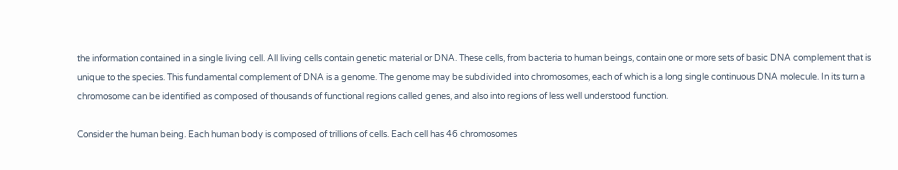the information contained in a single living cell. All living cells contain genetic material or DNA. These cells, from bacteria to human beings, contain one or more sets of basic DNA complement that is unique to the species. This fundamental complement of DNA is a genome. The genome may be subdivided into chromosomes, each of which is a long single continuous DNA molecule. In its turn a chromosome can be identified as composed of thousands of functional regions called genes, and also into regions of less well understood function.

Consider the human being. Each human body is composed of trillions of cells. Each cell has 46 chromosomes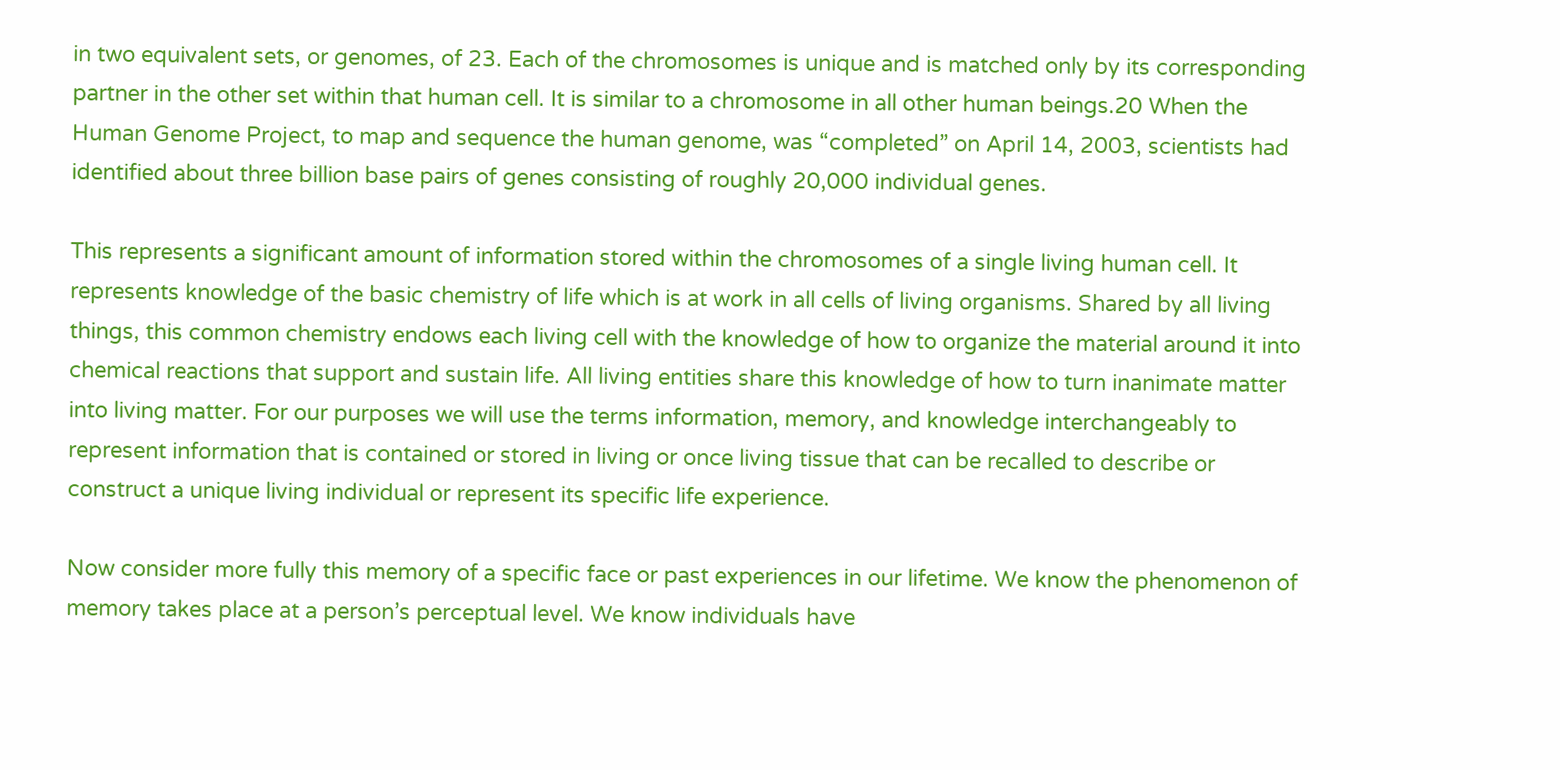in two equivalent sets, or genomes, of 23. Each of the chromosomes is unique and is matched only by its corresponding partner in the other set within that human cell. It is similar to a chromosome in all other human beings.20 When the Human Genome Project, to map and sequence the human genome, was “completed” on April 14, 2003, scientists had identified about three billion base pairs of genes consisting of roughly 20,000 individual genes.

This represents a significant amount of information stored within the chromosomes of a single living human cell. It represents knowledge of the basic chemistry of life which is at work in all cells of living organisms. Shared by all living things, this common chemistry endows each living cell with the knowledge of how to organize the material around it into chemical reactions that support and sustain life. All living entities share this knowledge of how to turn inanimate matter into living matter. For our purposes we will use the terms information, memory, and knowledge interchangeably to represent information that is contained or stored in living or once living tissue that can be recalled to describe or construct a unique living individual or represent its specific life experience.

Now consider more fully this memory of a specific face or past experiences in our lifetime. We know the phenomenon of memory takes place at a person’s perceptual level. We know individuals have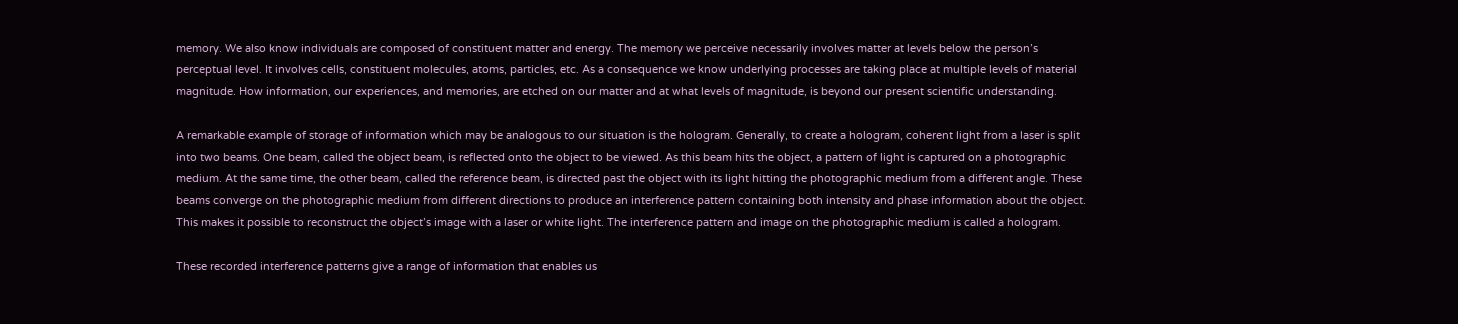memory. We also know individuals are composed of constituent matter and energy. The memory we perceive necessarily involves matter at levels below the person’s perceptual level. It involves cells, constituent molecules, atoms, particles, etc. As a consequence we know underlying processes are taking place at multiple levels of material magnitude. How information, our experiences, and memories, are etched on our matter and at what levels of magnitude, is beyond our present scientific understanding.

A remarkable example of storage of information which may be analogous to our situation is the hologram. Generally, to create a hologram, coherent light from a laser is split into two beams. One beam, called the object beam, is reflected onto the object to be viewed. As this beam hits the object, a pattern of light is captured on a photographic medium. At the same time, the other beam, called the reference beam, is directed past the object with its light hitting the photographic medium from a different angle. These beams converge on the photographic medium from different directions to produce an interference pattern containing both intensity and phase information about the object. This makes it possible to reconstruct the object’s image with a laser or white light. The interference pattern and image on the photographic medium is called a hologram.

These recorded interference patterns give a range of information that enables us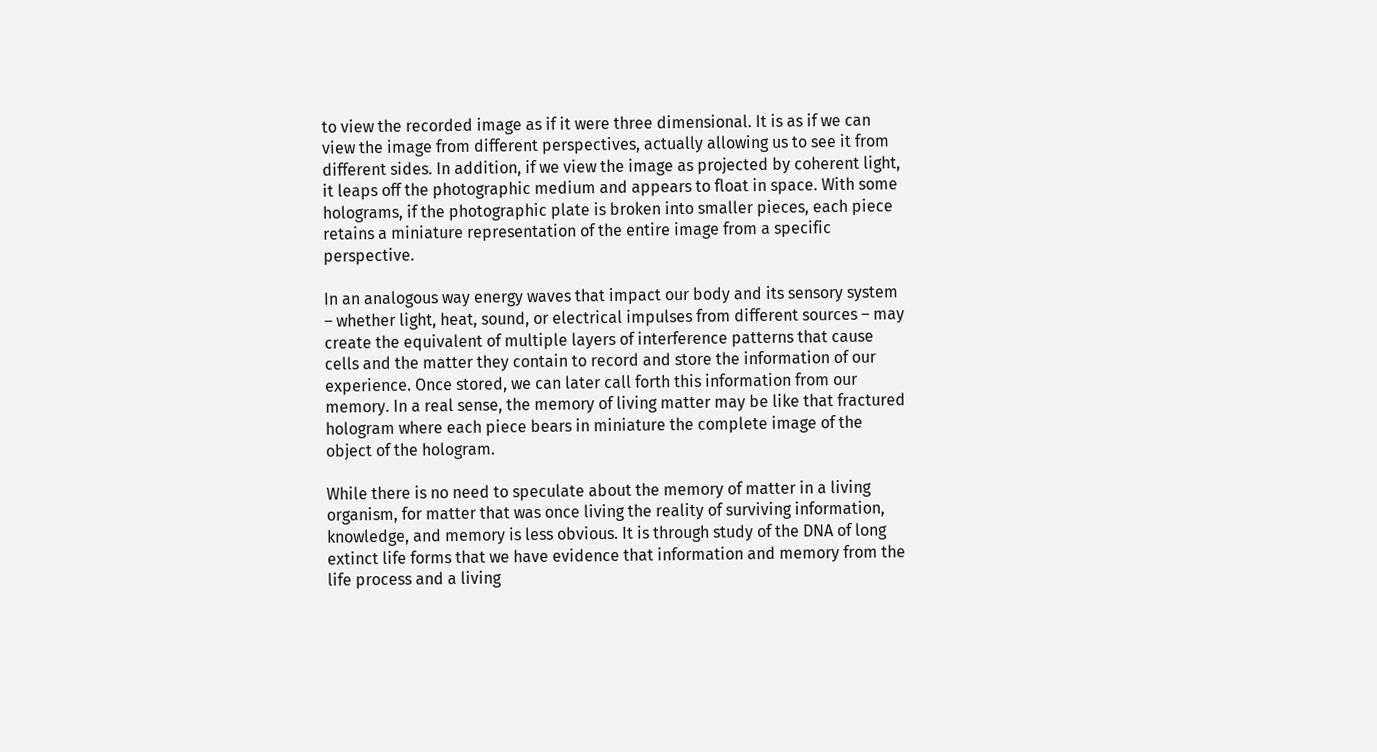to view the recorded image as if it were three dimensional. It is as if we can view the image from different perspectives, actually allowing us to see it from different sides. In addition, if we view the image as projected by coherent light, it leaps off the photographic medium and appears to float in space. With some holograms, if the photographic plate is broken into smaller pieces, each piece retains a miniature representation of the entire image from a specific perspective.

In an analogous way energy waves that impact our body and its sensory system – whether light, heat, sound, or electrical impulses from different sources – may create the equivalent of multiple layers of interference patterns that cause cells and the matter they contain to record and store the information of our experience. Once stored, we can later call forth this information from our memory. In a real sense, the memory of living matter may be like that fractured hologram where each piece bears in miniature the complete image of the object of the hologram.

While there is no need to speculate about the memory of matter in a living organism, for matter that was once living the reality of surviving information, knowledge, and memory is less obvious. It is through study of the DNA of long extinct life forms that we have evidence that information and memory from the life process and a living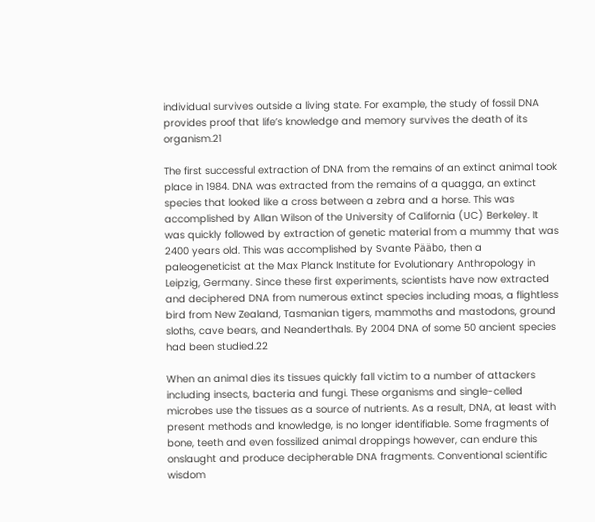individual survives outside a living state. For example, the study of fossil DNA provides proof that life’s knowledge and memory survives the death of its organism.21

The first successful extraction of DNA from the remains of an extinct animal took place in 1984. DNA was extracted from the remains of a quagga, an extinct species that looked like a cross between a zebra and a horse. This was accomplished by Allan Wilson of the University of California (UC) Berkeley. It was quickly followed by extraction of genetic material from a mummy that was 2400 years old. This was accomplished by Svante Pääbo, then a paleogeneticist at the Max Planck Institute for Evolutionary Anthropology in Leipzig, Germany. Since these first experiments, scientists have now extracted and deciphered DNA from numerous extinct species including moas, a flightless bird from New Zealand, Tasmanian tigers, mammoths and mastodons, ground sloths, cave bears, and Neanderthals. By 2004 DNA of some 50 ancient species had been studied.22

When an animal dies its tissues quickly fall victim to a number of attackers including insects, bacteria and fungi. These organisms and single-celled microbes use the tissues as a source of nutrients. As a result, DNA, at least with present methods and knowledge, is no longer identifiable. Some fragments of bone, teeth and even fossilized animal droppings however, can endure this onslaught and produce decipherable DNA fragments. Conventional scientific wisdom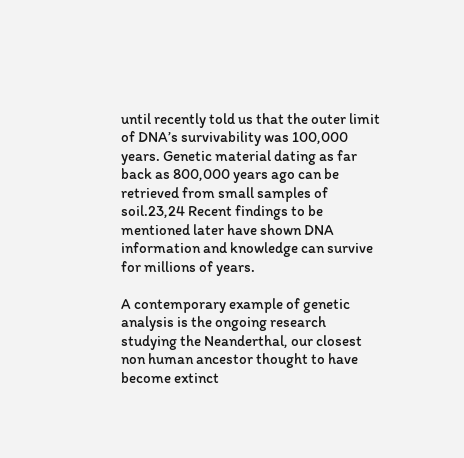until recently told us that the outer limit of DNA’s survivability was 100,000 years. Genetic material dating as far back as 800,000 years ago can be retrieved from small samples of soil.23,24 Recent findings to be mentioned later have shown DNA information and knowledge can survive for millions of years.

A contemporary example of genetic analysis is the ongoing research studying the Neanderthal, our closest non human ancestor thought to have become extinct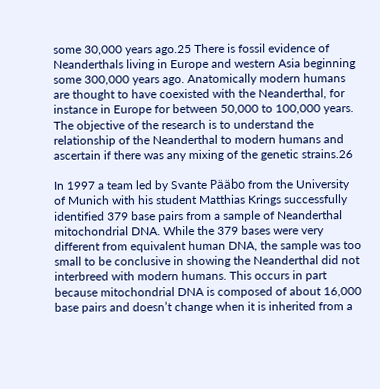some 30,000 years ago.25 There is fossil evidence of Neanderthals living in Europe and western Asia beginning some 300,000 years ago. Anatomically modern humans are thought to have coexisted with the Neanderthal, for instance in Europe for between 50,000 to 100,000 years. The objective of the research is to understand the relationship of the Neanderthal to modern humans and ascertain if there was any mixing of the genetic strains.26

In 1997 a team led by Svante Pääbo from the University of Munich with his student Matthias Krings successfully identified 379 base pairs from a sample of Neanderthal mitochondrial DNA. While the 379 bases were very different from equivalent human DNA, the sample was too small to be conclusive in showing the Neanderthal did not interbreed with modern humans. This occurs in part because mitochondrial DNA is composed of about 16,000 base pairs and doesn’t change when it is inherited from a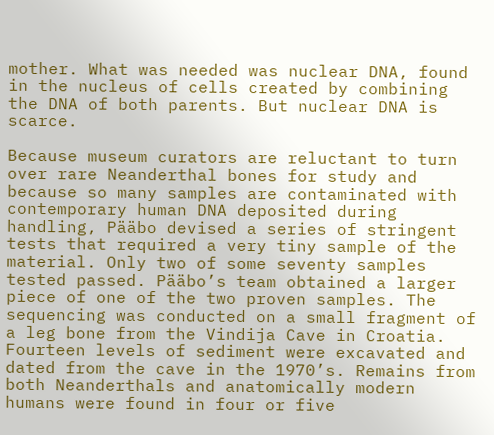mother. What was needed was nuclear DNA, found in the nucleus of cells created by combining the DNA of both parents. But nuclear DNA is scarce.

Because museum curators are reluctant to turn over rare Neanderthal bones for study and because so many samples are contaminated with contemporary human DNA deposited during handling, Pääbo devised a series of stringent tests that required a very tiny sample of the material. Only two of some seventy samples tested passed. Pääbo’s team obtained a larger piece of one of the two proven samples. The sequencing was conducted on a small fragment of a leg bone from the Vindija Cave in Croatia. Fourteen levels of sediment were excavated and dated from the cave in the 1970’s. Remains from both Neanderthals and anatomically modern humans were found in four or five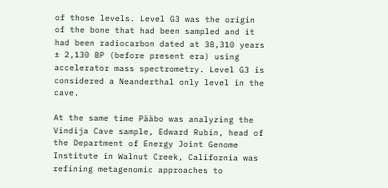of those levels. Level G3 was the origin of the bone that had been sampled and it had been radiocarbon dated at 38,310 years ± 2,130 BP (before present era) using accelerator mass spectrometry. Level G3 is considered a Neanderthal only level in the cave.

At the same time Pääbo was analyzing the Vindija Cave sample, Edward Rubin, head of the Department of Energy Joint Genome Institute in Walnut Creek, California was refining metagenomic approaches to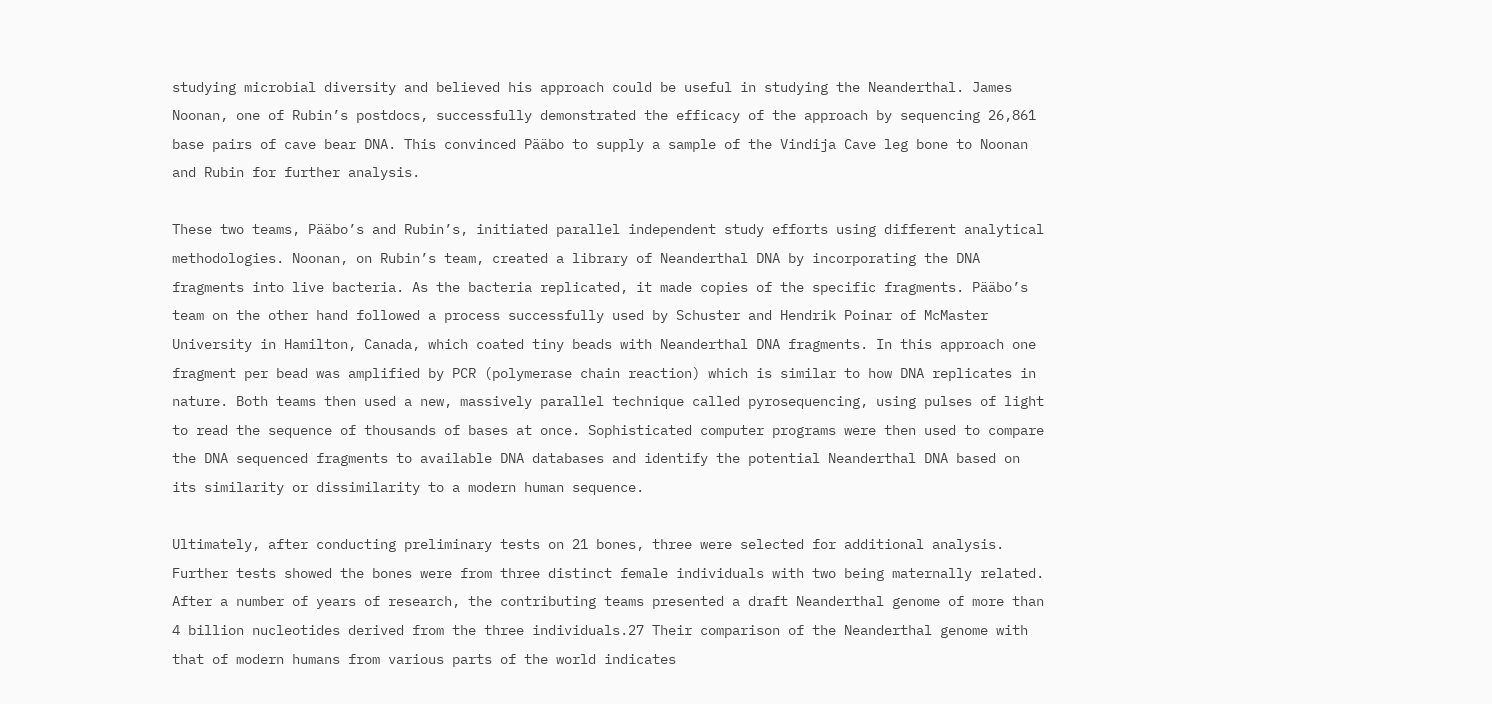studying microbial diversity and believed his approach could be useful in studying the Neanderthal. James Noonan, one of Rubin’s postdocs, successfully demonstrated the efficacy of the approach by sequencing 26,861 base pairs of cave bear DNA. This convinced Pääbo to supply a sample of the Vindija Cave leg bone to Noonan and Rubin for further analysis.

These two teams, Pääbo’s and Rubin’s, initiated parallel independent study efforts using different analytical methodologies. Noonan, on Rubin’s team, created a library of Neanderthal DNA by incorporating the DNA fragments into live bacteria. As the bacteria replicated, it made copies of the specific fragments. Pääbo’s team on the other hand followed a process successfully used by Schuster and Hendrik Poinar of McMaster University in Hamilton, Canada, which coated tiny beads with Neanderthal DNA fragments. In this approach one fragment per bead was amplified by PCR (polymerase chain reaction) which is similar to how DNA replicates in nature. Both teams then used a new, massively parallel technique called pyrosequencing, using pulses of light to read the sequence of thousands of bases at once. Sophisticated computer programs were then used to compare the DNA sequenced fragments to available DNA databases and identify the potential Neanderthal DNA based on its similarity or dissimilarity to a modern human sequence.

Ultimately, after conducting preliminary tests on 21 bones, three were selected for additional analysis. Further tests showed the bones were from three distinct female individuals with two being maternally related. After a number of years of research, the contributing teams presented a draft Neanderthal genome of more than 4 billion nucleotides derived from the three individuals.27 Their comparison of the Neanderthal genome with that of modern humans from various parts of the world indicates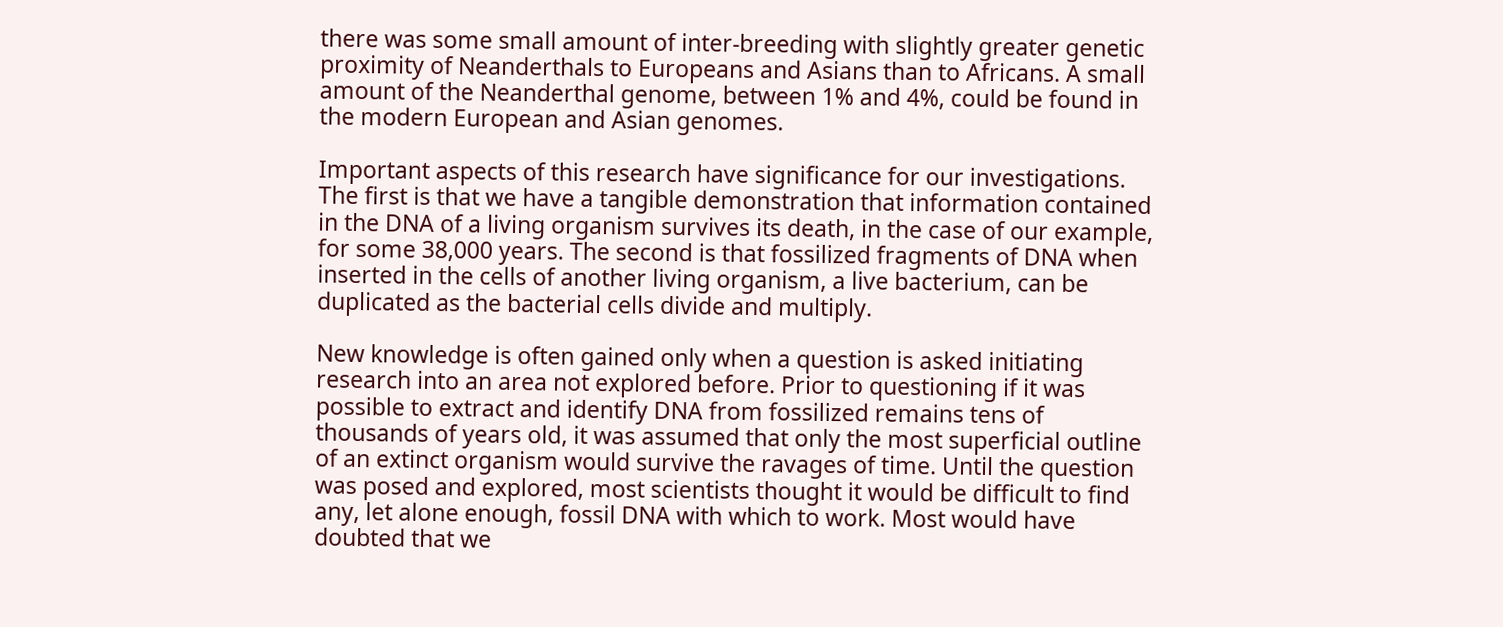there was some small amount of inter-breeding with slightly greater genetic proximity of Neanderthals to Europeans and Asians than to Africans. A small amount of the Neanderthal genome, between 1% and 4%, could be found in the modern European and Asian genomes.

Important aspects of this research have significance for our investigations. The first is that we have a tangible demonstration that information contained in the DNA of a living organism survives its death, in the case of our example, for some 38,000 years. The second is that fossilized fragments of DNA when inserted in the cells of another living organism, a live bacterium, can be duplicated as the bacterial cells divide and multiply.

New knowledge is often gained only when a question is asked initiating research into an area not explored before. Prior to questioning if it was possible to extract and identify DNA from fossilized remains tens of thousands of years old, it was assumed that only the most superficial outline of an extinct organism would survive the ravages of time. Until the question was posed and explored, most scientists thought it would be difficult to find any, let alone enough, fossil DNA with which to work. Most would have doubted that we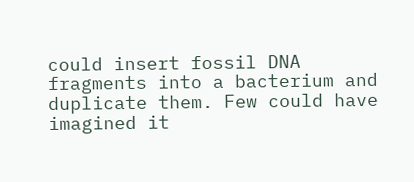could insert fossil DNA fragments into a bacterium and duplicate them. Few could have imagined it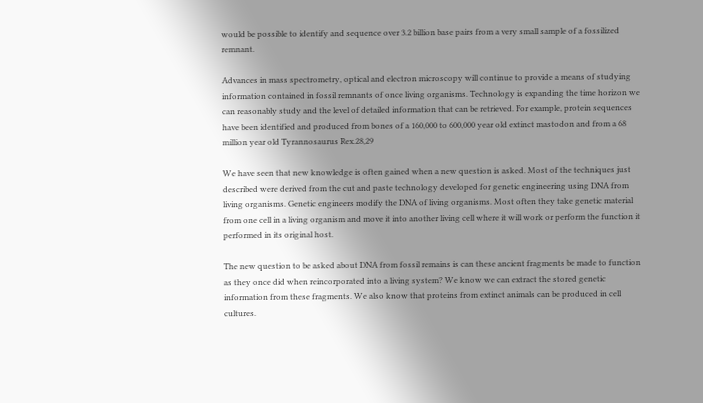would be possible to identify and sequence over 3.2 billion base pairs from a very small sample of a fossilized remnant.

Advances in mass spectrometry, optical and electron microscopy will continue to provide a means of studying information contained in fossil remnants of once living organisms. Technology is expanding the time horizon we can reasonably study and the level of detailed information that can be retrieved. For example, protein sequences have been identified and produced from bones of a 160,000 to 600,000 year old extinct mastodon and from a 68 million year old Tyrannosaurus Rex.28,29

We have seen that new knowledge is often gained when a new question is asked. Most of the techniques just described were derived from the cut and paste technology developed for genetic engineering using DNA from living organisms. Genetic engineers modify the DNA of living organisms. Most often they take genetic material from one cell in a living organism and move it into another living cell where it will work or perform the function it performed in its original host.

The new question to be asked about DNA from fossil remains is can these ancient fragments be made to function as they once did when reincorporated into a living system? We know we can extract the stored genetic information from these fragments. We also know that proteins from extinct animals can be produced in cell cultures.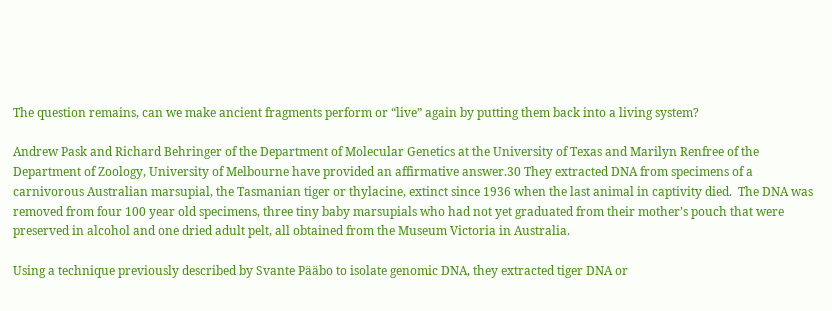The question remains, can we make ancient fragments perform or “live” again by putting them back into a living system?

Andrew Pask and Richard Behringer of the Department of Molecular Genetics at the University of Texas and Marilyn Renfree of the Department of Zoology, University of Melbourne have provided an affirmative answer.30 They extracted DNA from specimens of a carnivorous Australian marsupial, the Tasmanian tiger or thylacine, extinct since 1936 when the last animal in captivity died.  The DNA was removed from four 100 year old specimens, three tiny baby marsupials who had not yet graduated from their mother’s pouch that were preserved in alcohol and one dried adult pelt, all obtained from the Museum Victoria in Australia.

Using a technique previously described by Svante Pääbo to isolate genomic DNA, they extracted tiger DNA or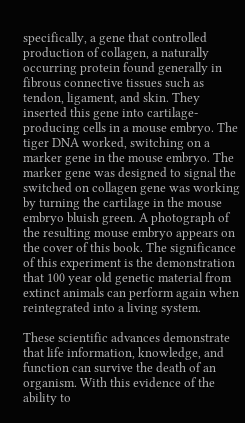specifically, a gene that controlled production of collagen, a naturally occurring protein found generally in fibrous connective tissues such as tendon, ligament, and skin. They inserted this gene into cartilage-producing cells in a mouse embryo. The tiger DNA worked, switching on a marker gene in the mouse embryo. The marker gene was designed to signal the switched on collagen gene was working by turning the cartilage in the mouse embryo bluish green. A photograph of the resulting mouse embryo appears on the cover of this book. The significance of this experiment is the demonstration that 100 year old genetic material from extinct animals can perform again when reintegrated into a living system.

These scientific advances demonstrate that life information, knowledge, and function can survive the death of an organism. With this evidence of the ability to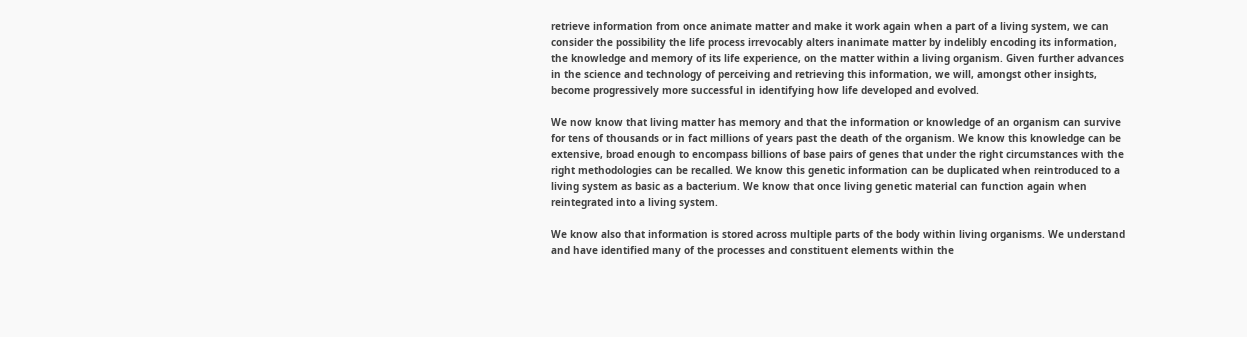retrieve information from once animate matter and make it work again when a part of a living system, we can consider the possibility the life process irrevocably alters inanimate matter by indelibly encoding its information, the knowledge and memory of its life experience, on the matter within a living organism. Given further advances in the science and technology of perceiving and retrieving this information, we will, amongst other insights, become progressively more successful in identifying how life developed and evolved.

We now know that living matter has memory and that the information or knowledge of an organism can survive for tens of thousands or in fact millions of years past the death of the organism. We know this knowledge can be extensive, broad enough to encompass billions of base pairs of genes that under the right circumstances with the right methodologies can be recalled. We know this genetic information can be duplicated when reintroduced to a living system as basic as a bacterium. We know that once living genetic material can function again when reintegrated into a living system.

We know also that information is stored across multiple parts of the body within living organisms. We understand and have identified many of the processes and constituent elements within the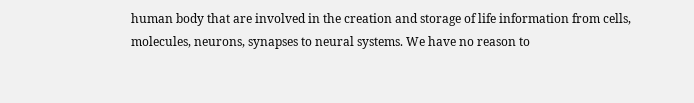human body that are involved in the creation and storage of life information from cells, molecules, neurons, synapses to neural systems. We have no reason to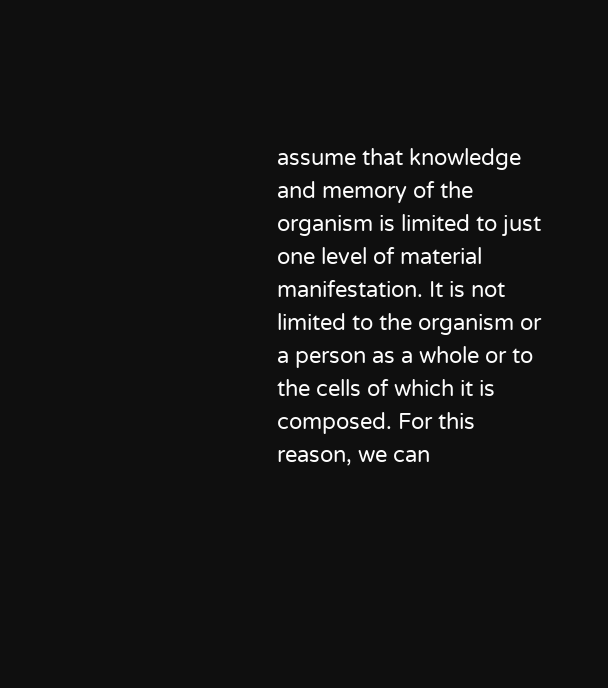assume that knowledge and memory of the organism is limited to just one level of material manifestation. It is not limited to the organism or a person as a whole or to the cells of which it is composed. For this reason, we can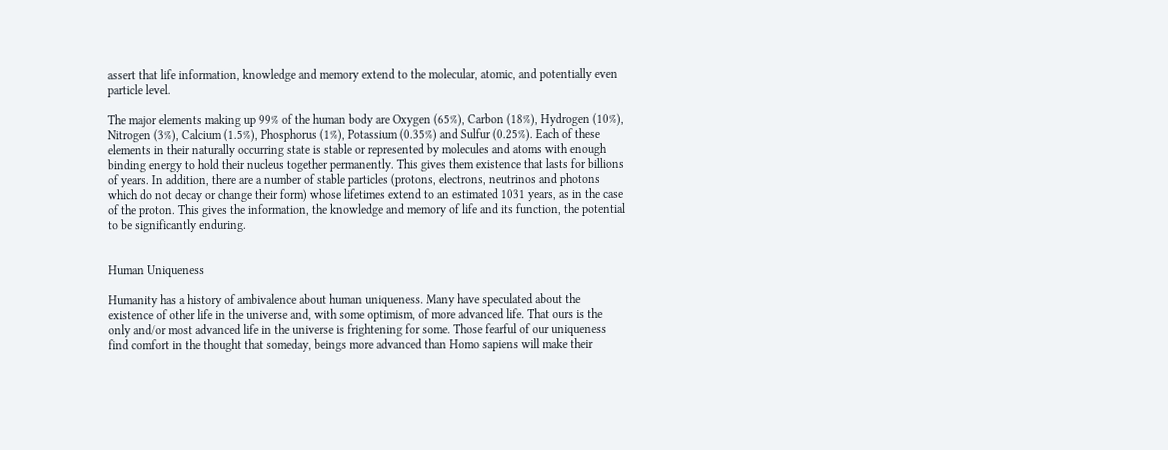assert that life information, knowledge and memory extend to the molecular, atomic, and potentially even particle level.

The major elements making up 99% of the human body are Oxygen (65%), Carbon (18%), Hydrogen (10%), Nitrogen (3%), Calcium (1.5%), Phosphorus (1%), Potassium (0.35%) and Sulfur (0.25%). Each of these elements in their naturally occurring state is stable or represented by molecules and atoms with enough binding energy to hold their nucleus together permanently. This gives them existence that lasts for billions of years. In addition, there are a number of stable particles (protons, electrons, neutrinos and photons which do not decay or change their form) whose lifetimes extend to an estimated 1031 years, as in the case of the proton. This gives the information, the knowledge and memory of life and its function, the potential to be significantly enduring.


Human Uniqueness

Humanity has a history of ambivalence about human uniqueness. Many have speculated about the existence of other life in the universe and, with some optimism, of more advanced life. That ours is the only and/or most advanced life in the universe is frightening for some. Those fearful of our uniqueness find comfort in the thought that someday, beings more advanced than Homo sapiens will make their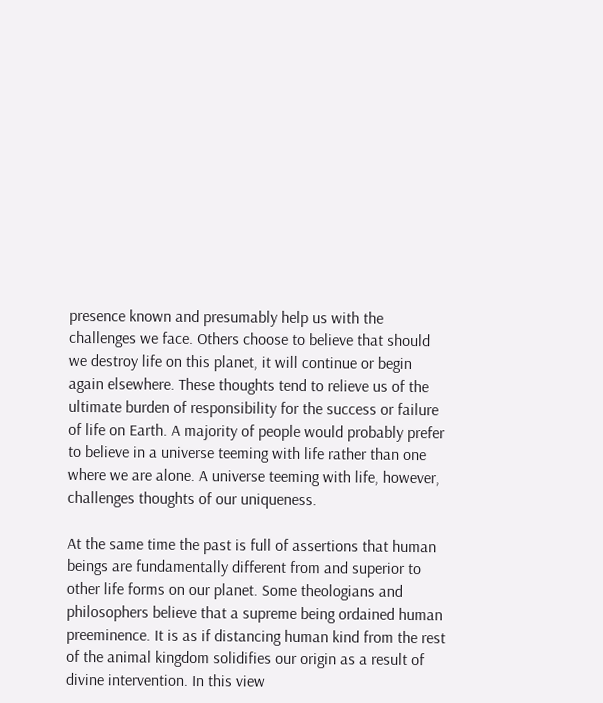presence known and presumably help us with the challenges we face. Others choose to believe that should we destroy life on this planet, it will continue or begin again elsewhere. These thoughts tend to relieve us of the ultimate burden of responsibility for the success or failure of life on Earth. A majority of people would probably prefer to believe in a universe teeming with life rather than one where we are alone. A universe teeming with life, however, challenges thoughts of our uniqueness.

At the same time the past is full of assertions that human beings are fundamentally different from and superior to other life forms on our planet. Some theologians and philosophers believe that a supreme being ordained human preeminence. It is as if distancing human kind from the rest of the animal kingdom solidifies our origin as a result of divine intervention. In this view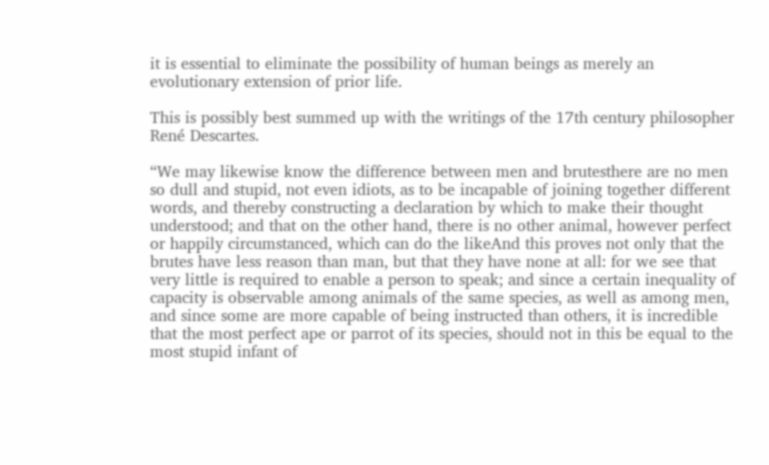it is essential to eliminate the possibility of human beings as merely an evolutionary extension of prior life.

This is possibly best summed up with the writings of the 17th century philosopher René Descartes.

“We may likewise know the difference between men and brutesthere are no men so dull and stupid, not even idiots, as to be incapable of joining together different words, and thereby constructing a declaration by which to make their thought understood; and that on the other hand, there is no other animal, however perfect or happily circumstanced, which can do the likeAnd this proves not only that the brutes have less reason than man, but that they have none at all: for we see that very little is required to enable a person to speak; and since a certain inequality of capacity is observable among animals of the same species, as well as among men, and since some are more capable of being instructed than others, it is incredible that the most perfect ape or parrot of its species, should not in this be equal to the most stupid infant of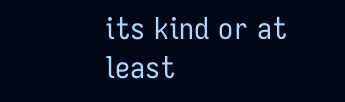its kind or at least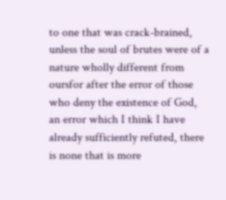to one that was crack-brained, unless the soul of brutes were of a nature wholly different from oursfor after the error of those who deny the existence of God, an error which I think I have already sufficiently refuted, there is none that is more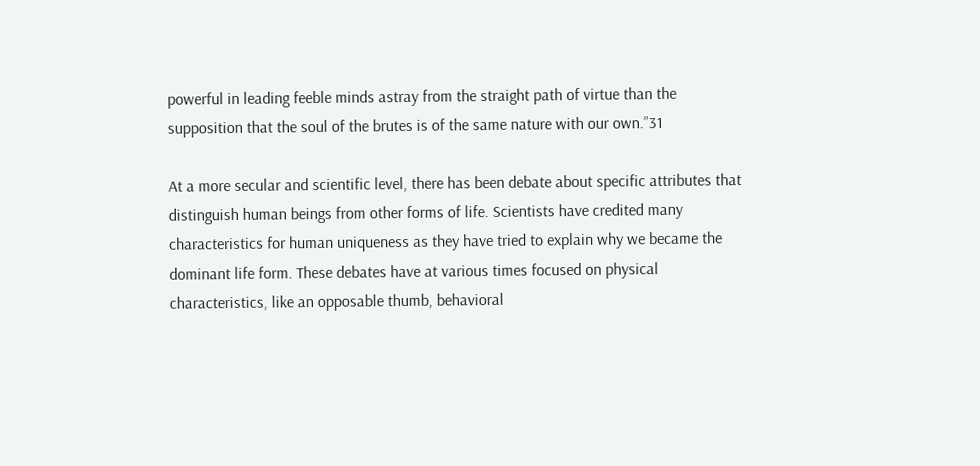powerful in leading feeble minds astray from the straight path of virtue than the supposition that the soul of the brutes is of the same nature with our own.”31

At a more secular and scientific level, there has been debate about specific attributes that distinguish human beings from other forms of life. Scientists have credited many characteristics for human uniqueness as they have tried to explain why we became the dominant life form. These debates have at various times focused on physical characteristics, like an opposable thumb, behavioral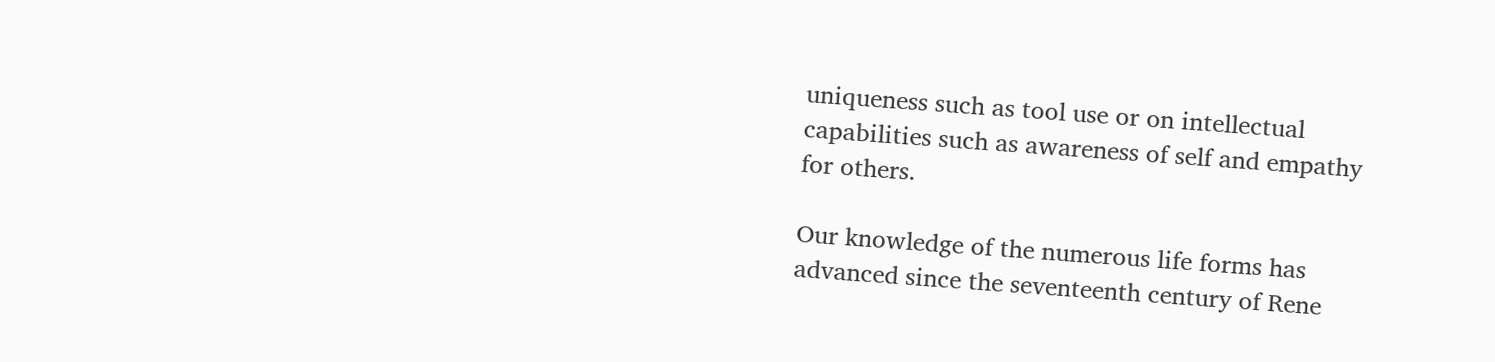uniqueness such as tool use or on intellectual capabilities such as awareness of self and empathy for others.

Our knowledge of the numerous life forms has advanced since the seventeenth century of Rene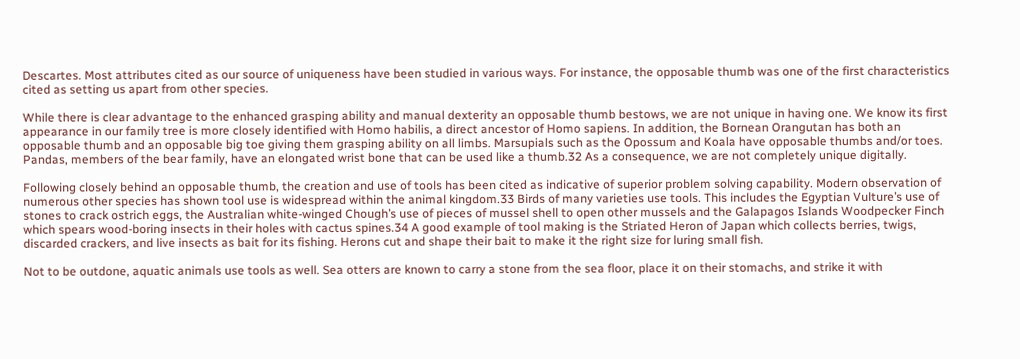Descartes. Most attributes cited as our source of uniqueness have been studied in various ways. For instance, the opposable thumb was one of the first characteristics cited as setting us apart from other species.

While there is clear advantage to the enhanced grasping ability and manual dexterity an opposable thumb bestows, we are not unique in having one. We know its first appearance in our family tree is more closely identified with Homo habilis, a direct ancestor of Homo sapiens. In addition, the Bornean Orangutan has both an opposable thumb and an opposable big toe giving them grasping ability on all limbs. Marsupials such as the Opossum and Koala have opposable thumbs and/or toes. Pandas, members of the bear family, have an elongated wrist bone that can be used like a thumb.32 As a consequence, we are not completely unique digitally.

Following closely behind an opposable thumb, the creation and use of tools has been cited as indicative of superior problem solving capability. Modern observation of numerous other species has shown tool use is widespread within the animal kingdom.33 Birds of many varieties use tools. This includes the Egyptian Vulture’s use of stones to crack ostrich eggs, the Australian white-winged Chough’s use of pieces of mussel shell to open other mussels and the Galapagos Islands Woodpecker Finch which spears wood-boring insects in their holes with cactus spines.34 A good example of tool making is the Striated Heron of Japan which collects berries, twigs, discarded crackers, and live insects as bait for its fishing. Herons cut and shape their bait to make it the right size for luring small fish.

Not to be outdone, aquatic animals use tools as well. Sea otters are known to carry a stone from the sea floor, place it on their stomachs, and strike it with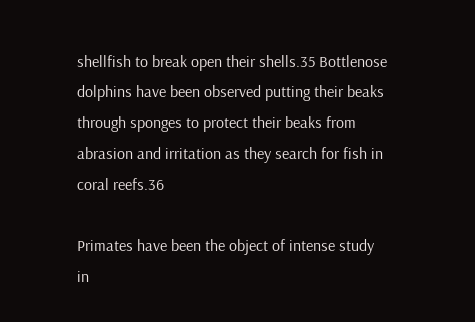shellfish to break open their shells.35 Bottlenose dolphins have been observed putting their beaks through sponges to protect their beaks from abrasion and irritation as they search for fish in coral reefs.36

Primates have been the object of intense study in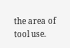the area of tool use.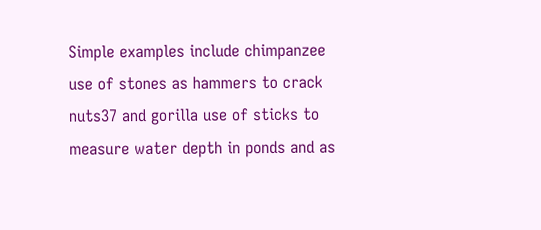Simple examples include chimpanzee use of stones as hammers to crack nuts37 and gorilla use of sticks to measure water depth in ponds and as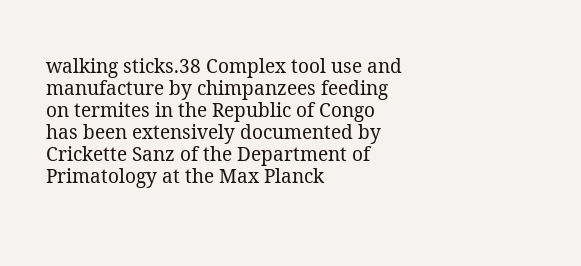walking sticks.38 Complex tool use and manufacture by chimpanzees feeding on termites in the Republic of Congo has been extensively documented by Crickette Sanz of the Department of Primatology at the Max Planck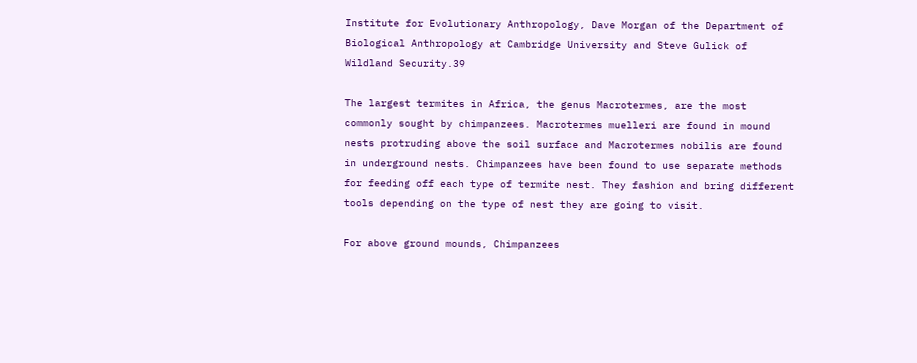Institute for Evolutionary Anthropology, Dave Morgan of the Department of Biological Anthropology at Cambridge University and Steve Gulick of Wildland Security.39

The largest termites in Africa, the genus Macrotermes, are the most commonly sought by chimpanzees. Macrotermes muelleri are found in mound nests protruding above the soil surface and Macrotermes nobilis are found in underground nests. Chimpanzees have been found to use separate methods for feeding off each type of termite nest. They fashion and bring different tools depending on the type of nest they are going to visit.

For above ground mounds, Chimpanzees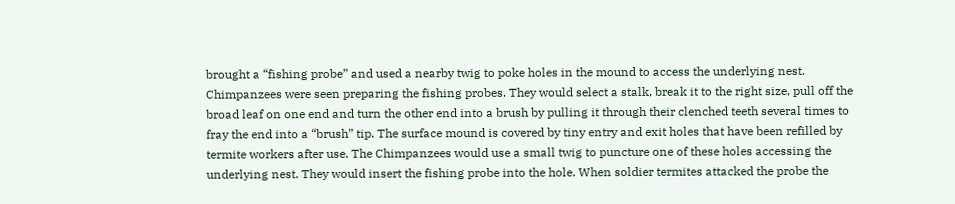brought a “fishing probe” and used a nearby twig to poke holes in the mound to access the underlying nest. Chimpanzees were seen preparing the fishing probes. They would select a stalk, break it to the right size, pull off the broad leaf on one end and turn the other end into a brush by pulling it through their clenched teeth several times to fray the end into a “brush” tip. The surface mound is covered by tiny entry and exit holes that have been refilled by termite workers after use. The Chimpanzees would use a small twig to puncture one of these holes accessing the underlying nest. They would insert the fishing probe into the hole. When soldier termites attacked the probe the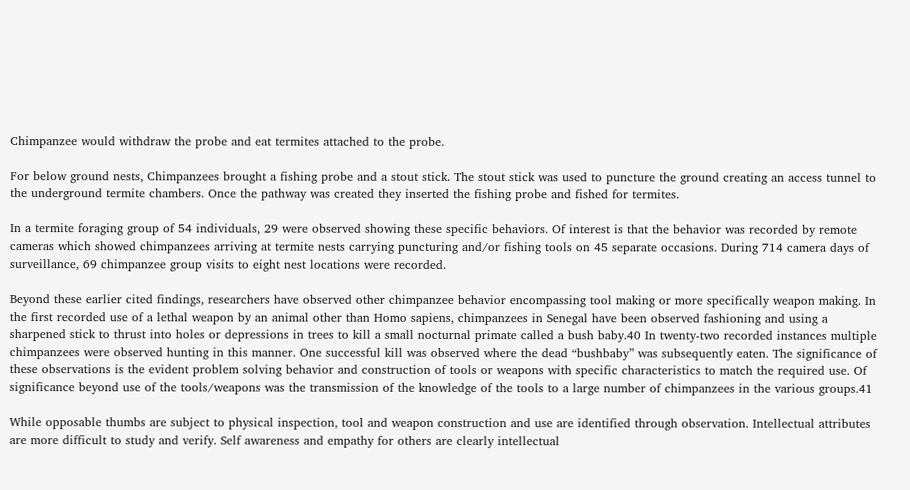Chimpanzee would withdraw the probe and eat termites attached to the probe.

For below ground nests, Chimpanzees brought a fishing probe and a stout stick. The stout stick was used to puncture the ground creating an access tunnel to the underground termite chambers. Once the pathway was created they inserted the fishing probe and fished for termites.

In a termite foraging group of 54 individuals, 29 were observed showing these specific behaviors. Of interest is that the behavior was recorded by remote cameras which showed chimpanzees arriving at termite nests carrying puncturing and/or fishing tools on 45 separate occasions. During 714 camera days of surveillance, 69 chimpanzee group visits to eight nest locations were recorded.

Beyond these earlier cited findings, researchers have observed other chimpanzee behavior encompassing tool making or more specifically weapon making. In the first recorded use of a lethal weapon by an animal other than Homo sapiens, chimpanzees in Senegal have been observed fashioning and using a sharpened stick to thrust into holes or depressions in trees to kill a small nocturnal primate called a bush baby.40 In twenty-two recorded instances multiple chimpanzees were observed hunting in this manner. One successful kill was observed where the dead “bushbaby” was subsequently eaten. The significance of these observations is the evident problem solving behavior and construction of tools or weapons with specific characteristics to match the required use. Of significance beyond use of the tools/weapons was the transmission of the knowledge of the tools to a large number of chimpanzees in the various groups.41

While opposable thumbs are subject to physical inspection, tool and weapon construction and use are identified through observation. Intellectual attributes are more difficult to study and verify. Self awareness and empathy for others are clearly intellectual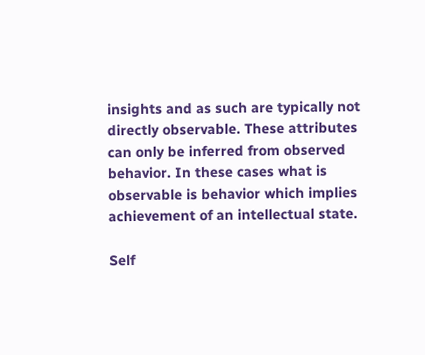insights and as such are typically not directly observable. These attributes can only be inferred from observed behavior. In these cases what is observable is behavior which implies achievement of an intellectual state.

Self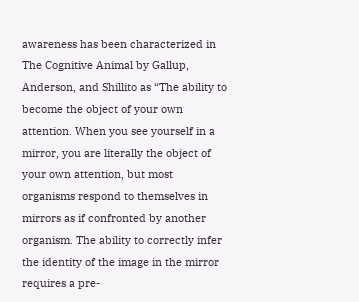awareness has been characterized in The Cognitive Animal by Gallup, Anderson, and Shillito as “The ability to become the object of your own attention. When you see yourself in a mirror, you are literally the object of your own attention, but most organisms respond to themselves in mirrors as if confronted by another organism. The ability to correctly infer the identity of the image in the mirror requires a pre-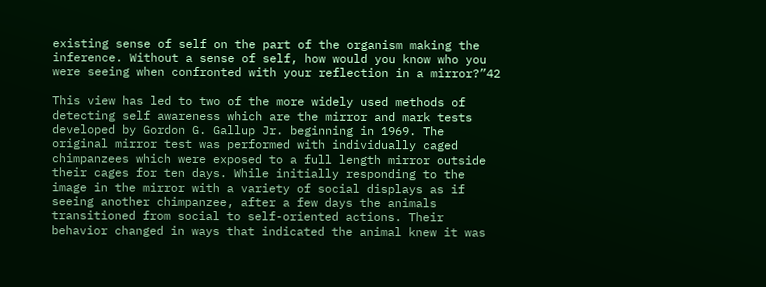existing sense of self on the part of the organism making the inference. Without a sense of self, how would you know who you were seeing when confronted with your reflection in a mirror?”42

This view has led to two of the more widely used methods of detecting self awareness which are the mirror and mark tests developed by Gordon G. Gallup Jr. beginning in 1969. The original mirror test was performed with individually caged chimpanzees which were exposed to a full length mirror outside their cages for ten days. While initially responding to the image in the mirror with a variety of social displays as if seeing another chimpanzee, after a few days the animals transitioned from social to self-oriented actions. Their behavior changed in ways that indicated the animal knew it was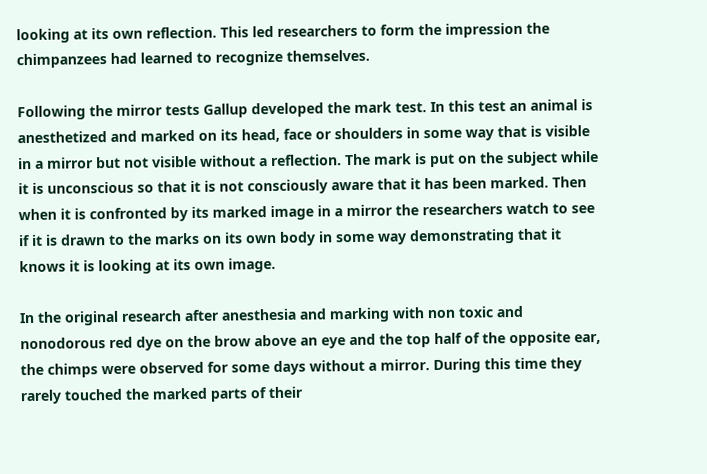looking at its own reflection. This led researchers to form the impression the chimpanzees had learned to recognize themselves.

Following the mirror tests Gallup developed the mark test. In this test an animal is anesthetized and marked on its head, face or shoulders in some way that is visible in a mirror but not visible without a reflection. The mark is put on the subject while it is unconscious so that it is not consciously aware that it has been marked. Then when it is confronted by its marked image in a mirror the researchers watch to see if it is drawn to the marks on its own body in some way demonstrating that it knows it is looking at its own image.

In the original research after anesthesia and marking with non toxic and nonodorous red dye on the brow above an eye and the top half of the opposite ear, the chimps were observed for some days without a mirror. During this time they rarely touched the marked parts of their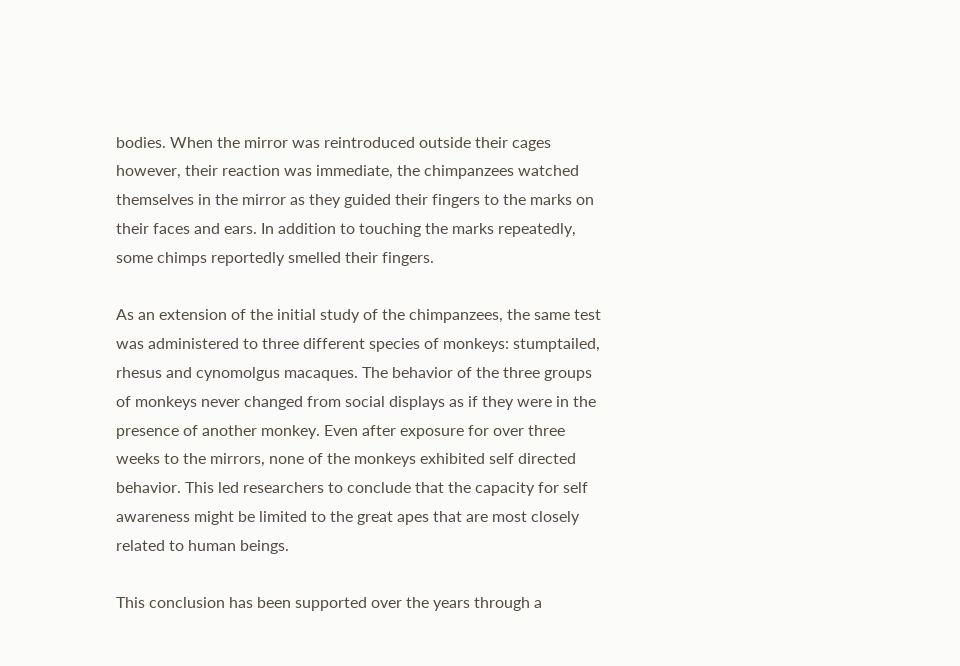bodies. When the mirror was reintroduced outside their cages however, their reaction was immediate, the chimpanzees watched themselves in the mirror as they guided their fingers to the marks on their faces and ears. In addition to touching the marks repeatedly, some chimps reportedly smelled their fingers.

As an extension of the initial study of the chimpanzees, the same test was administered to three different species of monkeys: stumptailed, rhesus and cynomolgus macaques. The behavior of the three groups of monkeys never changed from social displays as if they were in the presence of another monkey. Even after exposure for over three weeks to the mirrors, none of the monkeys exhibited self directed behavior. This led researchers to conclude that the capacity for self awareness might be limited to the great apes that are most closely related to human beings.

This conclusion has been supported over the years through a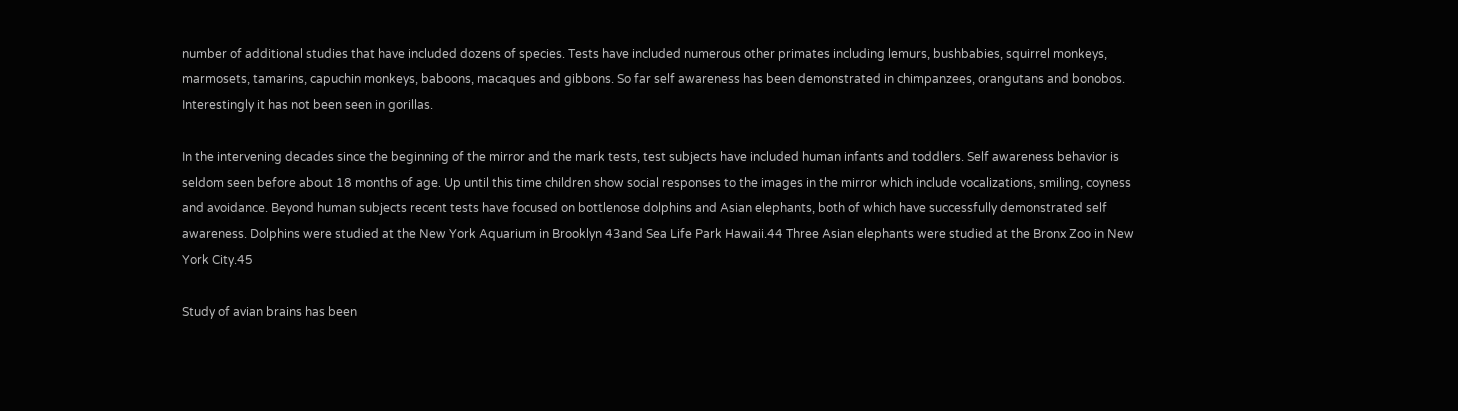number of additional studies that have included dozens of species. Tests have included numerous other primates including lemurs, bushbabies, squirrel monkeys, marmosets, tamarins, capuchin monkeys, baboons, macaques and gibbons. So far self awareness has been demonstrated in chimpanzees, orangutans and bonobos. Interestingly it has not been seen in gorillas.

In the intervening decades since the beginning of the mirror and the mark tests, test subjects have included human infants and toddlers. Self awareness behavior is seldom seen before about 18 months of age. Up until this time children show social responses to the images in the mirror which include vocalizations, smiling, coyness and avoidance. Beyond human subjects recent tests have focused on bottlenose dolphins and Asian elephants, both of which have successfully demonstrated self awareness. Dolphins were studied at the New York Aquarium in Brooklyn 43and Sea Life Park Hawaii.44 Three Asian elephants were studied at the Bronx Zoo in New York City.45

Study of avian brains has been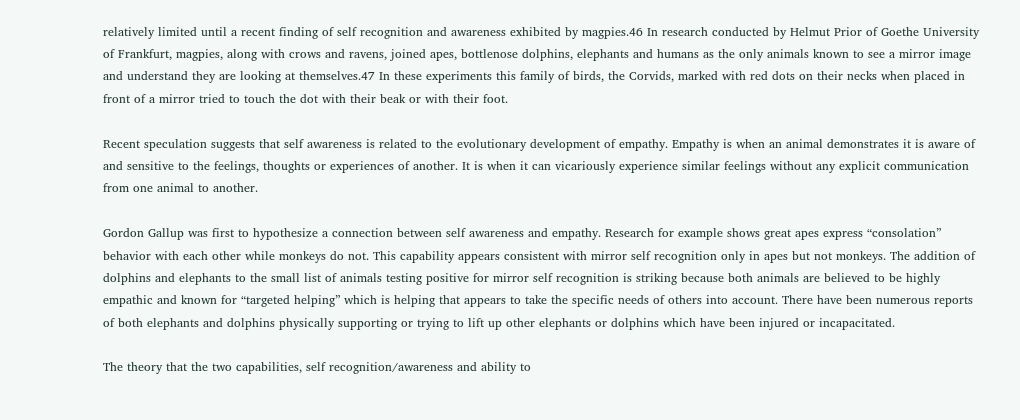relatively limited until a recent finding of self recognition and awareness exhibited by magpies.46 In research conducted by Helmut Prior of Goethe University of Frankfurt, magpies, along with crows and ravens, joined apes, bottlenose dolphins, elephants and humans as the only animals known to see a mirror image and understand they are looking at themselves.47 In these experiments this family of birds, the Corvids, marked with red dots on their necks when placed in front of a mirror tried to touch the dot with their beak or with their foot.

Recent speculation suggests that self awareness is related to the evolutionary development of empathy. Empathy is when an animal demonstrates it is aware of and sensitive to the feelings, thoughts or experiences of another. It is when it can vicariously experience similar feelings without any explicit communication from one animal to another.

Gordon Gallup was first to hypothesize a connection between self awareness and empathy. Research for example shows great apes express “consolation” behavior with each other while monkeys do not. This capability appears consistent with mirror self recognition only in apes but not monkeys. The addition of dolphins and elephants to the small list of animals testing positive for mirror self recognition is striking because both animals are believed to be highly empathic and known for “targeted helping” which is helping that appears to take the specific needs of others into account. There have been numerous reports of both elephants and dolphins physically supporting or trying to lift up other elephants or dolphins which have been injured or incapacitated.

The theory that the two capabilities, self recognition/awareness and ability to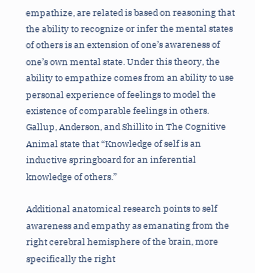empathize, are related is based on reasoning that the ability to recognize or infer the mental states of others is an extension of one’s awareness of one’s own mental state. Under this theory, the ability to empathize comes from an ability to use personal experience of feelings to model the existence of comparable feelings in others. Gallup, Anderson, and Shillito in The Cognitive Animal state that “Knowledge of self is an inductive springboard for an inferential knowledge of others.”

Additional anatomical research points to self awareness and empathy as emanating from the right cerebral hemisphere of the brain, more specifically the right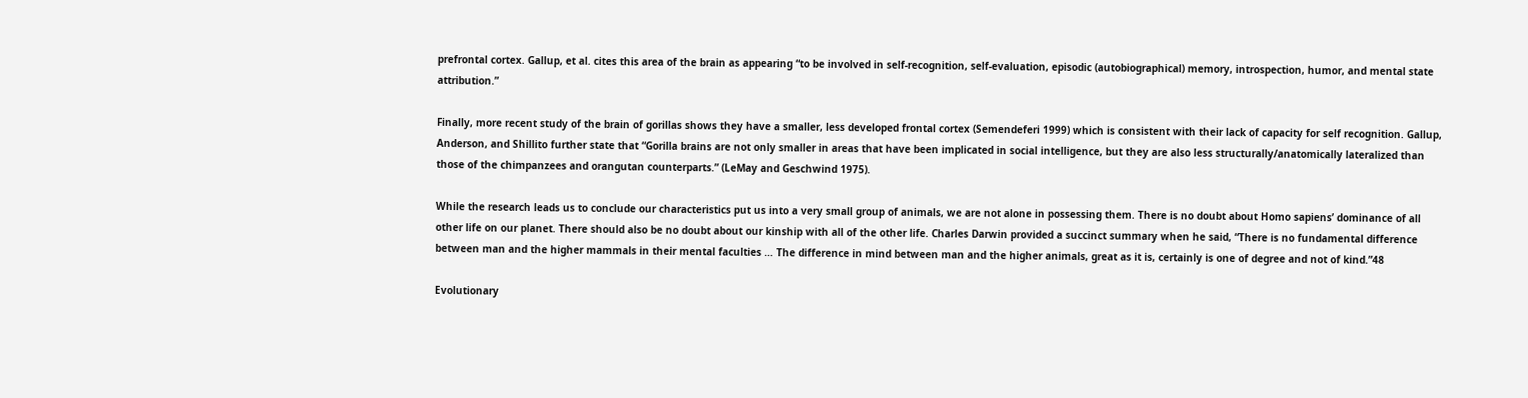prefrontal cortex. Gallup, et al. cites this area of the brain as appearing “to be involved in self-recognition, self-evaluation, episodic (autobiographical) memory, introspection, humor, and mental state attribution.”

Finally, more recent study of the brain of gorillas shows they have a smaller, less developed frontal cortex (Semendeferi 1999) which is consistent with their lack of capacity for self recognition. Gallup, Anderson, and Shillito further state that “Gorilla brains are not only smaller in areas that have been implicated in social intelligence, but they are also less structurally/anatomically lateralized than those of the chimpanzees and orangutan counterparts.” (LeMay and Geschwind 1975).

While the research leads us to conclude our characteristics put us into a very small group of animals, we are not alone in possessing them. There is no doubt about Homo sapiens’ dominance of all other life on our planet. There should also be no doubt about our kinship with all of the other life. Charles Darwin provided a succinct summary when he said, “There is no fundamental difference between man and the higher mammals in their mental faculties … The difference in mind between man and the higher animals, great as it is, certainly is one of degree and not of kind.”48

Evolutionary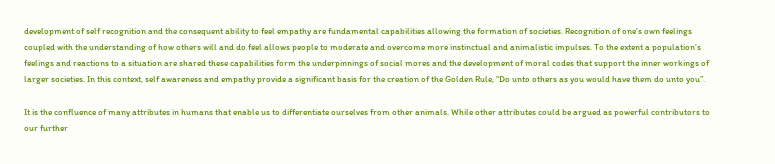development of self recognition and the consequent ability to feel empathy are fundamental capabilities allowing the formation of societies. Recognition of one’s own feelings coupled with the understanding of how others will and do feel allows people to moderate and overcome more instinctual and animalistic impulses. To the extent a population’s feelings and reactions to a situation are shared these capabilities form the underpinnings of social mores and the development of moral codes that support the inner workings of larger societies. In this context, self awareness and empathy provide a significant basis for the creation of the Golden Rule, “Do unto others as you would have them do unto you”.

It is the confluence of many attributes in humans that enable us to differentiate ourselves from other animals. While other attributes could be argued as powerful contributors to our further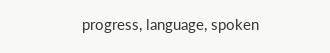progress, language, spoken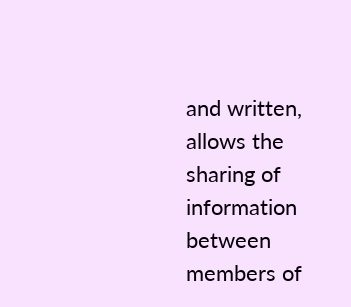and written, allows the sharing of information between members of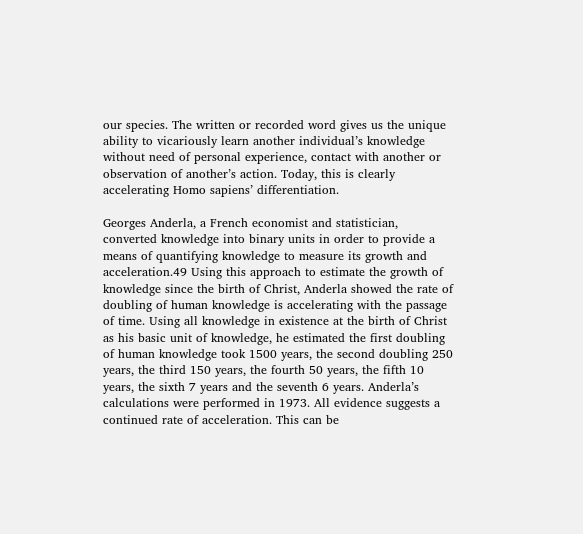our species. The written or recorded word gives us the unique ability to vicariously learn another individual’s knowledge without need of personal experience, contact with another or observation of another’s action. Today, this is clearly accelerating Homo sapiens’ differentiation.

Georges Anderla, a French economist and statistician, converted knowledge into binary units in order to provide a means of quantifying knowledge to measure its growth and acceleration.49 Using this approach to estimate the growth of knowledge since the birth of Christ, Anderla showed the rate of doubling of human knowledge is accelerating with the passage of time. Using all knowledge in existence at the birth of Christ as his basic unit of knowledge, he estimated the first doubling of human knowledge took 1500 years, the second doubling 250 years, the third 150 years, the fourth 50 years, the fifth 10 years, the sixth 7 years and the seventh 6 years. Anderla’s calculations were performed in 1973. All evidence suggests a continued rate of acceleration. This can be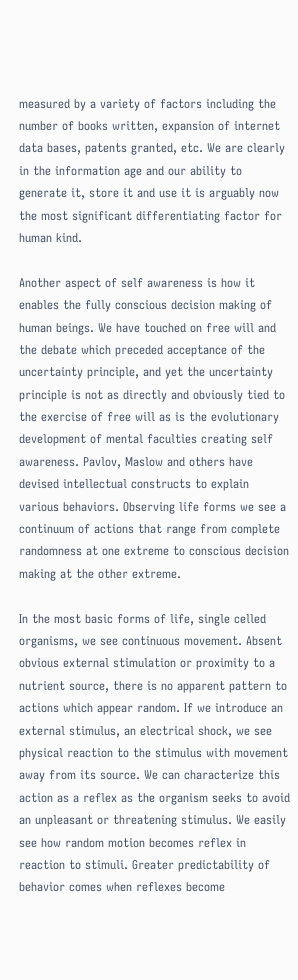measured by a variety of factors including the number of books written, expansion of internet data bases, patents granted, etc. We are clearly in the information age and our ability to generate it, store it and use it is arguably now the most significant differentiating factor for human kind.

Another aspect of self awareness is how it enables the fully conscious decision making of human beings. We have touched on free will and the debate which preceded acceptance of the uncertainty principle, and yet the uncertainty principle is not as directly and obviously tied to the exercise of free will as is the evolutionary development of mental faculties creating self awareness. Pavlov, Maslow and others have devised intellectual constructs to explain various behaviors. Observing life forms we see a continuum of actions that range from complete randomness at one extreme to conscious decision making at the other extreme.

In the most basic forms of life, single celled organisms, we see continuous movement. Absent obvious external stimulation or proximity to a nutrient source, there is no apparent pattern to actions which appear random. If we introduce an external stimulus, an electrical shock, we see physical reaction to the stimulus with movement away from its source. We can characterize this action as a reflex as the organism seeks to avoid an unpleasant or threatening stimulus. We easily see how random motion becomes reflex in reaction to stimuli. Greater predictability of behavior comes when reflexes become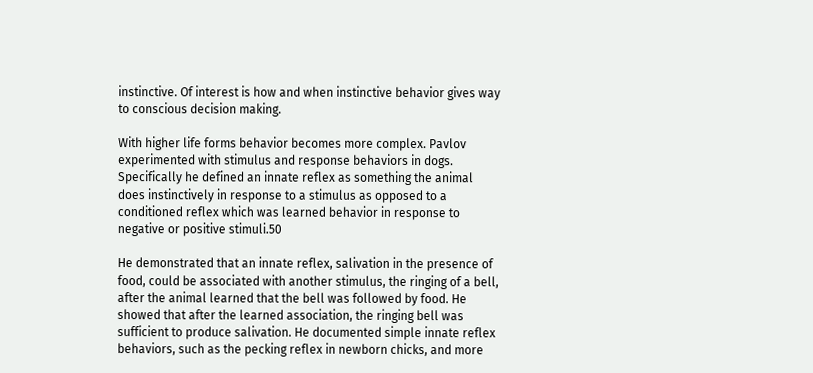instinctive. Of interest is how and when instinctive behavior gives way to conscious decision making.

With higher life forms behavior becomes more complex. Pavlov experimented with stimulus and response behaviors in dogs. Specifically he defined an innate reflex as something the animal does instinctively in response to a stimulus as opposed to a conditioned reflex which was learned behavior in response to negative or positive stimuli.50

He demonstrated that an innate reflex, salivation in the presence of food, could be associated with another stimulus, the ringing of a bell, after the animal learned that the bell was followed by food. He showed that after the learned association, the ringing bell was sufficient to produce salivation. He documented simple innate reflex behaviors, such as the pecking reflex in newborn chicks, and more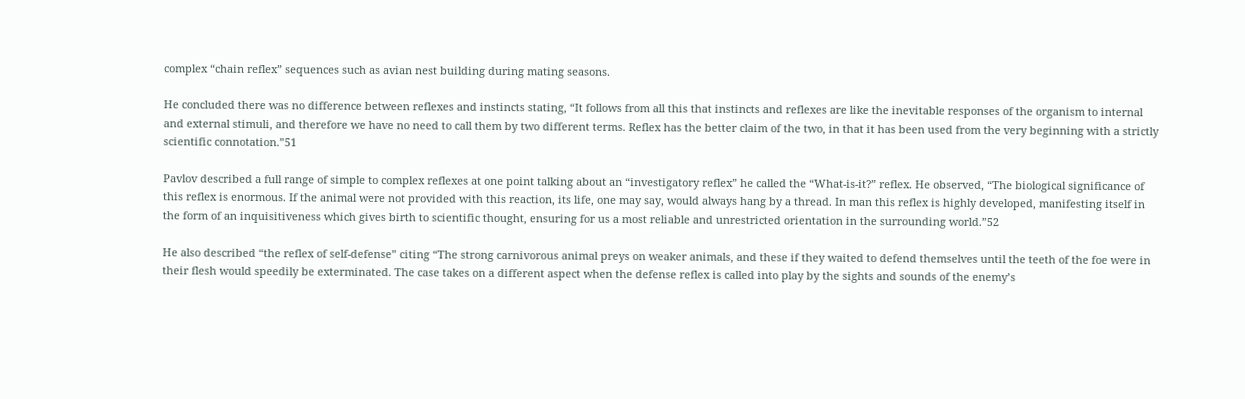complex “chain reflex” sequences such as avian nest building during mating seasons.

He concluded there was no difference between reflexes and instincts stating, “It follows from all this that instincts and reflexes are like the inevitable responses of the organism to internal and external stimuli, and therefore we have no need to call them by two different terms. Reflex has the better claim of the two, in that it has been used from the very beginning with a strictly scientific connotation.”51

Pavlov described a full range of simple to complex reflexes at one point talking about an “investigatory reflex” he called the “What-is-it?” reflex. He observed, “The biological significance of this reflex is enormous. If the animal were not provided with this reaction, its life, one may say, would always hang by a thread. In man this reflex is highly developed, manifesting itself in the form of an inquisitiveness which gives birth to scientific thought, ensuring for us a most reliable and unrestricted orientation in the surrounding world.”52

He also described “the reflex of self-defense” citing “The strong carnivorous animal preys on weaker animals, and these if they waited to defend themselves until the teeth of the foe were in their flesh would speedily be exterminated. The case takes on a different aspect when the defense reflex is called into play by the sights and sounds of the enemy’s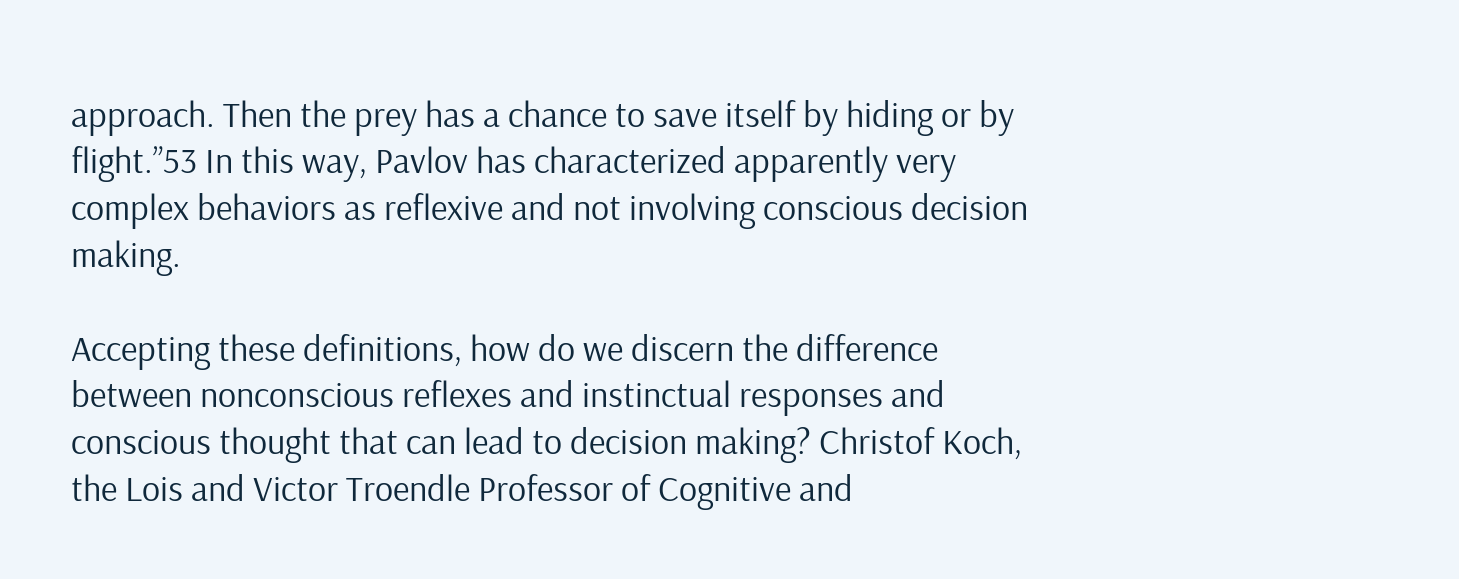approach. Then the prey has a chance to save itself by hiding or by flight.”53 In this way, Pavlov has characterized apparently very complex behaviors as reflexive and not involving conscious decision making.

Accepting these definitions, how do we discern the difference between nonconscious reflexes and instinctual responses and conscious thought that can lead to decision making? Christof Koch, the Lois and Victor Troendle Professor of Cognitive and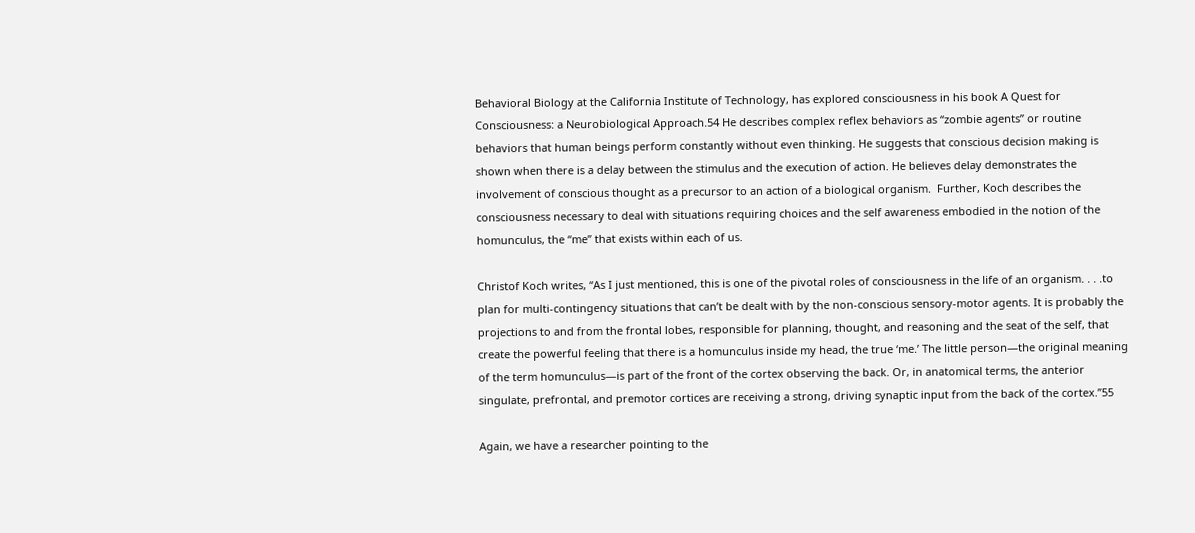Behavioral Biology at the California Institute of Technology, has explored consciousness in his book A Quest for Consciousness: a Neurobiological Approach.54 He describes complex reflex behaviors as “zombie agents” or routine behaviors that human beings perform constantly without even thinking. He suggests that conscious decision making is shown when there is a delay between the stimulus and the execution of action. He believes delay demonstrates the involvement of conscious thought as a precursor to an action of a biological organism.  Further, Koch describes the consciousness necessary to deal with situations requiring choices and the self awareness embodied in the notion of the homunculus, the “me” that exists within each of us.

Christof Koch writes, “As I just mentioned, this is one of the pivotal roles of consciousness in the life of an organism. . . .to plan for multi-contingency situations that can’t be dealt with by the non-conscious sensory-motor agents. It is probably the projections to and from the frontal lobes, responsible for planning, thought, and reasoning and the seat of the self, that create the powerful feeling that there is a homunculus inside my head, the true ‘me.’ The little person—the original meaning of the term homunculus—is part of the front of the cortex observing the back. Or, in anatomical terms, the anterior singulate, prefrontal, and premotor cortices are receiving a strong, driving synaptic input from the back of the cortex.”55

Again, we have a researcher pointing to the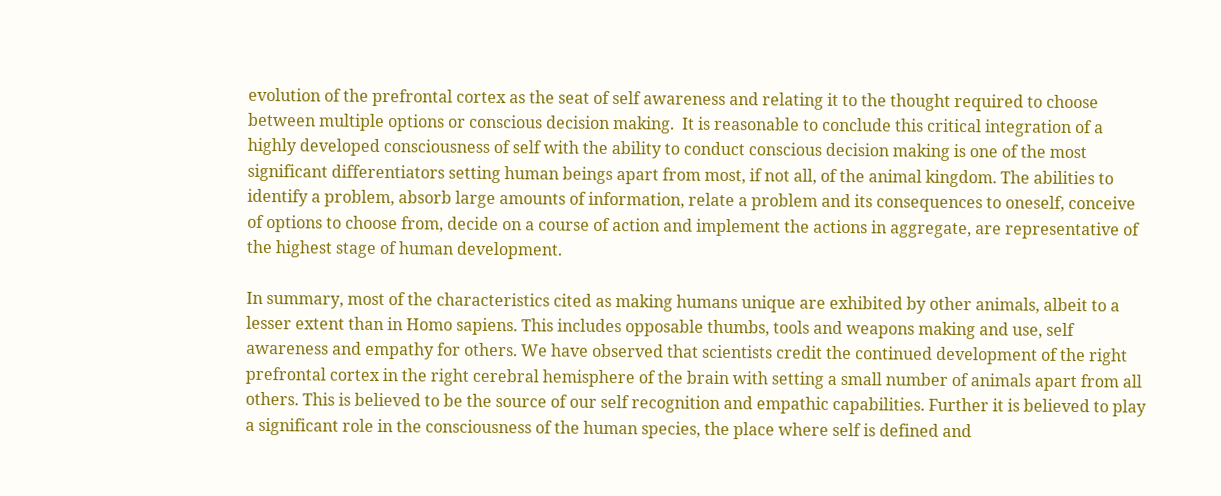evolution of the prefrontal cortex as the seat of self awareness and relating it to the thought required to choose between multiple options or conscious decision making.  It is reasonable to conclude this critical integration of a highly developed consciousness of self with the ability to conduct conscious decision making is one of the most significant differentiators setting human beings apart from most, if not all, of the animal kingdom. The abilities to identify a problem, absorb large amounts of information, relate a problem and its consequences to oneself, conceive of options to choose from, decide on a course of action and implement the actions in aggregate, are representative of the highest stage of human development.

In summary, most of the characteristics cited as making humans unique are exhibited by other animals, albeit to a lesser extent than in Homo sapiens. This includes opposable thumbs, tools and weapons making and use, self awareness and empathy for others. We have observed that scientists credit the continued development of the right prefrontal cortex in the right cerebral hemisphere of the brain with setting a small number of animals apart from all others. This is believed to be the source of our self recognition and empathic capabilities. Further it is believed to play a significant role in the consciousness of the human species, the place where self is defined and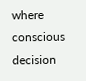where conscious decision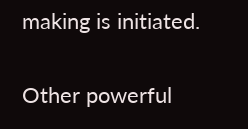making is initiated.

Other powerful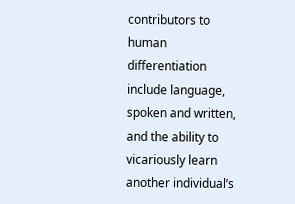contributors to human differentiation include language, spoken and written, and the ability to vicariously learn another individual’s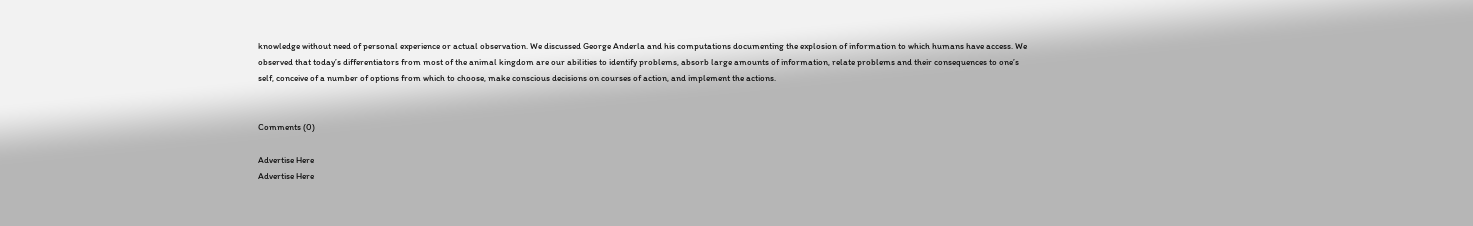knowledge without need of personal experience or actual observation. We discussed George Anderla and his computations documenting the explosion of information to which humans have access. We observed that today’s differentiators from most of the animal kingdom are our abilities to identify problems, absorb large amounts of information, relate problems and their consequences to one’s self, conceive of a number of options from which to choose, make conscious decisions on courses of action, and implement the actions.


Comments (0)

Advertise Here
Advertise Here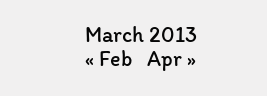March 2013
« Feb   Apr »